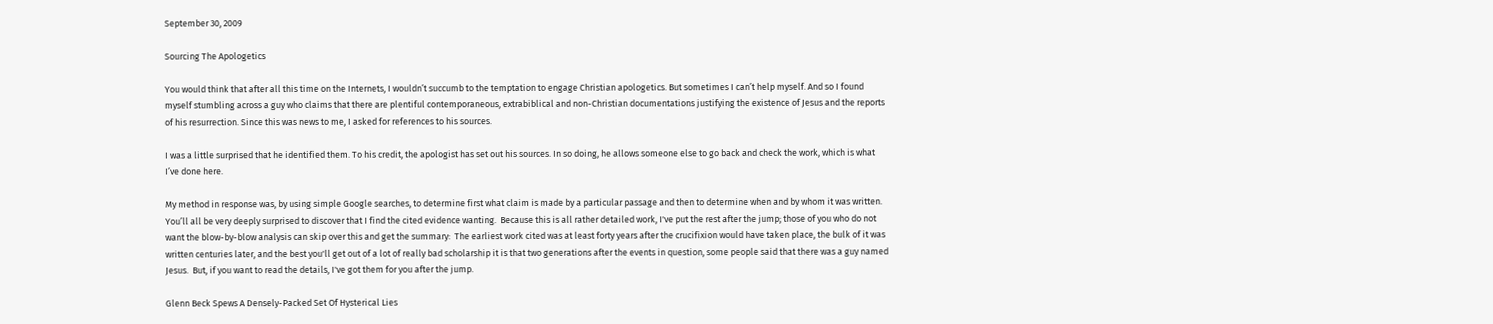September 30, 2009

Sourcing The Apologetics

You would think that after all this time on the Internets, I wouldn’t succumb to the temptation to engage Christian apologetics. But sometimes I can’t help myself. And so I found myself stumbling across a guy who claims that there are plentiful contemporaneous, extrabiblical and non-Christian documentations justifying the existence of Jesus and the reports of his resurrection. Since this was news to me, I asked for references to his sources.

I was a little surprised that he identified them. To his credit, the apologist has set out his sources. In so doing, he allows someone else to go back and check the work, which is what I’ve done here.

My method in response was, by using simple Google searches, to determine first what claim is made by a particular passage and then to determine when and by whom it was written. You’ll all be very deeply surprised to discover that I find the cited evidence wanting.  Because this is all rather detailed work, I've put the rest after the jump; those of you who do not want the blow-by-blow analysis can skip over this and get the summary:  The earliest work cited was at least forty years after the crucifixion would have taken place, the bulk of it was written centuries later, and the best you'll get out of a lot of really bad scholarship it is that two generations after the events in question, some people said that there was a guy named Jesus.  But, if you want to read the details, I've got them for you after the jump.

Glenn Beck Spews A Densely-Packed Set Of Hysterical Lies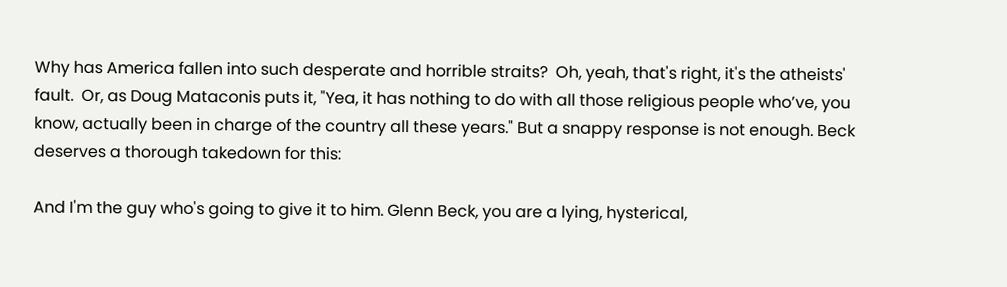Why has America fallen into such desperate and horrible straits?  Oh, yeah, that's right, it's the atheists' fault.  Or, as Doug Mataconis puts it, "Yea, it has nothing to do with all those religious people who’ve, you know, actually been in charge of the country all these years." But a snappy response is not enough. Beck deserves a thorough takedown for this:

And I'm the guy who's going to give it to him. Glenn Beck, you are a lying, hysterical,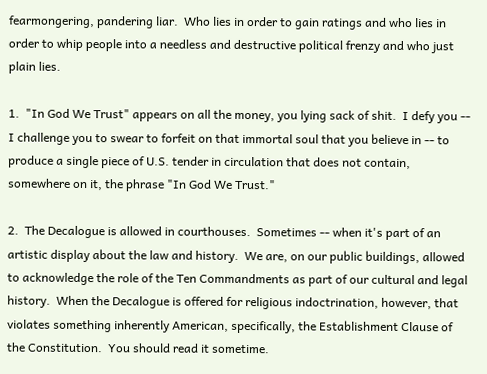fearmongering, pandering liar.  Who lies in order to gain ratings and who lies in order to whip people into a needless and destructive political frenzy and who just plain lies.

1.  "In God We Trust" appears on all the money, you lying sack of shit.  I defy you -- I challenge you to swear to forfeit on that immortal soul that you believe in -- to produce a single piece of U.S. tender in circulation that does not contain, somewhere on it, the phrase "In God We Trust."

2.  The Decalogue is allowed in courthouses.  Sometimes -- when it's part of an artistic display about the law and history.  We are, on our public buildings, allowed to acknowledge the role of the Ten Commandments as part of our cultural and legal history.  When the Decalogue is offered for religious indoctrination, however, that violates something inherently American, specifically, the Establishment Clause of the Constitution.  You should read it sometime.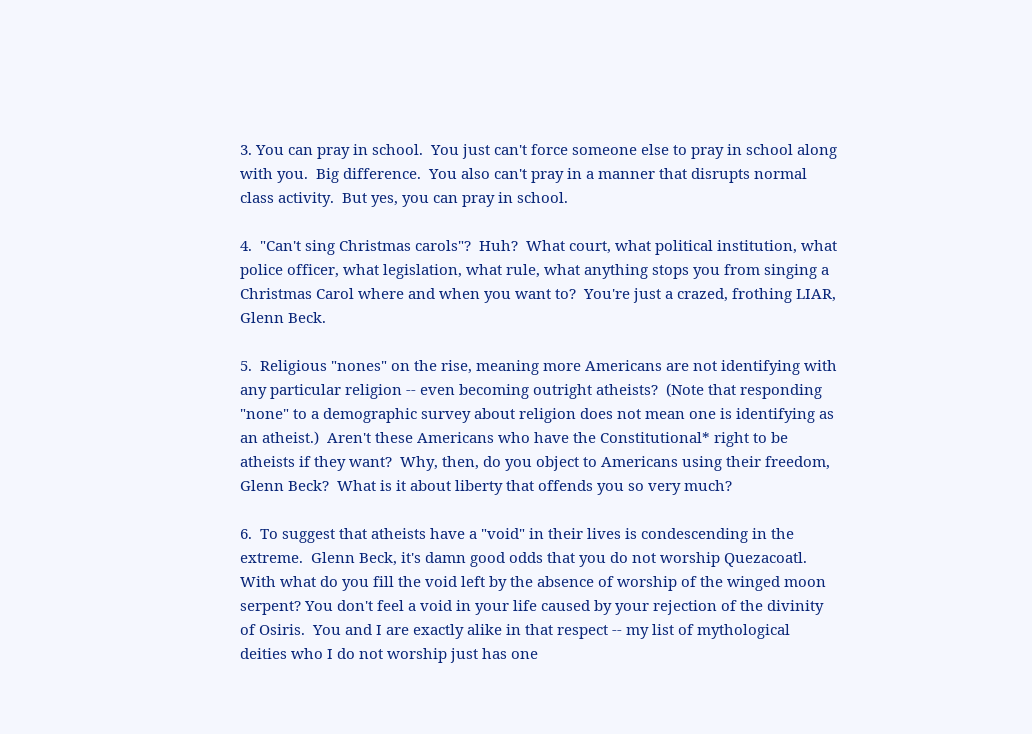3. You can pray in school.  You just can't force someone else to pray in school along with you.  Big difference.  You also can't pray in a manner that disrupts normal class activity.  But yes, you can pray in school.

4.  "Can't sing Christmas carols"?  Huh?  What court, what political institution, what police officer, what legislation, what rule, what anything stops you from singing a Christmas Carol where and when you want to?  You're just a crazed, frothing LIAR, Glenn Beck.

5.  Religious "nones" on the rise, meaning more Americans are not identifying with any particular religion -- even becoming outright atheists?  (Note that responding "none" to a demographic survey about religion does not mean one is identifying as an atheist.)  Aren't these Americans who have the Constitutional* right to be atheists if they want?  Why, then, do you object to Americans using their freedom, Glenn Beck?  What is it about liberty that offends you so very much?

6.  To suggest that atheists have a "void" in their lives is condescending in the extreme.  Glenn Beck, it's damn good odds that you do not worship Quezacoatl.  With what do you fill the void left by the absence of worship of the winged moon serpent? You don't feel a void in your life caused by your rejection of the divinity of Osiris.  You and I are exactly alike in that respect -- my list of mythological deities who I do not worship just has one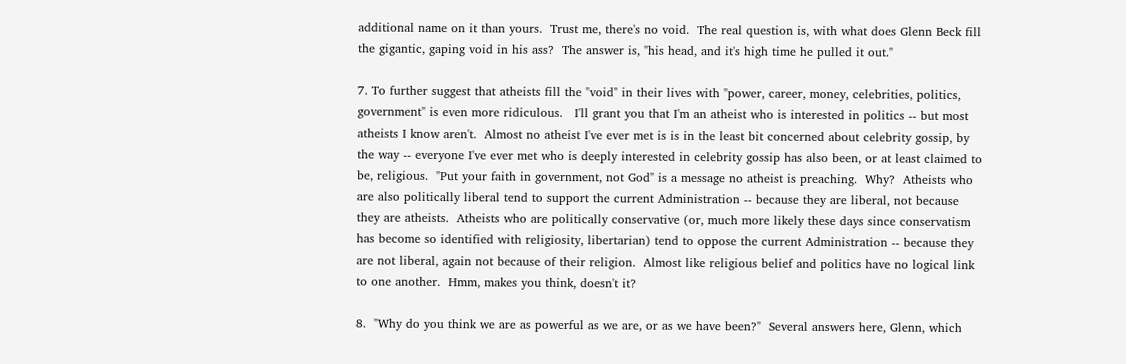additional name on it than yours.  Trust me, there's no void.  The real question is, with what does Glenn Beck fill the gigantic, gaping void in his ass?  The answer is, "his head, and it's high time he pulled it out."

7. To further suggest that atheists fill the "void" in their lives with "power, career, money, celebrities, politics, government" is even more ridiculous.   I'll grant you that I'm an atheist who is interested in politics -- but most atheists I know aren't.  Almost no atheist I've ever met is is in the least bit concerned about celebrity gossip, by the way -- everyone I've ever met who is deeply interested in celebrity gossip has also been, or at least claimed to be, religious.  "Put your faith in government, not God" is a message no atheist is preaching.  Why?  Atheists who are also politically liberal tend to support the current Administration -- because they are liberal, not because they are atheists.  Atheists who are politically conservative (or, much more likely these days since conservatism has become so identified with religiosity, libertarian) tend to oppose the current Administration -- because they are not liberal, again not because of their religion.  Almost like religious belief and politics have no logical link to one another.  Hmm, makes you think, doesn't it?

8.  "Why do you think we are as powerful as we are, or as we have been?"  Several answers here, Glenn, which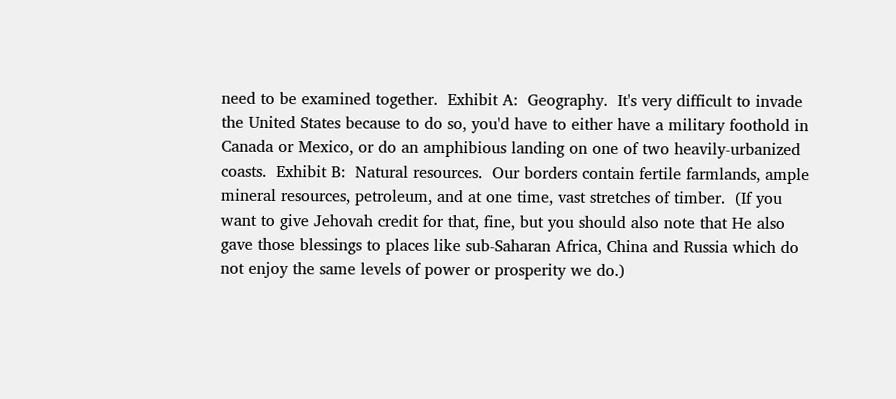need to be examined together.  Exhibit A:  Geography.  It's very difficult to invade the United States because to do so, you'd have to either have a military foothold in Canada or Mexico, or do an amphibious landing on one of two heavily-urbanized coasts.  Exhibit B:  Natural resources.  Our borders contain fertile farmlands, ample mineral resources, petroleum, and at one time, vast stretches of timber.  (If you want to give Jehovah credit for that, fine, but you should also note that He also gave those blessings to places like sub-Saharan Africa, China and Russia which do not enjoy the same levels of power or prosperity we do.)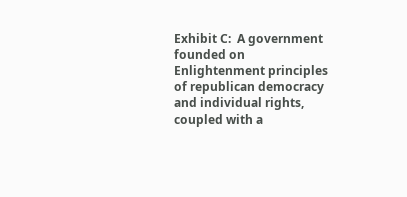Exhibit C:  A government founded on Enlightenment principles of republican democracy and individual rights, coupled with a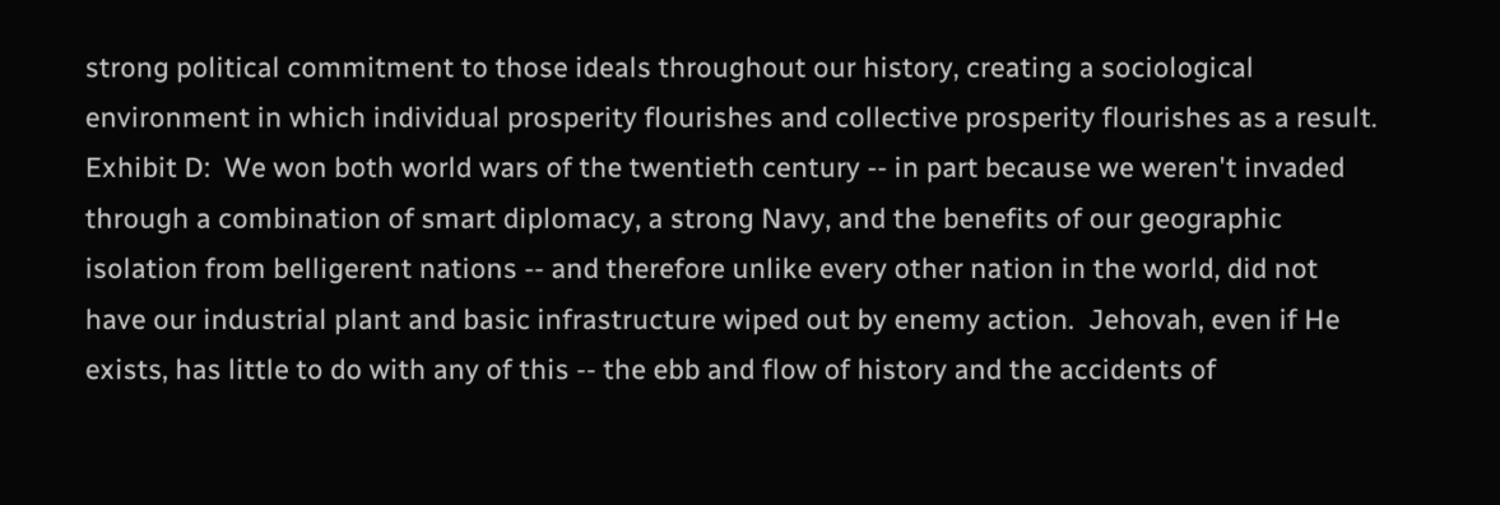strong political commitment to those ideals throughout our history, creating a sociological environment in which individual prosperity flourishes and collective prosperity flourishes as a result.  Exhibit D:  We won both world wars of the twentieth century -- in part because we weren't invaded through a combination of smart diplomacy, a strong Navy, and the benefits of our geographic isolation from belligerent nations -- and therefore unlike every other nation in the world, did not have our industrial plant and basic infrastructure wiped out by enemy action.  Jehovah, even if He exists, has little to do with any of this -- the ebb and flow of history and the accidents of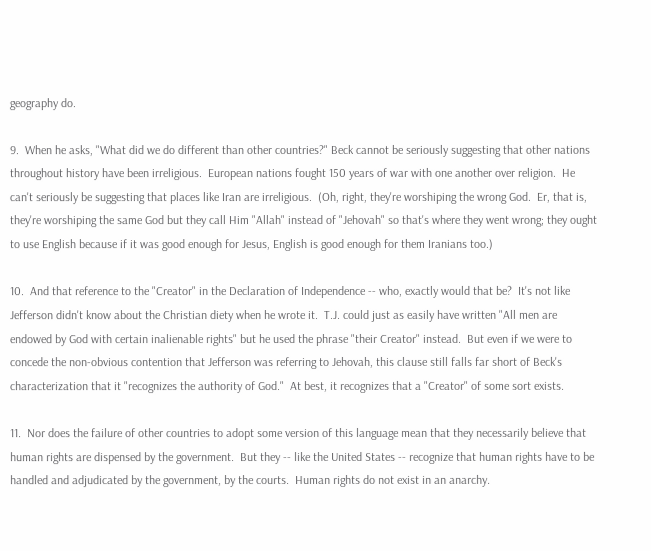geography do.

9.  When he asks, "What did we do different than other countries?" Beck cannot be seriously suggesting that other nations throughout history have been irreligious.  European nations fought 150 years of war with one another over religion.  He can't seriously be suggesting that places like Iran are irreligious.  (Oh, right, they're worshiping the wrong God.  Er, that is, they're worshiping the same God but they call Him "Allah" instead of "Jehovah" so that's where they went wrong; they ought to use English because if it was good enough for Jesus, English is good enough for them Iranians too.)

10.  And that reference to the "Creator" in the Declaration of Independence -- who, exactly would that be?  It's not like Jefferson didn't know about the Christian diety when he wrote it.  T.J. could just as easily have written "All men are endowed by God with certain inalienable rights" but he used the phrase "their Creator" instead.  But even if we were to concede the non-obvious contention that Jefferson was referring to Jehovah, this clause still falls far short of Beck's characterization that it "recognizes the authority of God."  At best, it recognizes that a "Creator" of some sort exists.

11.  Nor does the failure of other countries to adopt some version of this language mean that they necessarily believe that human rights are dispensed by the government.  But they -- like the United States -- recognize that human rights have to be handled and adjudicated by the government, by the courts.  Human rights do not exist in an anarchy.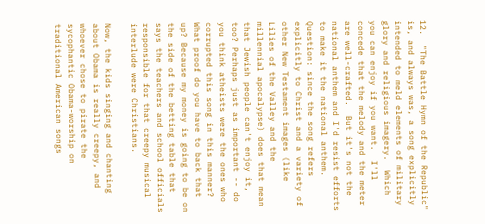12.  "The Battle Hymn of the Republic" is, and always was, a song explicitly intended to meld elements of military glory and religious imagery.  Which you can enjoy if you want.  I'll concede that the melody and the meter are well-crafted.  But it's not the national anthem and I'd resist efforts to make it the national anthem.  Question: since the song refers explicitly to Christ and a variety of other New Testament images (like Lilies of the Valley and the millennial apocalypse) does that mean that Jewish people can't enjoy it, too? Perhaps just as important -- do you think atheists were the ones who corrupted this song in this manner? What proof do you have to back that up? Because my money is going to be on the side of the betting table that says the teachers and school officials responsible for that creepy musical interlude were Christians.

Now, the kids singing and chanting about Obama is really creepy, and whoever chose to pirate the sycophantic Obama-worship on traditional American songs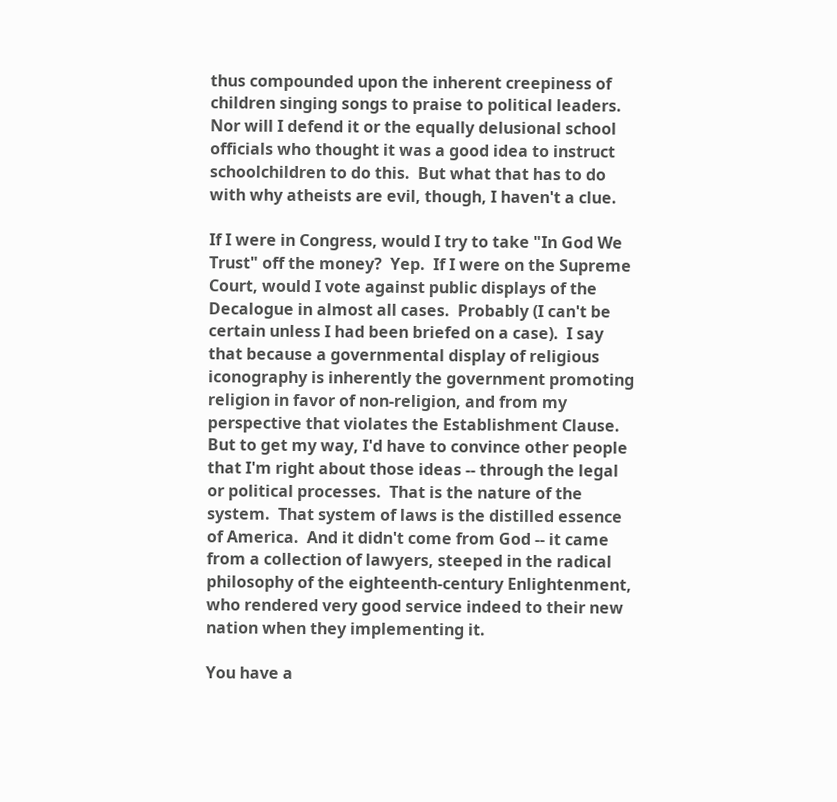thus compounded upon the inherent creepiness of children singing songs to praise to political leaders.  Nor will I defend it or the equally delusional school officials who thought it was a good idea to instruct schoolchildren to do this.  But what that has to do with why atheists are evil, though, I haven't a clue.

If I were in Congress, would I try to take "In God We Trust" off the money?  Yep.  If I were on the Supreme Court, would I vote against public displays of the Decalogue in almost all cases.  Probably (I can't be certain unless I had been briefed on a case).  I say that because a governmental display of religious iconography is inherently the government promoting religion in favor of non-religion, and from my perspective that violates the Establishment Clause.  But to get my way, I'd have to convince other people that I'm right about those ideas -- through the legal or political processes.  That is the nature of the system.  That system of laws is the distilled essence of America.  And it didn't come from God -- it came from a collection of lawyers, steeped in the radical philosophy of the eighteenth-century Enlightenment, who rendered very good service indeed to their new nation when they implementing it.

You have a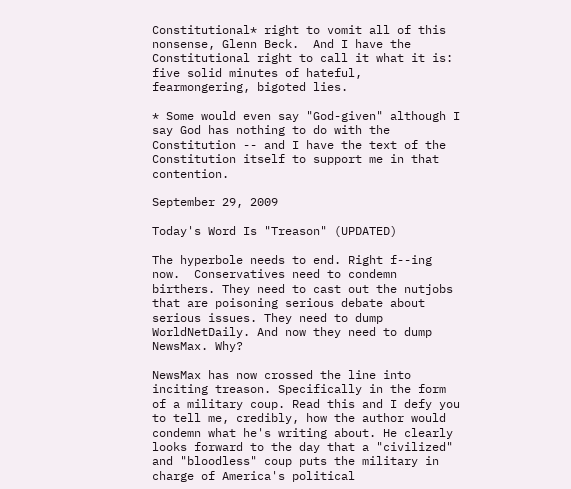Constitutional* right to vomit all of this nonsense, Glenn Beck.  And I have the Constitutional right to call it what it is: five solid minutes of hateful, fearmongering, bigoted lies.

* Some would even say "God-given" although I say God has nothing to do with the Constitution -- and I have the text of the Constitution itself to support me in that contention.

September 29, 2009

Today's Word Is "Treason" (UPDATED)

The hyperbole needs to end. Right f--ing now.  Conservatives need to condemn birthers. They need to cast out the nutjobs that are poisoning serious debate about serious issues. They need to dump WorldNetDaily. And now they need to dump NewsMax. Why?

NewsMax has now crossed the line into inciting treason. Specifically in the form of a military coup. Read this and I defy you to tell me, credibly, how the author would condemn what he's writing about. He clearly looks forward to the day that a "civilized" and "bloodless" coup puts the military in charge of America's political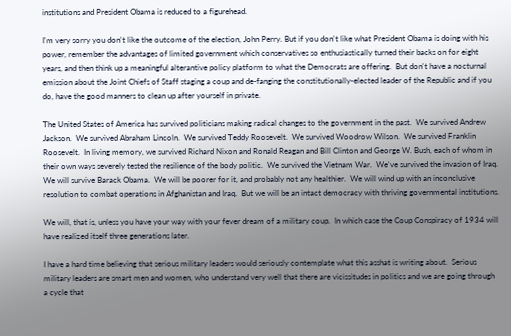institutions and President Obama is reduced to a figurehead.

I'm very sorry you don't like the outcome of the election, John Perry. But if you don't like what President Obama is doing with his power, remember the advantages of limited government which conservatives so enthusiastically turned their backs on for eight years, and then think up a meaningful alterantive policy platform to what the Democrats are offering.  But don't have a nocturnal emission about the Joint Chiefs of Staff staging a coup and de-fanging the constitutionally-elected leader of the Republic and if you do, have the good manners to clean up after yourself in private.

The United States of America has survived politicians making radical changes to the government in the past.  We survived Andrew Jackson.  We survived Abraham Lincoln.  We survived Teddy Roosevelt.  We survived Woodrow Wilson.  We survived Franklin Roosevelt.  In living memory, we survived Richard Nixon and Ronald Reagan and Bill Clinton and George W. Bush, each of whom in their own ways severely tested the resilience of the body politic.  We survived the Vietnam War.  We've survived the invasion of Iraq.  We will survive Barack Obama.  We will be poorer for it, and probably not any healthier.  We will wind up with an inconclusive resolution to combat operations in Afghanistan and Iraq.  But we will be an intact democracy with thriving governmental institutions.

We will, that is, unless you have your way with your fever dream of a military coup.  In which case the Coup Conspiracy of 1934 will have realized itself three generations later.

I have a hard time believing that serious military leaders would seriously contemplate what this asshat is writing about.  Serious military leaders are smart men and women, who understand very well that there are vicissitudes in politics and we are going through a cycle that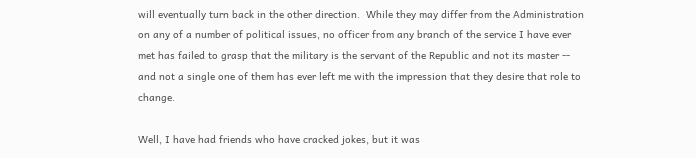will eventually turn back in the other direction.  While they may differ from the Administration on any of a number of political issues, no officer from any branch of the service I have ever met has failed to grasp that the military is the servant of the Republic and not its master -- and not a single one of them has ever left me with the impression that they desire that role to change.

Well, I have had friends who have cracked jokes, but it was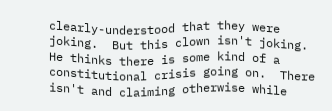clearly-understood that they were joking.  But this clown isn't joking.  He thinks there is some kind of a constitutional crisis going on.  There isn't and claiming otherwise while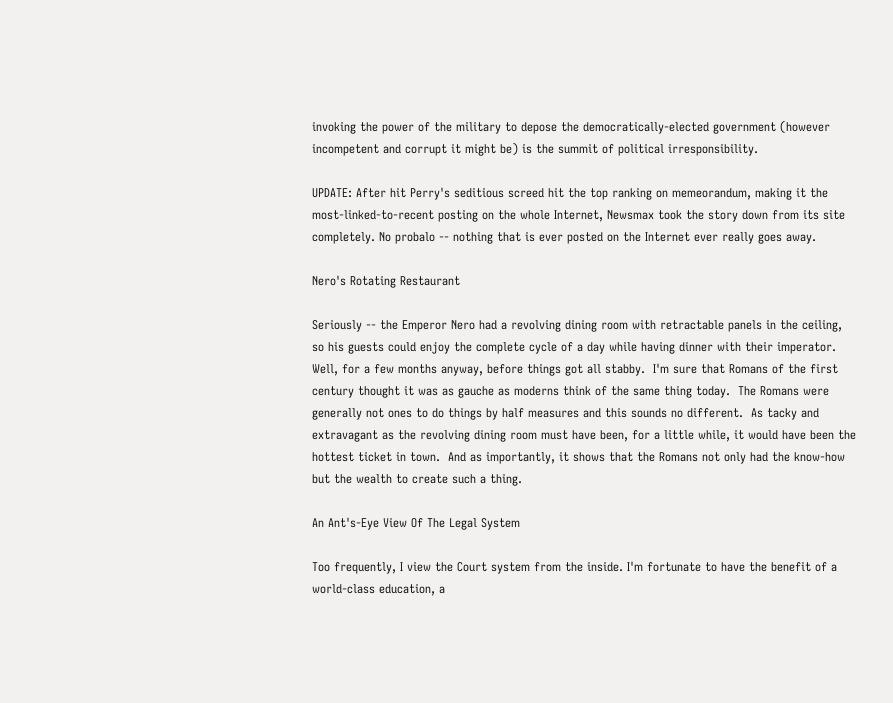invoking the power of the military to depose the democratically-elected government (however incompetent and corrupt it might be) is the summit of political irresponsibility.

UPDATE: After hit Perry's seditious screed hit the top ranking on memeorandum, making it the most-linked-to-recent posting on the whole Internet, Newsmax took the story down from its site completely. No probalo -- nothing that is ever posted on the Internet ever really goes away.

Nero's Rotating Restaurant

Seriously -- the Emperor Nero had a revolving dining room with retractable panels in the ceiling, so his guests could enjoy the complete cycle of a day while having dinner with their imperator.  Well, for a few months anyway, before things got all stabby.  I'm sure that Romans of the first century thought it was as gauche as moderns think of the same thing today.  The Romans were generally not ones to do things by half measures and this sounds no different.  As tacky and extravagant as the revolving dining room must have been, for a little while, it would have been the hottest ticket in town.  And as importantly, it shows that the Romans not only had the know-how but the wealth to create such a thing.

An Ant's-Eye View Of The Legal System

Too frequently, I view the Court system from the inside. I'm fortunate to have the benefit of a world-class education, a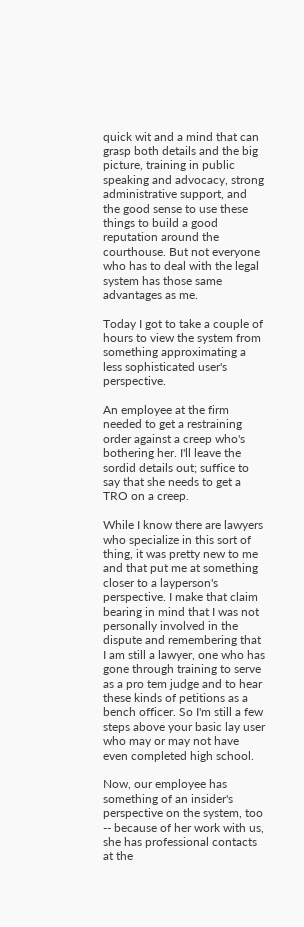quick wit and a mind that can grasp both details and the big picture, training in public speaking and advocacy, strong administrative support, and the good sense to use these things to build a good reputation around the courthouse. But not everyone who has to deal with the legal system has those same advantages as me.

Today I got to take a couple of hours to view the system from something approximating a less sophisticated user's perspective.

An employee at the firm needed to get a restraining order against a creep who's bothering her. I'll leave the sordid details out; suffice to say that she needs to get a TRO on a creep.

While I know there are lawyers who specialize in this sort of thing, it was pretty new to me and that put me at something closer to a layperson's perspective. I make that claim bearing in mind that I was not personally involved in the dispute and remembering that I am still a lawyer, one who has gone through training to serve as a pro tem judge and to hear these kinds of petitions as a bench officer. So I'm still a few steps above your basic lay user who may or may not have even completed high school.

Now, our employee has something of an insider's perspective on the system, too -- because of her work with us, she has professional contacts at the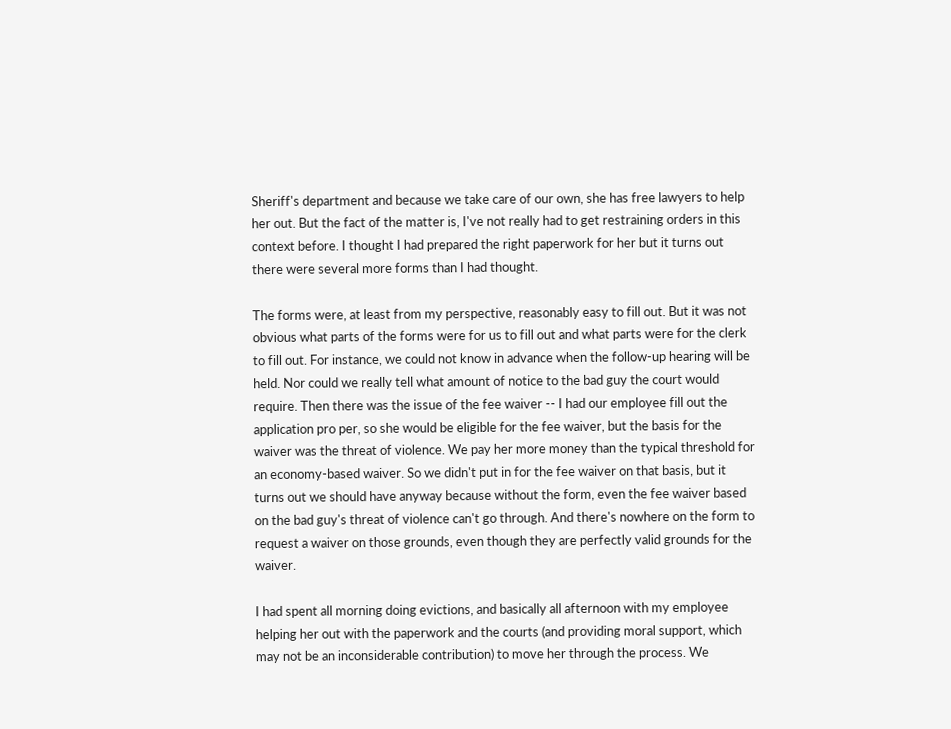Sheriff's department and because we take care of our own, she has free lawyers to help her out. But the fact of the matter is, I've not really had to get restraining orders in this context before. I thought I had prepared the right paperwork for her but it turns out there were several more forms than I had thought.

The forms were, at least from my perspective, reasonably easy to fill out. But it was not obvious what parts of the forms were for us to fill out and what parts were for the clerk to fill out. For instance, we could not know in advance when the follow-up hearing will be held. Nor could we really tell what amount of notice to the bad guy the court would require. Then there was the issue of the fee waiver -- I had our employee fill out the application pro per, so she would be eligible for the fee waiver, but the basis for the waiver was the threat of violence. We pay her more money than the typical threshold for an economy-based waiver. So we didn't put in for the fee waiver on that basis, but it turns out we should have anyway because without the form, even the fee waiver based on the bad guy's threat of violence can't go through. And there's nowhere on the form to request a waiver on those grounds, even though they are perfectly valid grounds for the waiver.

I had spent all morning doing evictions, and basically all afternoon with my employee helping her out with the paperwork and the courts (and providing moral support, which may not be an inconsiderable contribution) to move her through the process. We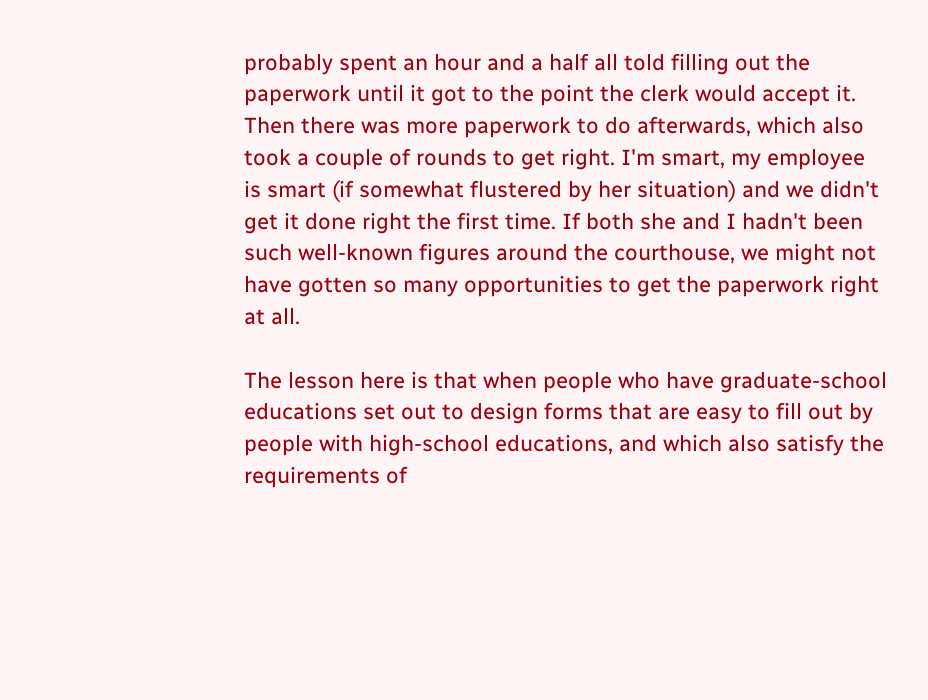probably spent an hour and a half all told filling out the paperwork until it got to the point the clerk would accept it. Then there was more paperwork to do afterwards, which also took a couple of rounds to get right. I'm smart, my employee is smart (if somewhat flustered by her situation) and we didn't get it done right the first time. If both she and I hadn't been such well-known figures around the courthouse, we might not have gotten so many opportunities to get the paperwork right at all.

The lesson here is that when people who have graduate-school educations set out to design forms that are easy to fill out by people with high-school educations, and which also satisfy the requirements of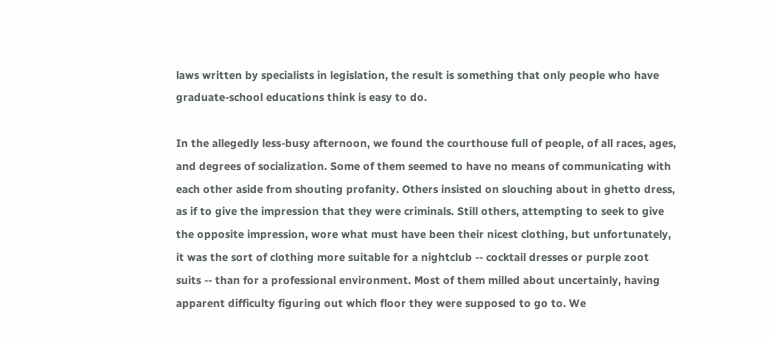laws written by specialists in legislation, the result is something that only people who have graduate-school educations think is easy to do.

In the allegedly less-busy afternoon, we found the courthouse full of people, of all races, ages, and degrees of socialization. Some of them seemed to have no means of communicating with each other aside from shouting profanity. Others insisted on slouching about in ghetto dress, as if to give the impression that they were criminals. Still others, attempting to seek to give the opposite impression, wore what must have been their nicest clothing, but unfortunately, it was the sort of clothing more suitable for a nightclub -- cocktail dresses or purple zoot suits -- than for a professional environment. Most of them milled about uncertainly, having apparent difficulty figuring out which floor they were supposed to go to. We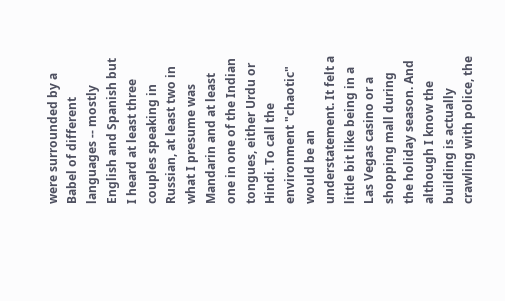were surrounded by a Babel of different languages -- mostly English and Spanish but I heard at least three couples speaking in Russian, at least two in what I presume was Mandarin and at least one in one of the Indian tongues, either Urdu or Hindi. To call the environment "chaotic" would be an understatement. It felt a little bit like being in a Las Vegas casino or a shopping mall during the holiday season. And although I know the building is actually crawling with police, the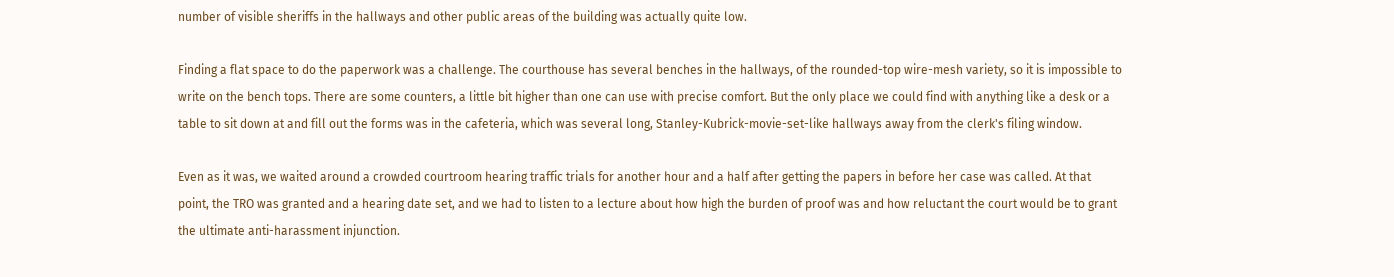number of visible sheriffs in the hallways and other public areas of the building was actually quite low.

Finding a flat space to do the paperwork was a challenge. The courthouse has several benches in the hallways, of the rounded-top wire-mesh variety, so it is impossible to write on the bench tops. There are some counters, a little bit higher than one can use with precise comfort. But the only place we could find with anything like a desk or a table to sit down at and fill out the forms was in the cafeteria, which was several long, Stanley-Kubrick-movie-set-like hallways away from the clerk's filing window.

Even as it was, we waited around a crowded courtroom hearing traffic trials for another hour and a half after getting the papers in before her case was called. At that point, the TRO was granted and a hearing date set, and we had to listen to a lecture about how high the burden of proof was and how reluctant the court would be to grant the ultimate anti-harassment injunction.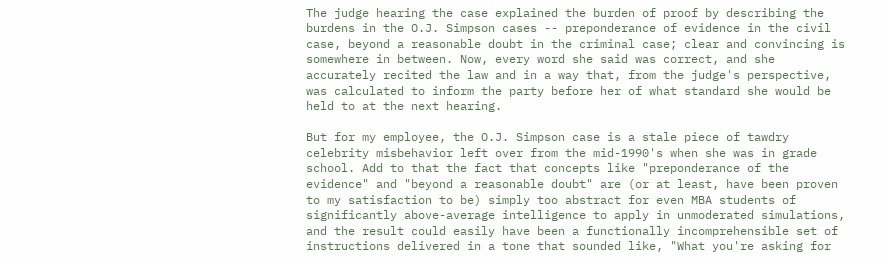The judge hearing the case explained the burden of proof by describing the burdens in the O.J. Simpson cases -- preponderance of evidence in the civil case, beyond a reasonable doubt in the criminal case; clear and convincing is somewhere in between. Now, every word she said was correct, and she accurately recited the law and in a way that, from the judge's perspective, was calculated to inform the party before her of what standard she would be held to at the next hearing.

But for my employee, the O.J. Simpson case is a stale piece of tawdry celebrity misbehavior left over from the mid-1990's when she was in grade school. Add to that the fact that concepts like "preponderance of the evidence" and "beyond a reasonable doubt" are (or at least, have been proven to my satisfaction to be) simply too abstract for even MBA students of significantly above-average intelligence to apply in unmoderated simulations, and the result could easily have been a functionally incomprehensible set of instructions delivered in a tone that sounded like, "What you're asking for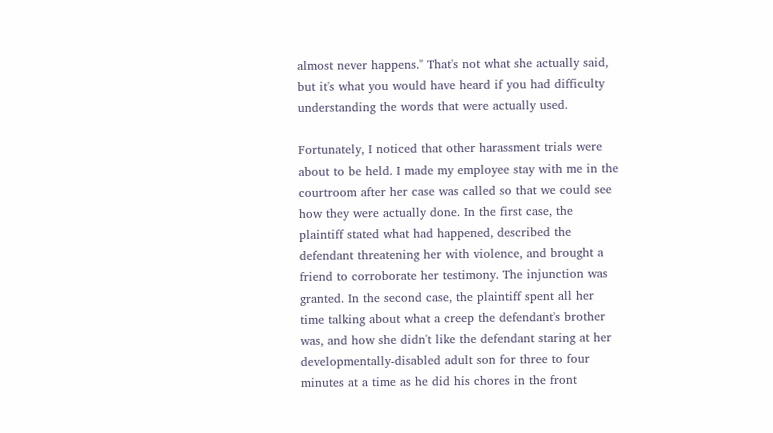almost never happens." That's not what she actually said, but it's what you would have heard if you had difficulty understanding the words that were actually used.

Fortunately, I noticed that other harassment trials were about to be held. I made my employee stay with me in the courtroom after her case was called so that we could see how they were actually done. In the first case, the plaintiff stated what had happened, described the defendant threatening her with violence, and brought a friend to corroborate her testimony. The injunction was granted. In the second case, the plaintiff spent all her time talking about what a creep the defendant's brother was, and how she didn't like the defendant staring at her developmentally-disabled adult son for three to four minutes at a time as he did his chores in the front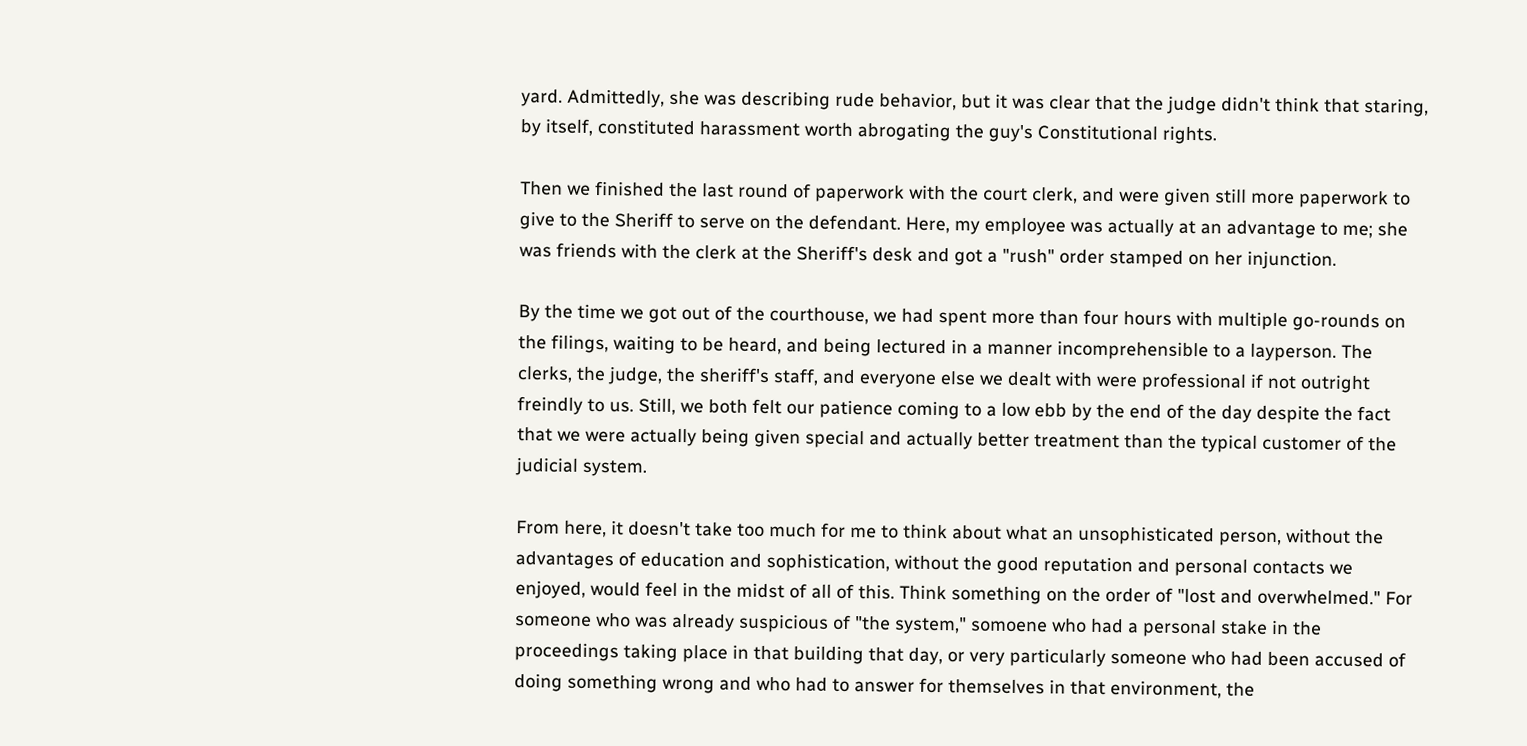yard. Admittedly, she was describing rude behavior, but it was clear that the judge didn't think that staring, by itself, constituted harassment worth abrogating the guy's Constitutional rights.

Then we finished the last round of paperwork with the court clerk, and were given still more paperwork to give to the Sheriff to serve on the defendant. Here, my employee was actually at an advantage to me; she was friends with the clerk at the Sheriff's desk and got a "rush" order stamped on her injunction.

By the time we got out of the courthouse, we had spent more than four hours with multiple go-rounds on the filings, waiting to be heard, and being lectured in a manner incomprehensible to a layperson. The clerks, the judge, the sheriff's staff, and everyone else we dealt with were professional if not outright freindly to us. Still, we both felt our patience coming to a low ebb by the end of the day despite the fact that we were actually being given special and actually better treatment than the typical customer of the judicial system.

From here, it doesn't take too much for me to think about what an unsophisticated person, without the advantages of education and sophistication, without the good reputation and personal contacts we enjoyed, would feel in the midst of all of this. Think something on the order of "lost and overwhelmed." For someone who was already suspicious of "the system," somoene who had a personal stake in the proceedings taking place in that building that day, or very particularly someone who had been accused of doing something wrong and who had to answer for themselves in that environment, the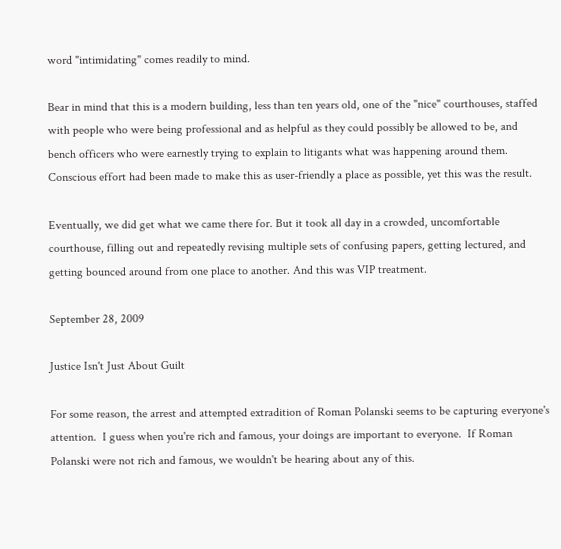word "intimidating" comes readily to mind.

Bear in mind that this is a modern building, less than ten years old, one of the "nice" courthouses, staffed with people who were being professional and as helpful as they could possibly be allowed to be, and bench officers who were earnestly trying to explain to litigants what was happening around them. Conscious effort had been made to make this as user-friendly a place as possible, yet this was the result.

Eventually, we did get what we came there for. But it took all day in a crowded, uncomfortable courthouse, filling out and repeatedly revising multiple sets of confusing papers, getting lectured, and getting bounced around from one place to another. And this was VIP treatment.

September 28, 2009

Justice Isn't Just About Guilt

For some reason, the arrest and attempted extradition of Roman Polanski seems to be capturing everyone's attention.  I guess when you're rich and famous, your doings are important to everyone.  If Roman Polanski were not rich and famous, we wouldn't be hearing about any of this.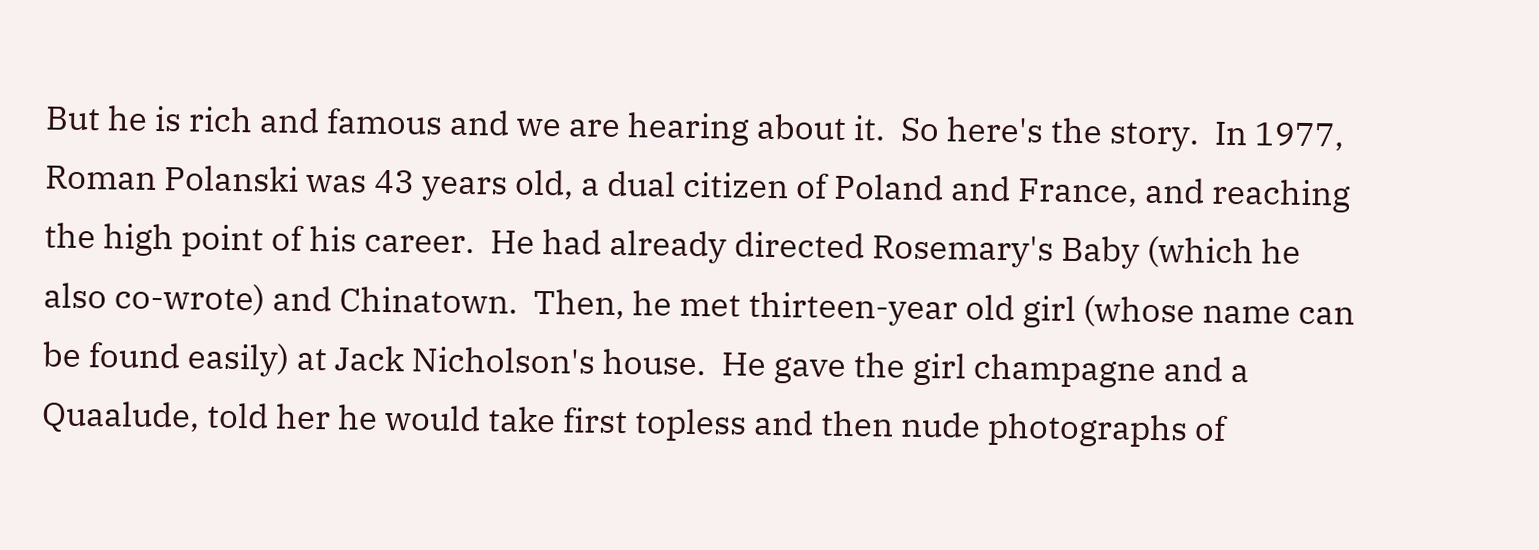But he is rich and famous and we are hearing about it.  So here's the story.  In 1977, Roman Polanski was 43 years old, a dual citizen of Poland and France, and reaching the high point of his career.  He had already directed Rosemary's Baby (which he also co-wrote) and Chinatown.  Then, he met thirteen-year old girl (whose name can be found easily) at Jack Nicholson's house.  He gave the girl champagne and a Quaalude, told her he would take first topless and then nude photographs of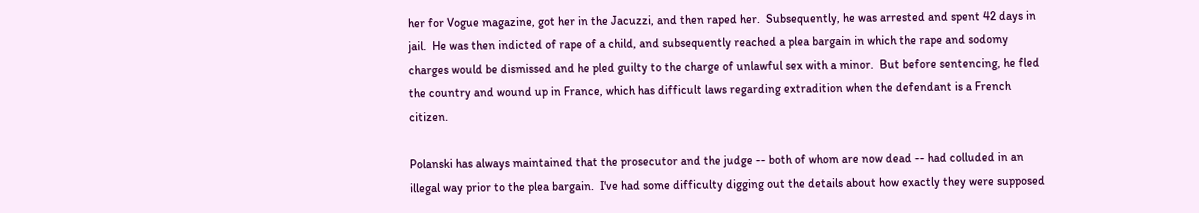her for Vogue magazine, got her in the Jacuzzi, and then raped her.  Subsequently, he was arrested and spent 42 days in jail.  He was then indicted of rape of a child, and subsequently reached a plea bargain in which the rape and sodomy charges would be dismissed and he pled guilty to the charge of unlawful sex with a minor.  But before sentencing, he fled the country and wound up in France, which has difficult laws regarding extradition when the defendant is a French citizen.

Polanski has always maintained that the prosecutor and the judge -- both of whom are now dead -- had colluded in an illegal way prior to the plea bargain.  I've had some difficulty digging out the details about how exactly they were supposed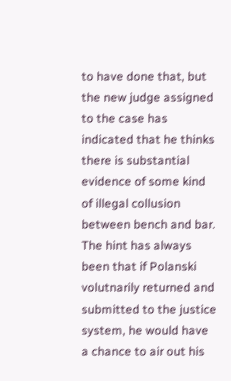to have done that, but the new judge assigned to the case has indicated that he thinks there is substantial evidence of some kind of illegal collusion between bench and bar.  The hint has always been that if Polanski volutnarily returned and submitted to the justice system, he would have a chance to air out his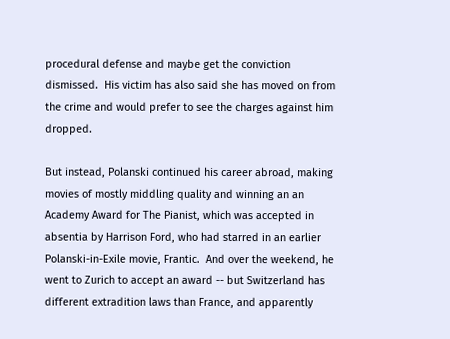procedural defense and maybe get the conviction dismissed.  His victim has also said she has moved on from the crime and would prefer to see the charges against him dropped.

But instead, Polanski continued his career abroad, making movies of mostly middling quality and winning an an Academy Award for The Pianist, which was accepted in absentia by Harrison Ford, who had starred in an earlier Polanski-in-Exile movie, Frantic.  And over the weekend, he went to Zurich to accept an award -- but Switzerland has different extradition laws than France, and apparently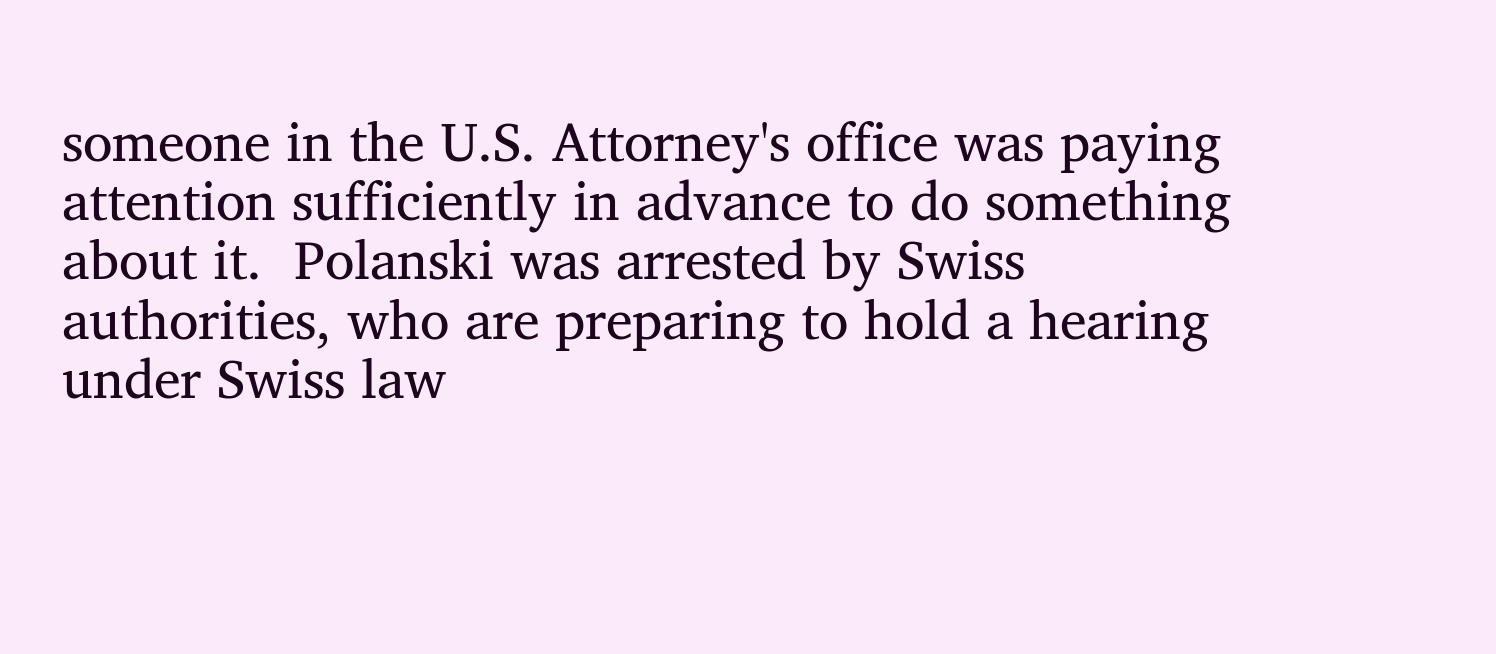someone in the U.S. Attorney's office was paying attention sufficiently in advance to do something about it.  Polanski was arrested by Swiss authorities, who are preparing to hold a hearing under Swiss law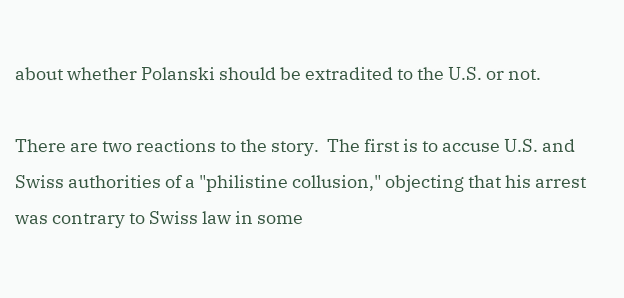about whether Polanski should be extradited to the U.S. or not.

There are two reactions to the story.  The first is to accuse U.S. and Swiss authorities of a "philistine collusion," objecting that his arrest was contrary to Swiss law in some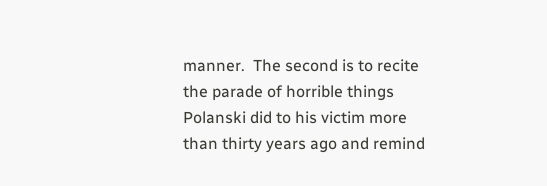manner.  The second is to recite the parade of horrible things Polanski did to his victim more than thirty years ago and remind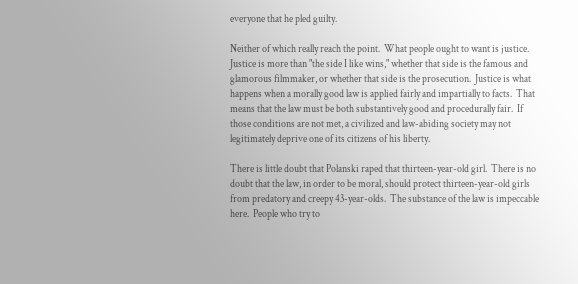everyone that he pled guilty.

Neither of which really reach the point.  What people ought to want is justice.  Justice is more than "the side I like wins," whether that side is the famous and glamorous filmmaker, or whether that side is the prosecution.  Justice is what happens when a morally good law is applied fairly and impartially to facts.  That means that the law must be both substantively good and procedurally fair.  If those conditions are not met, a civilized and law-abiding society may not legitimately deprive one of its citizens of his liberty.

There is little doubt that Polanski raped that thirteen-year-old girl.  There is no doubt that the law, in order to be moral, should protect thirteen-year-old girls from predatory and creepy 43-year-olds.  The substance of the law is impeccable here.  People who try to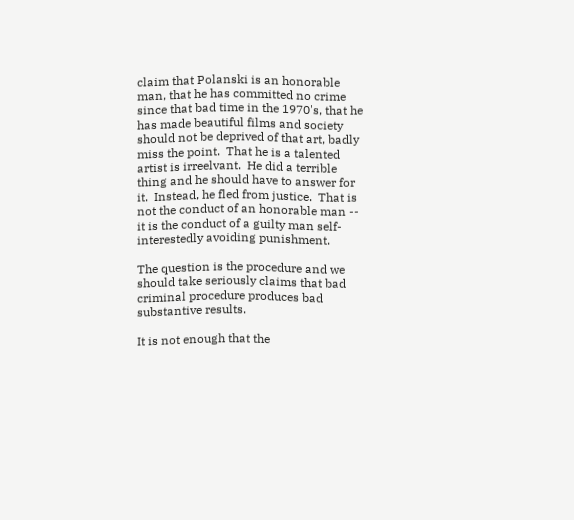claim that Polanski is an honorable man, that he has committed no crime since that bad time in the 1970's, that he has made beautiful films and society should not be deprived of that art, badly miss the point.  That he is a talented artist is irreelvant.  He did a terrible thing and he should have to answer for it.  Instead, he fled from justice.  That is not the conduct of an honorable man -- it is the conduct of a guilty man self-interestedly avoiding punishment.

The question is the procedure and we should take seriously claims that bad criminal procedure produces bad substantive results.

It is not enough that the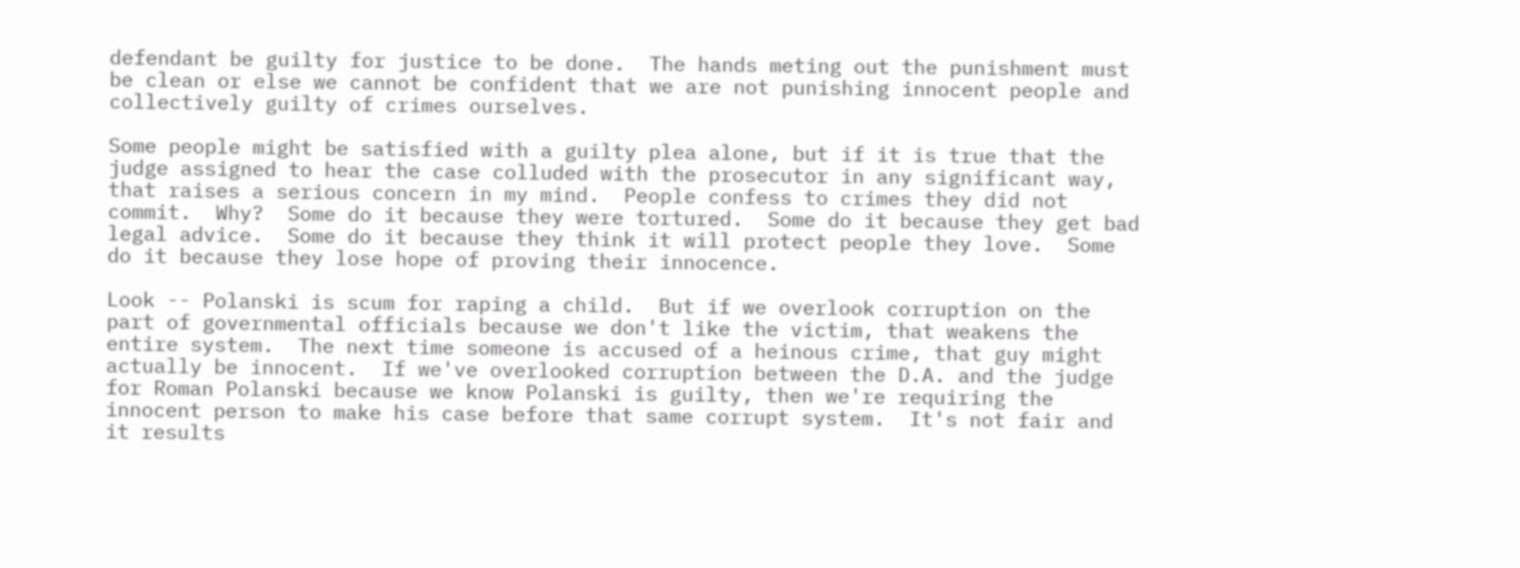defendant be guilty for justice to be done.  The hands meting out the punishment must be clean or else we cannot be confident that we are not punishing innocent people and collectively guilty of crimes ourselves.

Some people might be satisfied with a guilty plea alone, but if it is true that the judge assigned to hear the case colluded with the prosecutor in any significant way, that raises a serious concern in my mind.  People confess to crimes they did not commit.  Why?  Some do it because they were tortured.  Some do it because they get bad legal advice.  Some do it because they think it will protect people they love.  Some do it because they lose hope of proving their innocence.

Look -- Polanski is scum for raping a child.  But if we overlook corruption on the part of governmental officials because we don't like the victim, that weakens the entire system.  The next time someone is accused of a heinous crime, that guy might actually be innocent.  If we've overlooked corruption between the D.A. and the judge for Roman Polanski because we know Polanski is guilty, then we're requiring the innocent person to make his case before that same corrupt system.  It's not fair and it results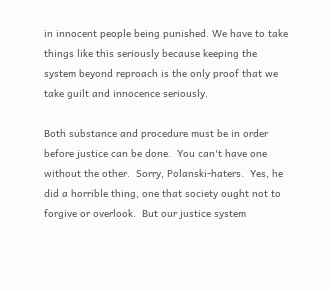in innocent people being punished. We have to take things like this seriously because keeping the system beyond reproach is the only proof that we take guilt and innocence seriously.

Both substance and procedure must be in order before justice can be done.  You can't have one without the other.  Sorry, Polanski-haters.  Yes, he did a horrible thing, one that society ought not to forgive or overlook.  But our justice system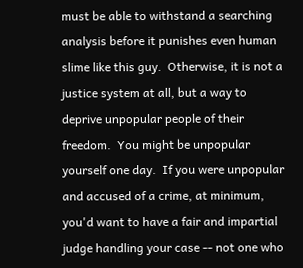must be able to withstand a searching analysis before it punishes even human slime like this guy.  Otherwise, it is not a justice system at all, but a way to deprive unpopular people of their freedom.  You might be unpopular yourself one day.  If you were unpopular and accused of a crime, at minimum, you'd want to have a fair and impartial judge handling your case -- not one who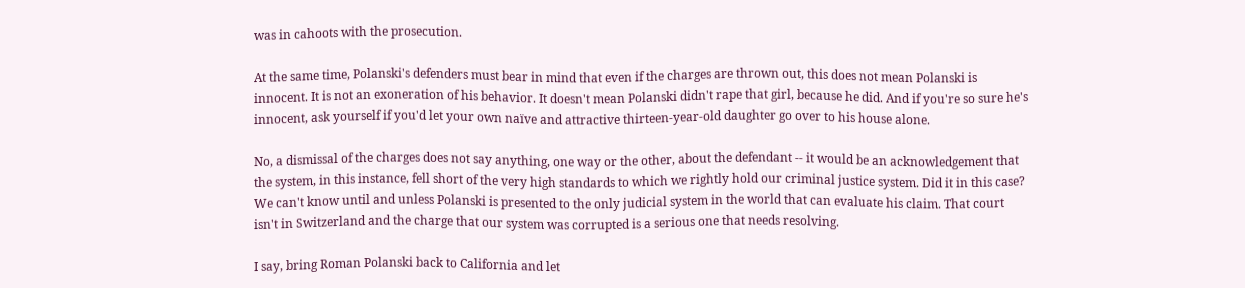was in cahoots with the prosecution.

At the same time, Polanski's defenders must bear in mind that even if the charges are thrown out, this does not mean Polanski is innocent. It is not an exoneration of his behavior. It doesn't mean Polanski didn't rape that girl, because he did. And if you're so sure he's innocent, ask yourself if you'd let your own naïve and attractive thirteen-year-old daughter go over to his house alone.

No, a dismissal of the charges does not say anything, one way or the other, about the defendant -- it would be an acknowledgement that the system, in this instance, fell short of the very high standards to which we rightly hold our criminal justice system. Did it in this case? We can't know until and unless Polanski is presented to the only judicial system in the world that can evaluate his claim. That court isn't in Switzerland and the charge that our system was corrupted is a serious one that needs resolving.

I say, bring Roman Polanski back to California and let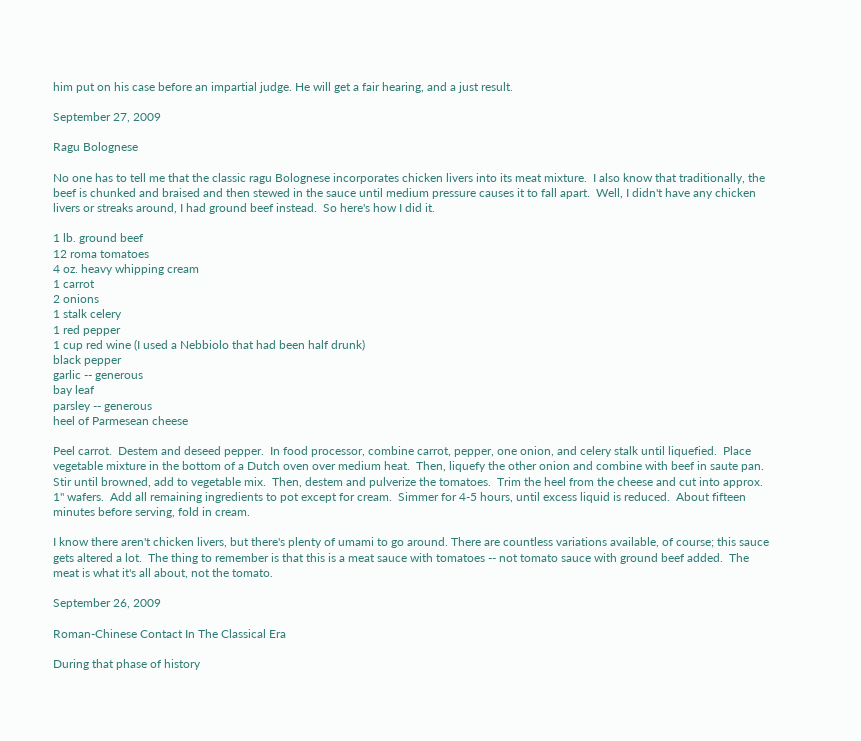him put on his case before an impartial judge. He will get a fair hearing, and a just result.

September 27, 2009

Ragu Bolognese

No one has to tell me that the classic ragu Bolognese incorporates chicken livers into its meat mixture.  I also know that traditionally, the beef is chunked and braised and then stewed in the sauce until medium pressure causes it to fall apart.  Well, I didn't have any chicken livers or streaks around, I had ground beef instead.  So here's how I did it.

1 lb. ground beef
12 roma tomatoes
4 oz. heavy whipping cream
1 carrot
2 onions
1 stalk celery
1 red pepper
1 cup red wine (I used a Nebbiolo that had been half drunk)
black pepper
garlic -- generous
bay leaf
parsley -- generous
heel of Parmesean cheese

Peel carrot.  Destem and deseed pepper.  In food processor, combine carrot, pepper, one onion, and celery stalk until liquefied.  Place vegetable mixture in the bottom of a Dutch oven over medium heat.  Then, liquefy the other onion and combine with beef in saute pan.  Stir until browned, add to vegetable mix.  Then, destem and pulverize the tomatoes.  Trim the heel from the cheese and cut into approx. 1" wafers.  Add all remaining ingredients to pot except for cream.  Simmer for 4-5 hours, until excess liquid is reduced.  About fifteen minutes before serving, fold in cream.

I know there aren't chicken livers, but there's plenty of umami to go around. There are countless variations available, of course; this sauce gets altered a lot.  The thing to remember is that this is a meat sauce with tomatoes -- not tomato sauce with ground beef added.  The meat is what it's all about, not the tomato.

September 26, 2009

Roman-Chinese Contact In The Classical Era

During that phase of history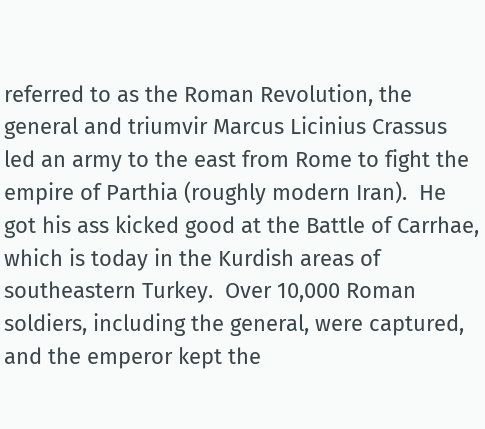referred to as the Roman Revolution, the general and triumvir Marcus Licinius Crassus led an army to the east from Rome to fight the empire of Parthia (roughly modern Iran).  He got his ass kicked good at the Battle of Carrhae, which is today in the Kurdish areas of southeastern Turkey.  Over 10,000 Roman soldiers, including the general, were captured, and the emperor kept the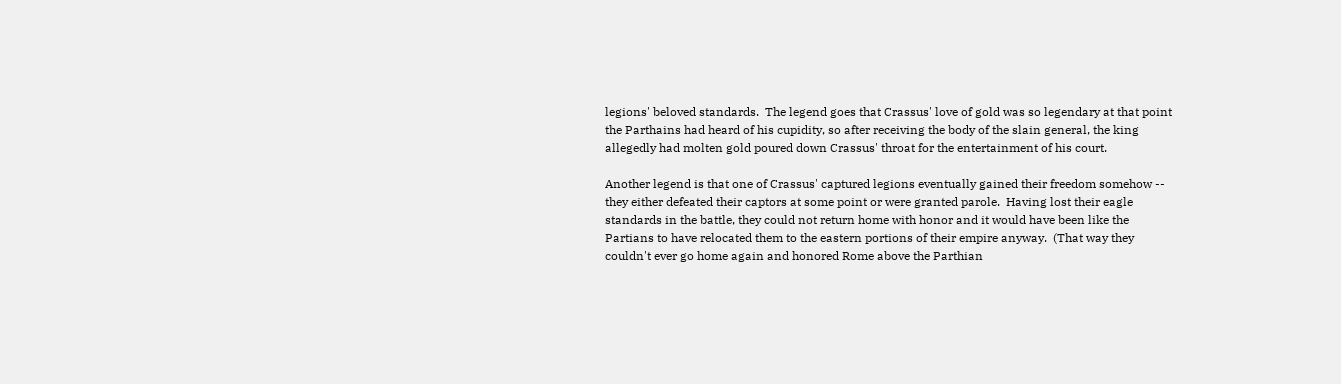legions' beloved standards.  The legend goes that Crassus' love of gold was so legendary at that point the Parthains had heard of his cupidity, so after receiving the body of the slain general, the king allegedly had molten gold poured down Crassus' throat for the entertainment of his court.

Another legend is that one of Crassus' captured legions eventually gained their freedom somehow -- they either defeated their captors at some point or were granted parole.  Having lost their eagle standards in the battle, they could not return home with honor and it would have been like the Partians to have relocated them to the eastern portions of their empire anyway.  (That way they couldn't ever go home again and honored Rome above the Parthian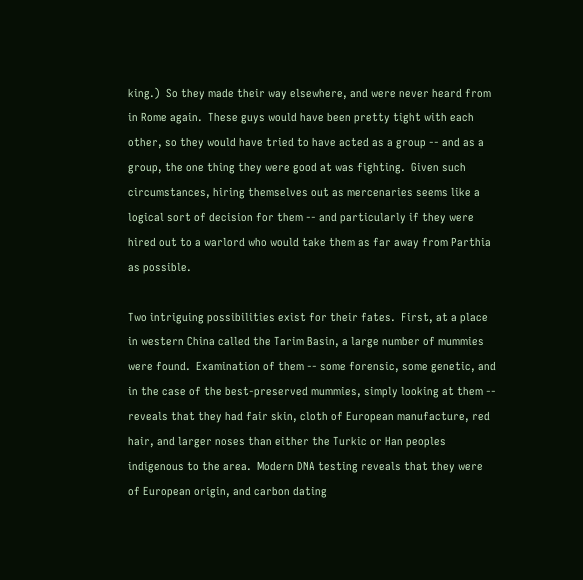king.)  So they made their way elsewhere, and were never heard from in Rome again.  These guys would have been pretty tight with each other, so they would have tried to have acted as a group -- and as a group, the one thing they were good at was fighting.  Given such circumstances, hiring themselves out as mercenaries seems like a logical sort of decision for them -- and particularly if they were hired out to a warlord who would take them as far away from Parthia as possible.

Two intriguing possibilities exist for their fates.  First, at a place in western China called the Tarim Basin, a large number of mummies were found.  Examination of them -- some forensic, some genetic, and in the case of the best-preserved mummies, simply looking at them -- reveals that they had fair skin, cloth of European manufacture, red hair, and larger noses than either the Turkic or Han peoples indigenous to the area.  Modern DNA testing reveals that they were of European origin, and carbon dating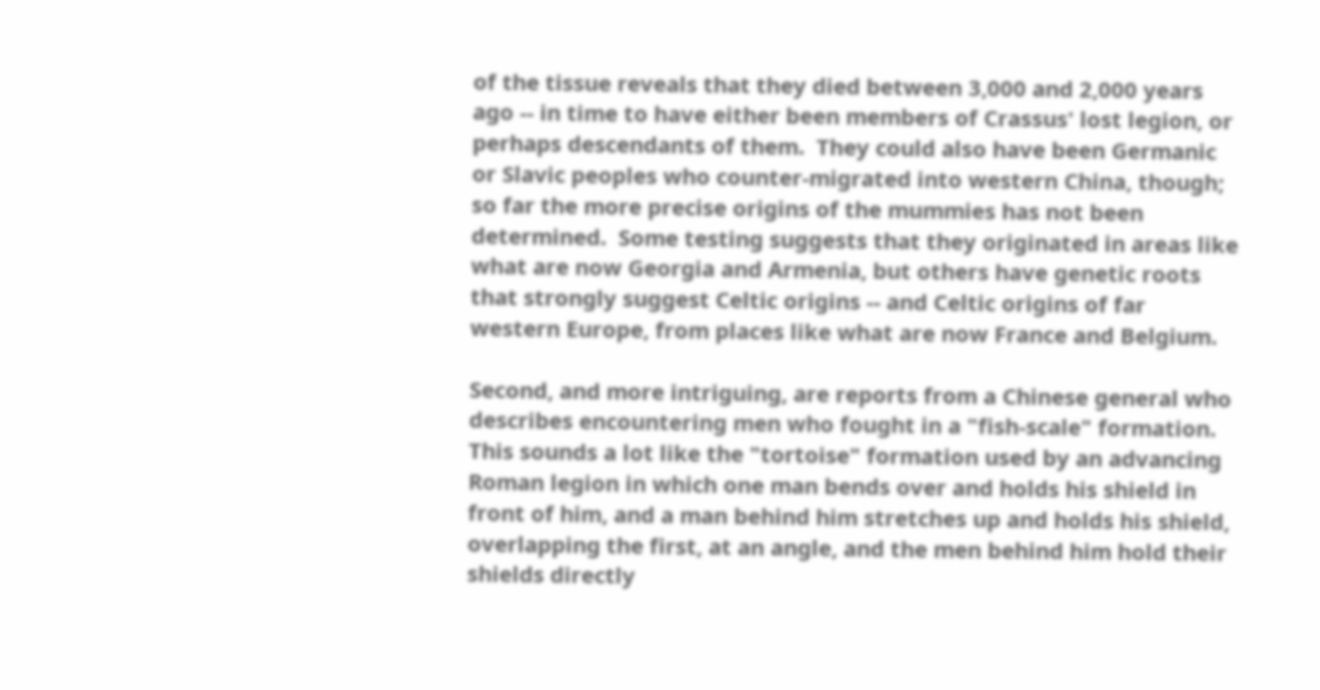of the tissue reveals that they died between 3,000 and 2,000 years ago -- in time to have either been members of Crassus' lost legion, or perhaps descendants of them.  They could also have been Germanic or Slavic peoples who counter-migrated into western China, though; so far the more precise origins of the mummies has not been determined.  Some testing suggests that they originated in areas like what are now Georgia and Armenia, but others have genetic roots that strongly suggest Celtic origins -- and Celtic origins of far western Europe, from places like what are now France and Belgium.

Second, and more intriguing, are reports from a Chinese general who describes encountering men who fought in a "fish-scale" formation.  This sounds a lot like the "tortoise" formation used by an advancing Roman legion in which one man bends over and holds his shield in front of him, and a man behind him stretches up and holds his shield, overlapping the first, at an angle, and the men behind him hold their shields directly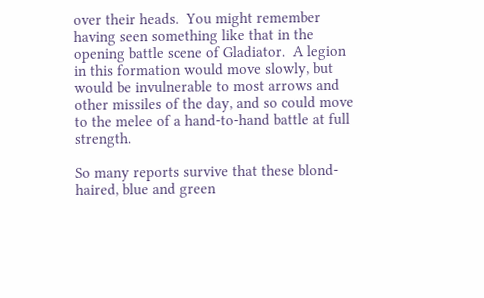over their heads.  You might remember having seen something like that in the opening battle scene of Gladiator.  A legion in this formation would move slowly, but would be invulnerable to most arrows and other missiles of the day, and so could move to the melee of a hand-to-hand battle at full strength.

So many reports survive that these blond-haired, blue and green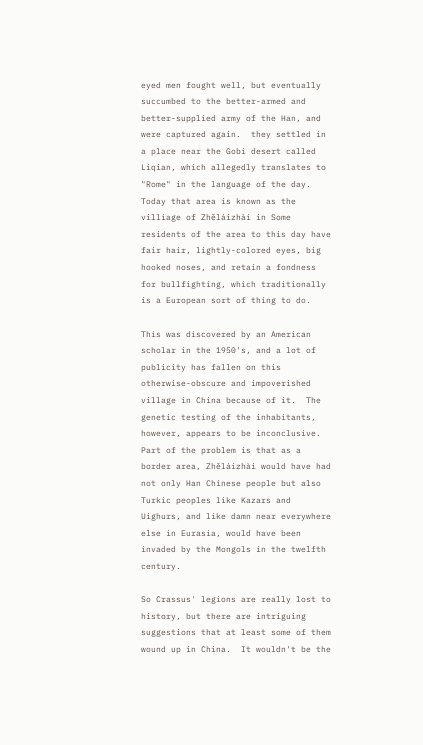eyed men fought well, but eventually succumbed to the better-armed and better-supplied army of the Han, and were captured again.  they settled in a place near the Gobi desert called Liqian, which allegedly translates to "Rome" in the language of the day. Today that area is known as the villiage of Zhěláizhài in Some residents of the area to this day have fair hair, lightly-colored eyes, big hooked noses, and retain a fondness for bullfighting, which traditionally is a European sort of thing to do.

This was discovered by an American scholar in the 1950's, and a lot of publicity has fallen on this otherwise-obscure and impoverished village in China because of it.  The genetic testing of the inhabitants, however, appears to be inconclusive.  Part of the problem is that as a border area, Zhěláizhài would have had not only Han Chinese people but also Turkic peoples like Kazars and Uighurs, and like damn near everywhere else in Eurasia, would have been invaded by the Mongols in the twelfth century.

So Crassus' legions are really lost to history, but there are intriguing suggestions that at least some of them wound up in China.  It wouldn't be the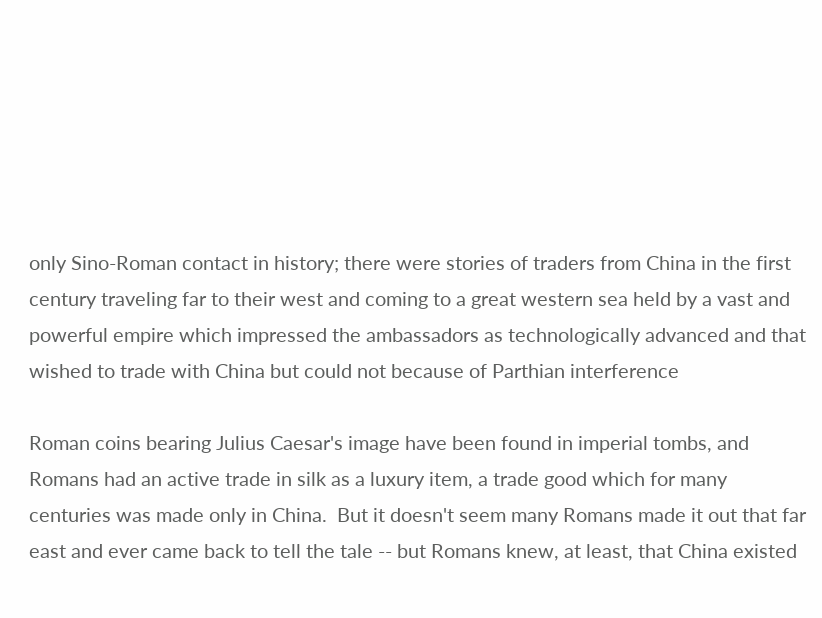only Sino-Roman contact in history; there were stories of traders from China in the first century traveling far to their west and coming to a great western sea held by a vast and powerful empire which impressed the ambassadors as technologically advanced and that wished to trade with China but could not because of Parthian interference

Roman coins bearing Julius Caesar's image have been found in imperial tombs, and Romans had an active trade in silk as a luxury item, a trade good which for many centuries was made only in China.  But it doesn't seem many Romans made it out that far east and ever came back to tell the tale -- but Romans knew, at least, that China existed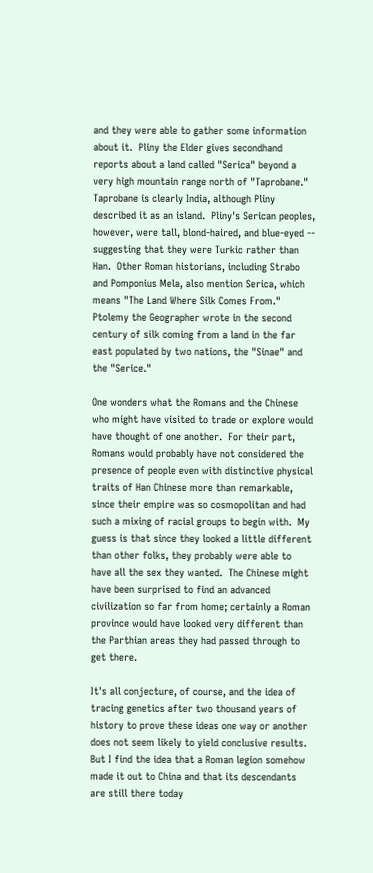and they were able to gather some information about it.  Pliny the Elder gives secondhand reports about a land called "Serica" beyond a very high mountain range north of "Taprobane."  Taprobane is clearly India, although Pliny described it as an island.  Pliny's Serican peoples, however, were tall, blond-haired, and blue-eyed -- suggesting that they were Turkic rather than Han.  Other Roman historians, including Strabo and Pomponius Mela, also mention Serica, which means "The Land Where Silk Comes From."  Ptolemy the Geographer wrote in the second century of silk coming from a land in the far east populated by two nations, the "Sinae" and the "Serice."

One wonders what the Romans and the Chinese who might have visited to trade or explore would have thought of one another.  For their part, Romans would probably have not considered the presence of people even with distinctive physical traits of Han Chinese more than remarkable, since their empire was so cosmopolitan and had such a mixing of racial groups to begin with.  My guess is that since they looked a little different than other folks, they probably were able to have all the sex they wanted.  The Chinese might have been surprised to find an advanced civilization so far from home; certainly a Roman province would have looked very different than the Parthian areas they had passed through to get there.

It's all conjecture, of course, and the idea of tracing genetics after two thousand years of history to prove these ideas one way or another does not seem likely to yield conclusive results.  But I find the idea that a Roman legion somehow made it out to China and that its descendants are still there today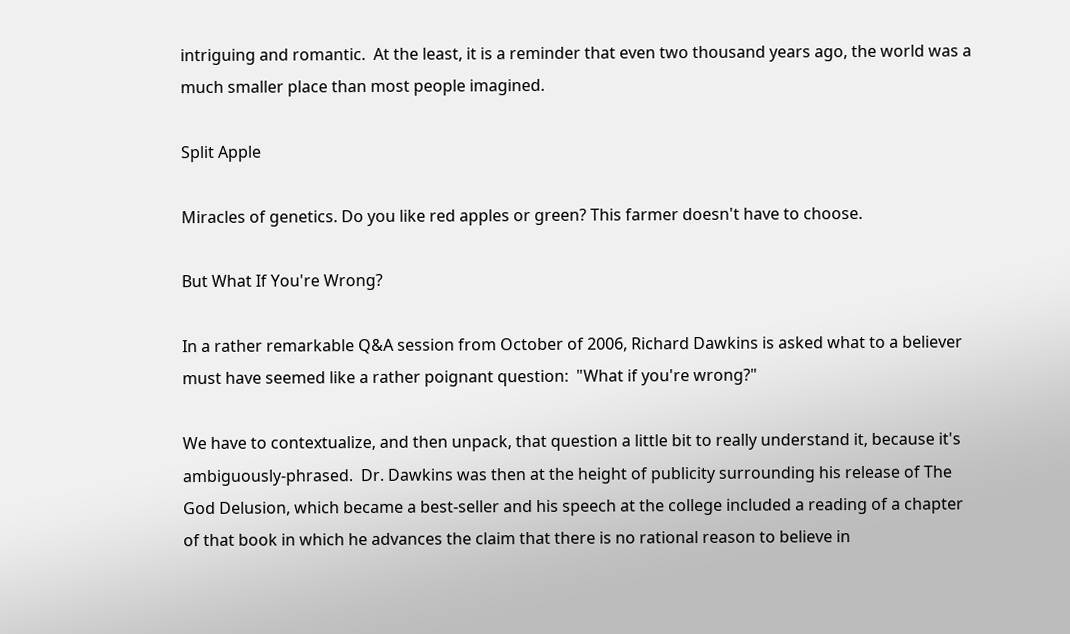intriguing and romantic.  At the least, it is a reminder that even two thousand years ago, the world was a much smaller place than most people imagined.

Split Apple

Miracles of genetics. Do you like red apples or green? This farmer doesn't have to choose.

But What If You're Wrong?

In a rather remarkable Q&A session from October of 2006, Richard Dawkins is asked what to a believer must have seemed like a rather poignant question:  "What if you're wrong?"

We have to contextualize, and then unpack, that question a little bit to really understand it, because it's ambiguously-phrased.  Dr. Dawkins was then at the height of publicity surrounding his release of The God Delusion, which became a best-seller and his speech at the college included a reading of a chapter of that book in which he advances the claim that there is no rational reason to believe in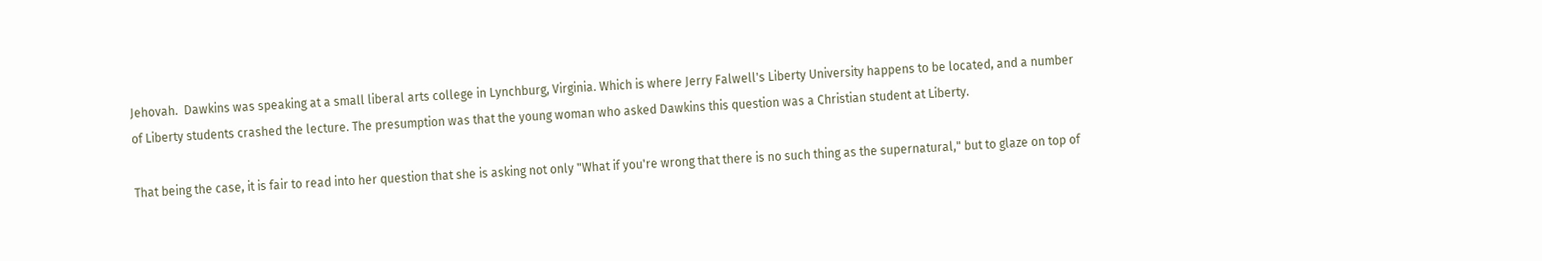Jehovah.  Dawkins was speaking at a small liberal arts college in Lynchburg, Virginia. Which is where Jerry Falwell's Liberty University happens to be located, and a number of Liberty students crashed the lecture. The presumption was that the young woman who asked Dawkins this question was a Christian student at Liberty.

That being the case, it is fair to read into her question that she is asking not only "What if you're wrong that there is no such thing as the supernatural," but to glaze on top of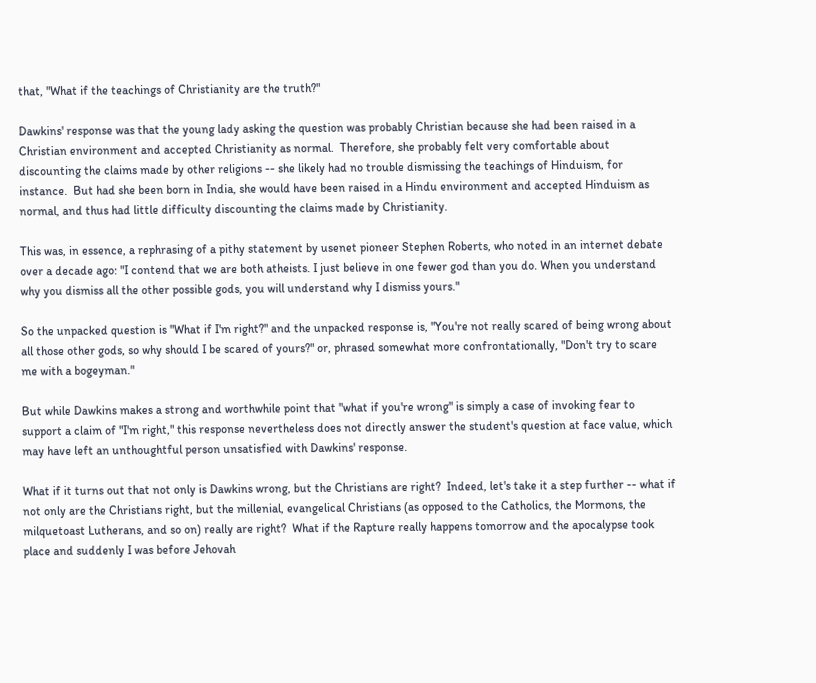that, "What if the teachings of Christianity are the truth?"

Dawkins' response was that the young lady asking the question was probably Christian because she had been raised in a Christian environment and accepted Christianity as normal.  Therefore, she probably felt very comfortable about discounting the claims made by other religions -- she likely had no trouble dismissing the teachings of Hinduism, for instance.  But had she been born in India, she would have been raised in a Hindu environment and accepted Hinduism as normal, and thus had little difficulty discounting the claims made by Christianity.

This was, in essence, a rephrasing of a pithy statement by usenet pioneer Stephen Roberts, who noted in an internet debate over a decade ago: "I contend that we are both atheists. I just believe in one fewer god than you do. When you understand why you dismiss all the other possible gods, you will understand why I dismiss yours."

So the unpacked question is "What if I'm right?" and the unpacked response is, "You're not really scared of being wrong about all those other gods, so why should I be scared of yours?" or, phrased somewhat more confrontationally, "Don't try to scare me with a bogeyman."

But while Dawkins makes a strong and worthwhile point that "what if you're wrong" is simply a case of invoking fear to support a claim of "I'm right," this response nevertheless does not directly answer the student's question at face value, which may have left an unthoughtful person unsatisfied with Dawkins' response.

What if it turns out that not only is Dawkins wrong, but the Christians are right?  Indeed, let's take it a step further -- what if not only are the Christians right, but the millenial, evangelical Christians (as opposed to the Catholics, the Mormons, the milquetoast Lutherans, and so on) really are right?  What if the Rapture really happens tomorrow and the apocalypse took place and suddenly I was before Jehovah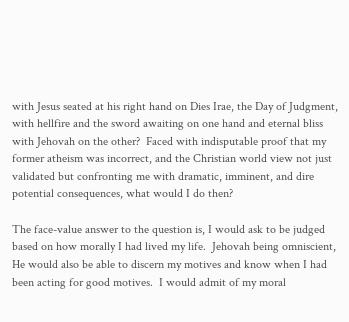with Jesus seated at his right hand on Dies Irae, the Day of Judgment, with hellfire and the sword awaiting on one hand and eternal bliss with Jehovah on the other?  Faced with indisputable proof that my former atheism was incorrect, and the Christian world view not just validated but confronting me with dramatic, imminent, and dire potential consequences, what would I do then?

The face-value answer to the question is, I would ask to be judged based on how morally I had lived my life.  Jehovah being omniscient, He would also be able to discern my motives and know when I had been acting for good motives.  I would admit of my moral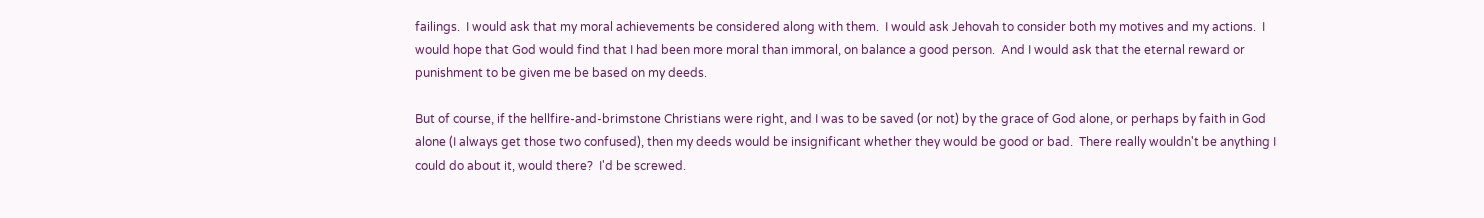failings.  I would ask that my moral achievements be considered along with them.  I would ask Jehovah to consider both my motives and my actions.  I would hope that God would find that I had been more moral than immoral, on balance a good person.  And I would ask that the eternal reward or punishment to be given me be based on my deeds.

But of course, if the hellfire-and-brimstone Christians were right, and I was to be saved (or not) by the grace of God alone, or perhaps by faith in God alone (I always get those two confused), then my deeds would be insignificant whether they would be good or bad.  There really wouldn't be anything I could do about it, would there?  I'd be screwed.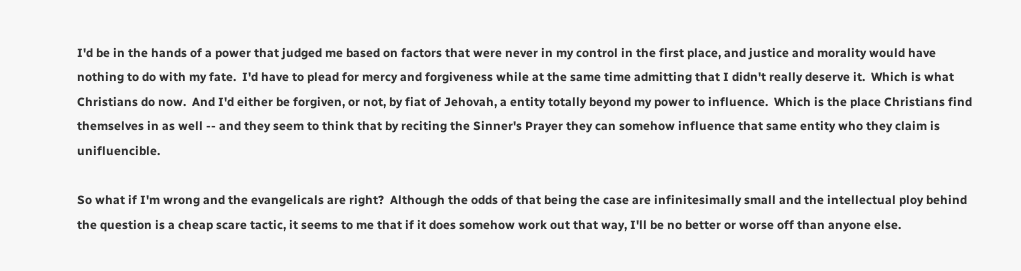I'd be in the hands of a power that judged me based on factors that were never in my control in the first place, and justice and morality would have nothing to do with my fate.  I'd have to plead for mercy and forgiveness while at the same time admitting that I didn't really deserve it.  Which is what Christians do now.  And I'd either be forgiven, or not, by fiat of Jehovah, a entity totally beyond my power to influence.  Which is the place Christians find themselves in as well -- and they seem to think that by reciting the Sinner's Prayer they can somehow influence that same entity who they claim is unifluencible.

So what if I'm wrong and the evangelicals are right?  Although the odds of that being the case are infinitesimally small and the intellectual ploy behind the question is a cheap scare tactic, it seems to me that if it does somehow work out that way, I'll be no better or worse off than anyone else.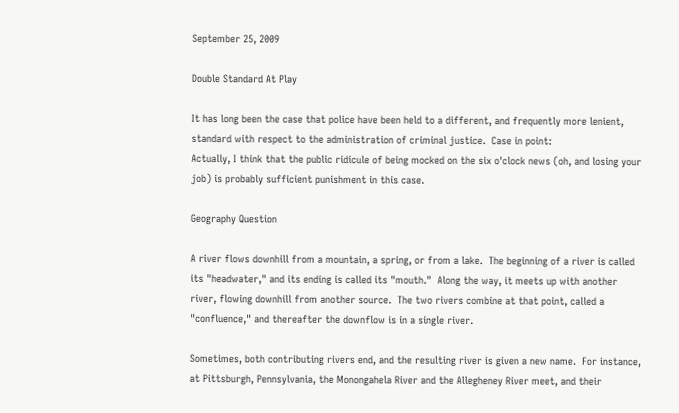September 25, 2009

Double Standard At Play

It has long been the case that police have been held to a different, and frequently more lenient, standard with respect to the administration of criminal justice.  Case in point:
Actually, I think that the public ridicule of being mocked on the six o'clock news (oh, and losing your job) is probably sufficient punishment in this case.

Geography Question

A river flows downhill from a mountain, a spring, or from a lake.  The beginning of a river is called its "headwater," and its ending is called its "mouth."  Along the way, it meets up with another river, flowing downhill from another source.  The two rivers combine at that point, called a "confluence," and thereafter the downflow is in a single river.

Sometimes, both contributing rivers end, and the resulting river is given a new name.  For instance, at Pittsburgh, Pennsylvania, the Monongahela River and the Allegheney River meet, and their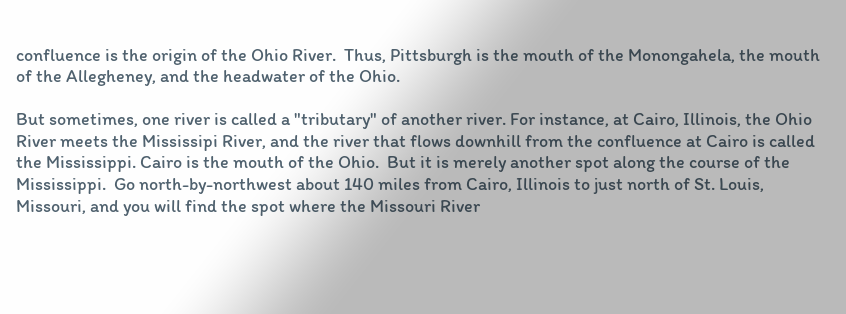confluence is the origin of the Ohio River.  Thus, Pittsburgh is the mouth of the Monongahela, the mouth of the Allegheney, and the headwater of the Ohio.

But sometimes, one river is called a "tributary" of another river. For instance, at Cairo, Illinois, the Ohio River meets the Mississipi River, and the river that flows downhill from the confluence at Cairo is called the Mississippi. Cairo is the mouth of the Ohio.  But it is merely another spot along the course of the Mississippi.  Go north-by-northwest about 140 miles from Cairo, Illinois to just north of St. Louis, Missouri, and you will find the spot where the Missouri River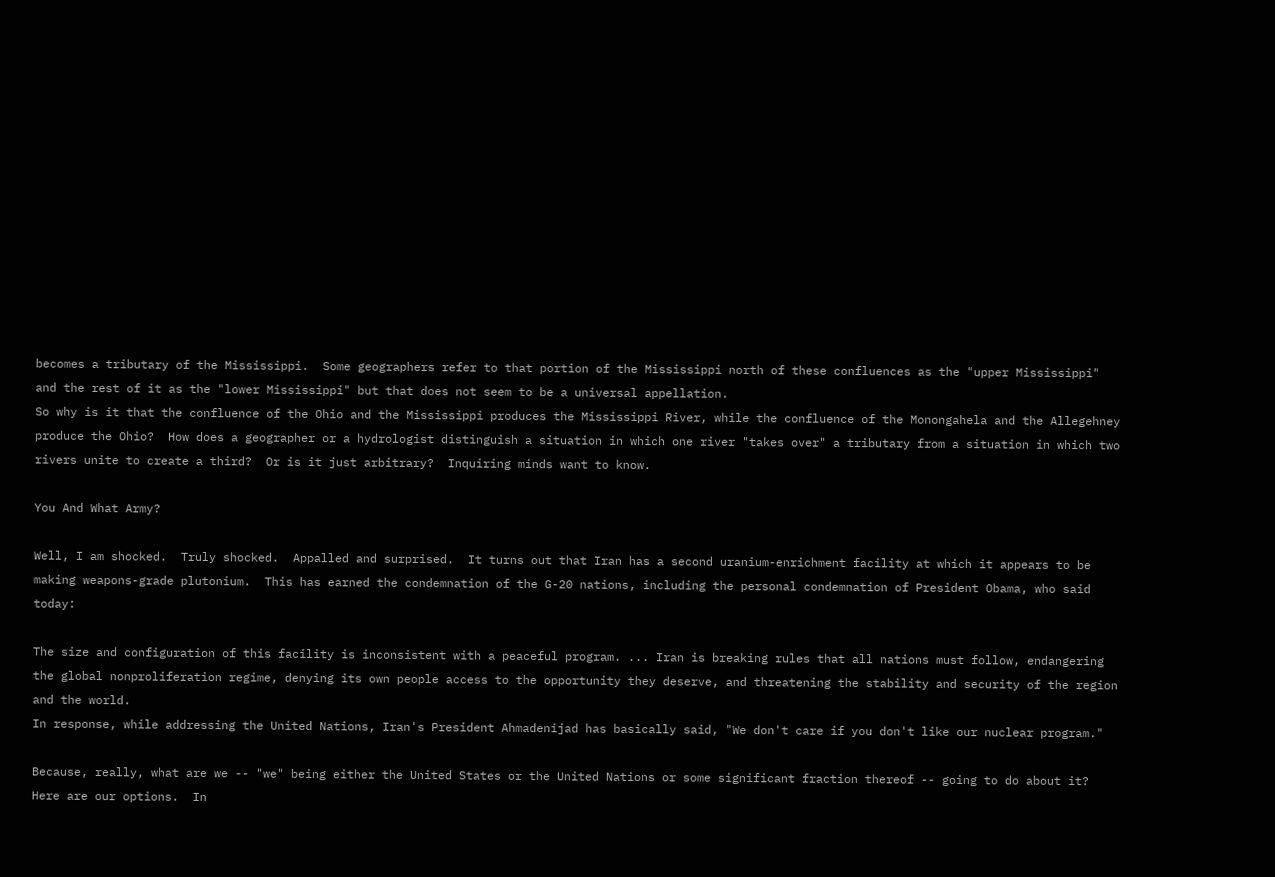becomes a tributary of the Mississippi.  Some geographers refer to that portion of the Mississippi north of these confluences as the "upper Mississippi" and the rest of it as the "lower Mississippi" but that does not seem to be a universal appellation.
So why is it that the confluence of the Ohio and the Mississippi produces the Mississippi River, while the confluence of the Monongahela and the Allegehney produce the Ohio?  How does a geographer or a hydrologist distinguish a situation in which one river "takes over" a tributary from a situation in which two rivers unite to create a third?  Or is it just arbitrary?  Inquiring minds want to know.

You And What Army?

Well, I am shocked.  Truly shocked.  Appalled and surprised.  It turns out that Iran has a second uranium-enrichment facility at which it appears to be making weapons-grade plutonium.  This has earned the condemnation of the G-20 nations, including the personal condemnation of President Obama, who said today:

The size and configuration of this facility is inconsistent with a peaceful program. ... Iran is breaking rules that all nations must follow, endangering the global nonproliferation regime, denying its own people access to the opportunity they deserve, and threatening the stability and security of the region and the world.
In response, while addressing the United Nations, Iran's President Ahmadenijad has basically said, "We don't care if you don't like our nuclear program."

Because, really, what are we -- "we" being either the United States or the United Nations or some significant fraction thereof -- going to do about it?  Here are our options.  In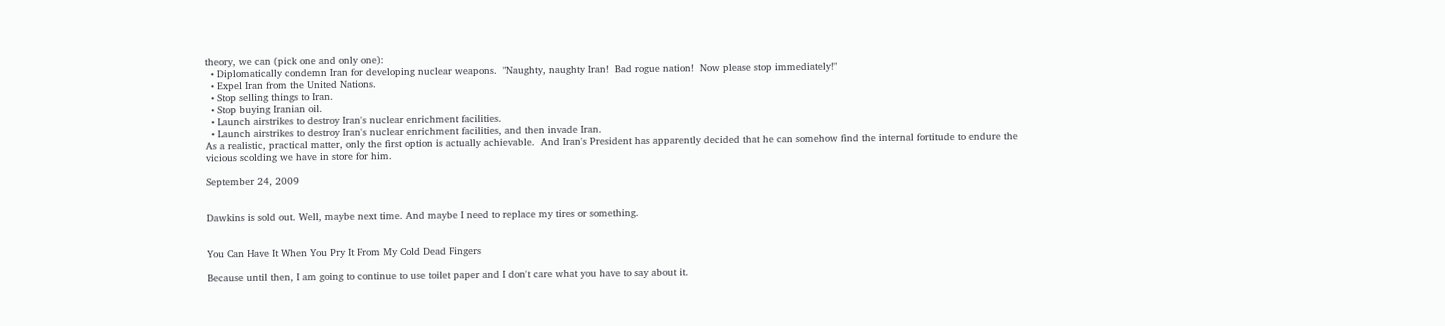theory, we can (pick one and only one):
  • Diplomatically condemn Iran for developing nuclear weapons.  "Naughty, naughty Iran!  Bad rogue nation!  Now please stop immediately!"
  • Expel Iran from the United Nations.
  • Stop selling things to Iran.
  • Stop buying Iranian oil.
  • Launch airstrikes to destroy Iran's nuclear enrichment facilities.
  • Launch airstrikes to destroy Iran's nuclear enrichment facilities, and then invade Iran.
As a realistic, practical matter, only the first option is actually achievable.  And Iran's President has apparently decided that he can somehow find the internal fortitude to endure the vicious scolding we have in store for him.

September 24, 2009


Dawkins is sold out. Well, maybe next time. And maybe I need to replace my tires or something.


You Can Have It When You Pry It From My Cold Dead Fingers

Because until then, I am going to continue to use toilet paper and I don't care what you have to say about it.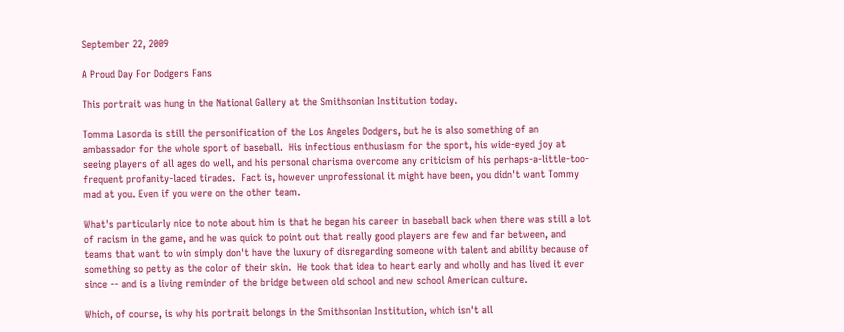September 22, 2009

A Proud Day For Dodgers Fans

This portrait was hung in the National Gallery at the Smithsonian Institution today.

Tomma Lasorda is still the personification of the Los Angeles Dodgers, but he is also something of an ambassador for the whole sport of baseball.  His infectious enthusiasm for the sport, his wide-eyed joy at seeing players of all ages do well, and his personal charisma overcome any criticism of his perhaps-a-little-too-frequent profanity-laced tirades.  Fact is, however unprofessional it might have been, you didn't want Tommy mad at you. Even if you were on the other team.

What's particularly nice to note about him is that he began his career in baseball back when there was still a lot of racism in the game, and he was quick to point out that really good players are few and far between, and teams that want to win simply don't have the luxury of disregarding someone with talent and ability because of something so petty as the color of their skin.  He took that idea to heart early and wholly and has lived it ever since -- and is a living reminder of the bridge between old school and new school American culture.

Which, of course, is why his portrait belongs in the Smithsonian Institution, which isn't all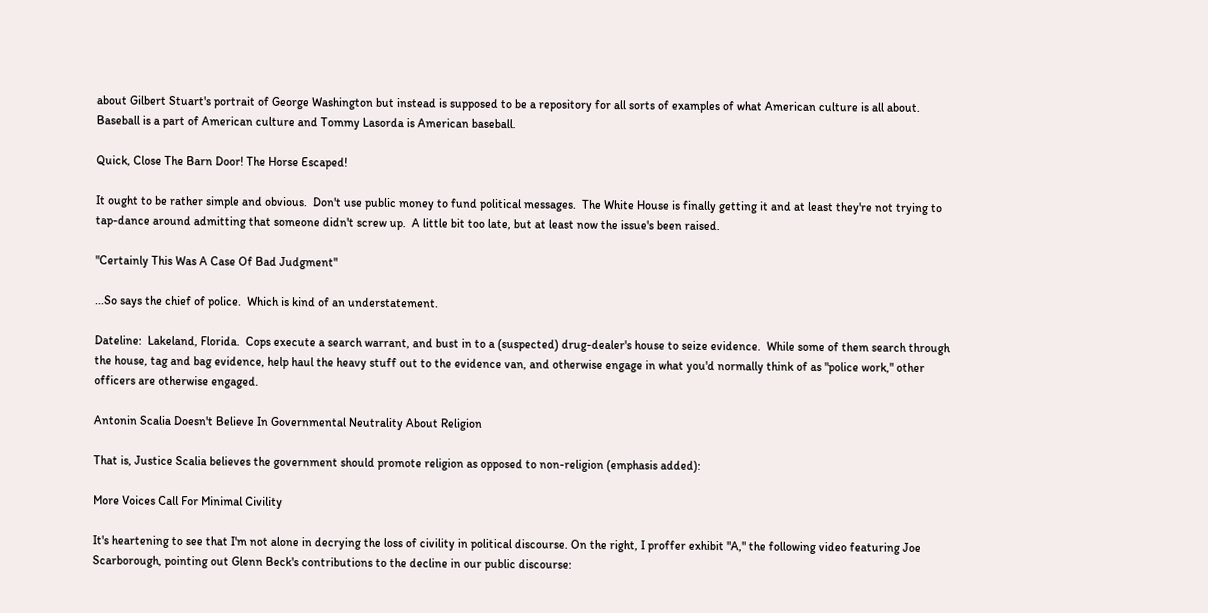about Gilbert Stuart's portrait of George Washington but instead is supposed to be a repository for all sorts of examples of what American culture is all about.  Baseball is a part of American culture and Tommy Lasorda is American baseball.

Quick, Close The Barn Door! The Horse Escaped!

It ought to be rather simple and obvious.  Don't use public money to fund political messages.  The White House is finally getting it and at least they're not trying to tap-dance around admitting that someone didn't screw up.  A little bit too late, but at least now the issue's been raised.

"Certainly This Was A Case Of Bad Judgment"

...So says the chief of police.  Which is kind of an understatement.

Dateline:  Lakeland, Florida.  Cops execute a search warrant, and bust in to a (suspected) drug-dealer's house to seize evidence.  While some of them search through the house, tag and bag evidence, help haul the heavy stuff out to the evidence van, and otherwise engage in what you'd normally think of as "police work," other officers are otherwise engaged.

Antonin Scalia Doesn't Believe In Governmental Neutrality About Religion

That is, Justice Scalia believes the government should promote religion as opposed to non-religion (emphasis added):

More Voices Call For Minimal Civility

It's heartening to see that I'm not alone in decrying the loss of civility in political discourse. On the right, I proffer exhibit "A," the following video featuring Joe Scarborough, pointing out Glenn Beck's contributions to the decline in our public discourse: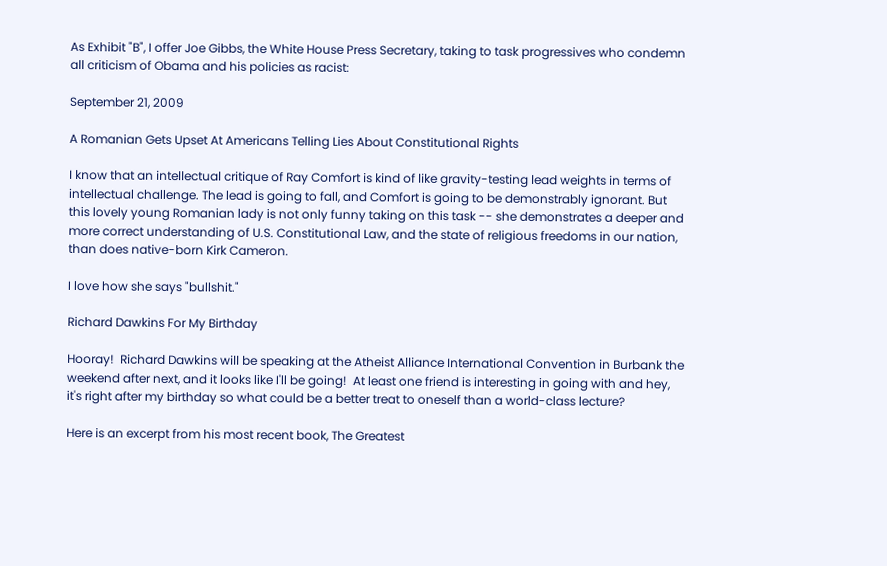As Exhibit "B", I offer Joe Gibbs, the White House Press Secretary, taking to task progressives who condemn all criticism of Obama and his policies as racist:

September 21, 2009

A Romanian Gets Upset At Americans Telling Lies About Constitutional Rights

I know that an intellectual critique of Ray Comfort is kind of like gravity-testing lead weights in terms of intellectual challenge. The lead is going to fall, and Comfort is going to be demonstrably ignorant. But this lovely young Romanian lady is not only funny taking on this task -- she demonstrates a deeper and more correct understanding of U.S. Constitutional Law, and the state of religious freedoms in our nation, than does native-born Kirk Cameron.

I love how she says "bullshit."

Richard Dawkins For My Birthday

Hooray!  Richard Dawkins will be speaking at the Atheist Alliance International Convention in Burbank the weekend after next, and it looks like I'll be going!  At least one friend is interesting in going with and hey, it's right after my birthday so what could be a better treat to oneself than a world-class lecture?

Here is an excerpt from his most recent book, The Greatest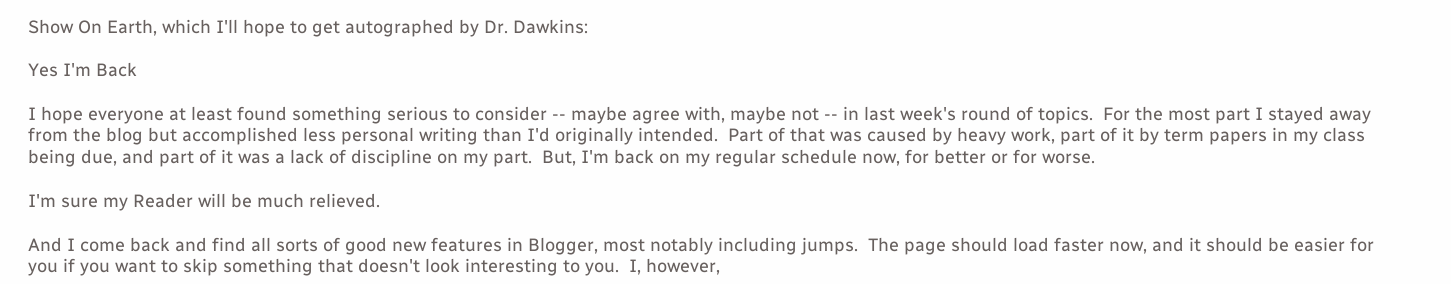Show On Earth, which I'll hope to get autographed by Dr. Dawkins:

Yes I'm Back

I hope everyone at least found something serious to consider -- maybe agree with, maybe not -- in last week's round of topics.  For the most part I stayed away from the blog but accomplished less personal writing than I'd originally intended.  Part of that was caused by heavy work, part of it by term papers in my class being due, and part of it was a lack of discipline on my part.  But, I'm back on my regular schedule now, for better or for worse.

I'm sure my Reader will be much relieved.

And I come back and find all sorts of good new features in Blogger, most notably including jumps.  The page should load faster now, and it should be easier for you if you want to skip something that doesn't look interesting to you.  I, however,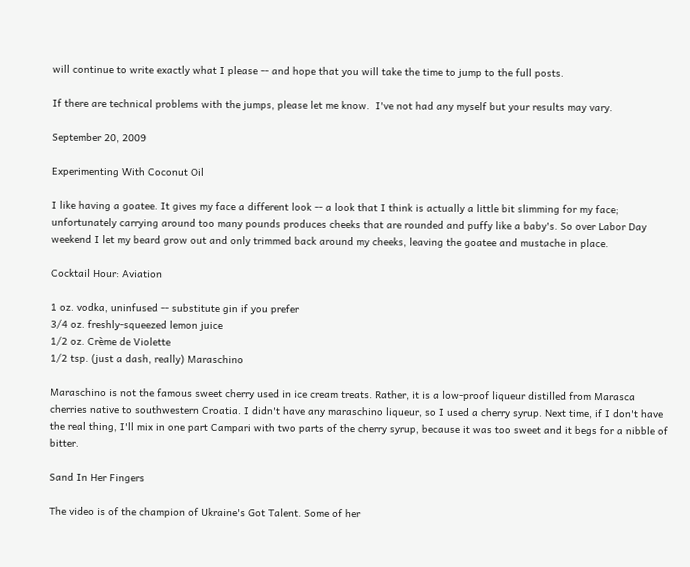will continue to write exactly what I please -- and hope that you will take the time to jump to the full posts.

If there are technical problems with the jumps, please let me know.  I've not had any myself but your results may vary.

September 20, 2009

Experimenting With Coconut Oil

I like having a goatee. It gives my face a different look -- a look that I think is actually a little bit slimming for my face; unfortunately carrying around too many pounds produces cheeks that are rounded and puffy like a baby's. So over Labor Day weekend I let my beard grow out and only trimmed back around my cheeks, leaving the goatee and mustache in place.

Cocktail Hour: Aviation

1 oz. vodka, uninfused -- substitute gin if you prefer
3/4 oz. freshly-squeezed lemon juice
1/2 oz. Crème de Violette
1/2 tsp. (just a dash, really) Maraschino

Maraschino is not the famous sweet cherry used in ice cream treats. Rather, it is a low-proof liqueur distilled from Marasca cherries native to southwestern Croatia. I didn't have any maraschino liqueur, so I used a cherry syrup. Next time, if I don't have the real thing, I'll mix in one part Campari with two parts of the cherry syrup, because it was too sweet and it begs for a nibble of bitter.

Sand In Her Fingers

The video is of the champion of Ukraine's Got Talent. Some of her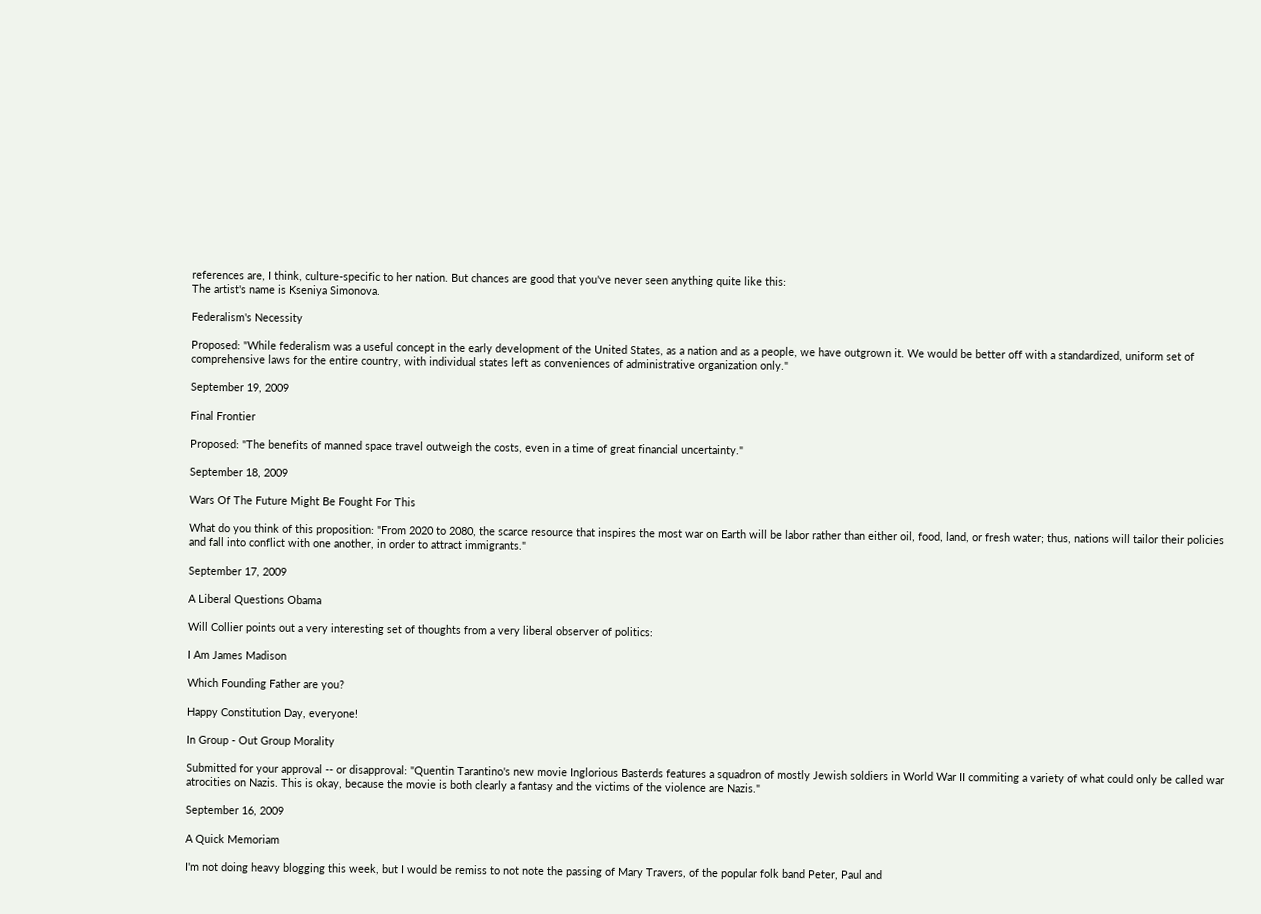references are, I think, culture-specific to her nation. But chances are good that you've never seen anything quite like this:
The artist's name is Kseniya Simonova.

Federalism's Necessity

Proposed: "While federalism was a useful concept in the early development of the United States, as a nation and as a people, we have outgrown it. We would be better off with a standardized, uniform set of comprehensive laws for the entire country, with individual states left as conveniences of administrative organization only."

September 19, 2009

Final Frontier

Proposed: "The benefits of manned space travel outweigh the costs, even in a time of great financial uncertainty."

September 18, 2009

Wars Of The Future Might Be Fought For This

What do you think of this proposition: "From 2020 to 2080, the scarce resource that inspires the most war on Earth will be labor rather than either oil, food, land, or fresh water; thus, nations will tailor their policies and fall into conflict with one another, in order to attract immigrants."

September 17, 2009

A Liberal Questions Obama

Will Collier points out a very interesting set of thoughts from a very liberal observer of politics:

I Am James Madison

Which Founding Father are you?

Happy Constitution Day, everyone!

In Group - Out Group Morality

Submitted for your approval -- or disapproval: "Quentin Tarantino's new movie Inglorious Basterds features a squadron of mostly Jewish soldiers in World War II commiting a variety of what could only be called war atrocities on Nazis. This is okay, because the movie is both clearly a fantasy and the victims of the violence are Nazis."

September 16, 2009

A Quick Memoriam

I'm not doing heavy blogging this week, but I would be remiss to not note the passing of Mary Travers, of the popular folk band Peter, Paul and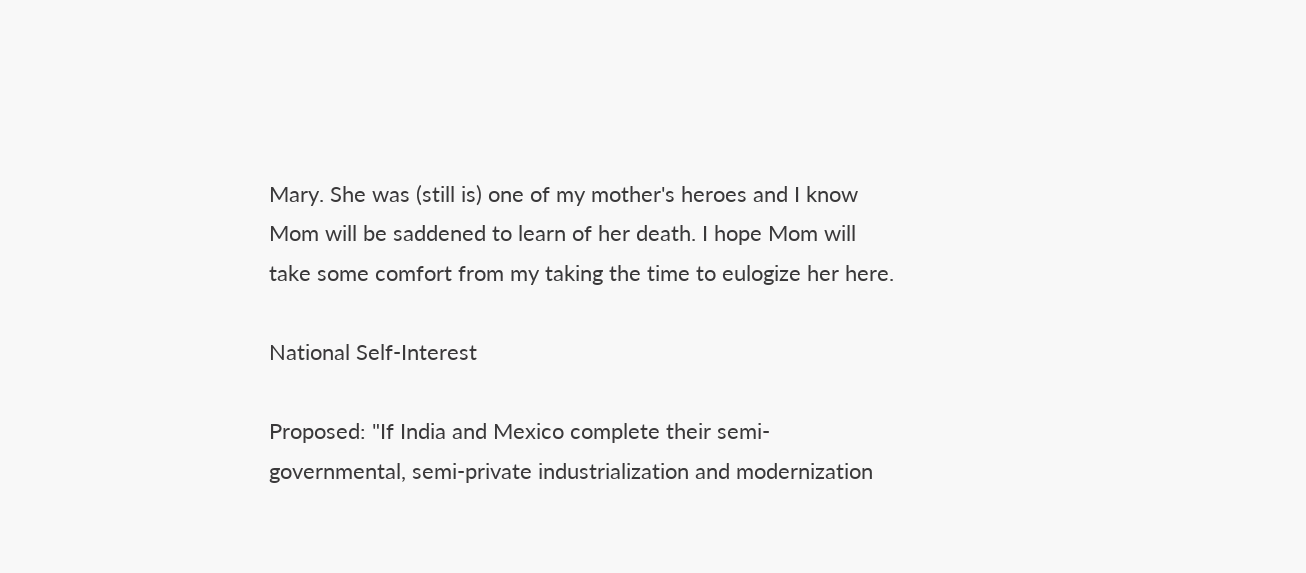Mary. She was (still is) one of my mother's heroes and I know Mom will be saddened to learn of her death. I hope Mom will take some comfort from my taking the time to eulogize her here.

National Self-Interest

Proposed: "If India and Mexico complete their semi-governmental, semi-private industrialization and modernization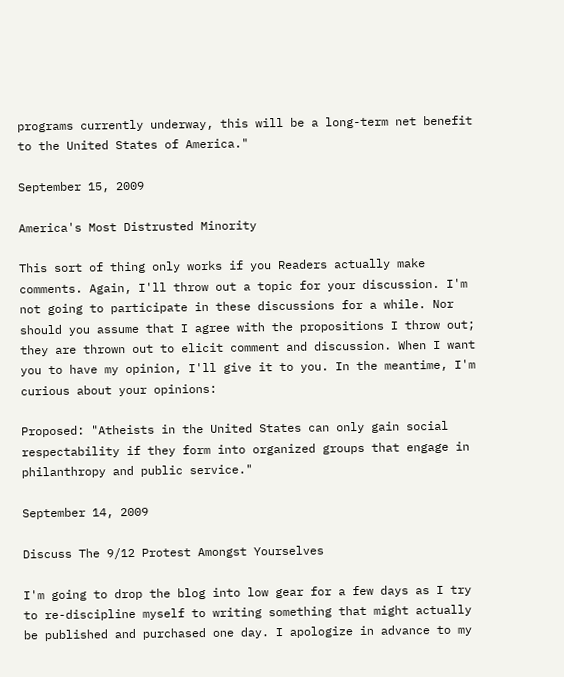programs currently underway, this will be a long-term net benefit to the United States of America."

September 15, 2009

America's Most Distrusted Minority

This sort of thing only works if you Readers actually make comments. Again, I'll throw out a topic for your discussion. I'm not going to participate in these discussions for a while. Nor should you assume that I agree with the propositions I throw out; they are thrown out to elicit comment and discussion. When I want you to have my opinion, I'll give it to you. In the meantime, I'm curious about your opinions:

Proposed: "Atheists in the United States can only gain social respectability if they form into organized groups that engage in philanthropy and public service."

September 14, 2009

Discuss The 9/12 Protest Amongst Yourselves

I'm going to drop the blog into low gear for a few days as I try to re-discipline myself to writing something that might actually be published and purchased one day. I apologize in advance to my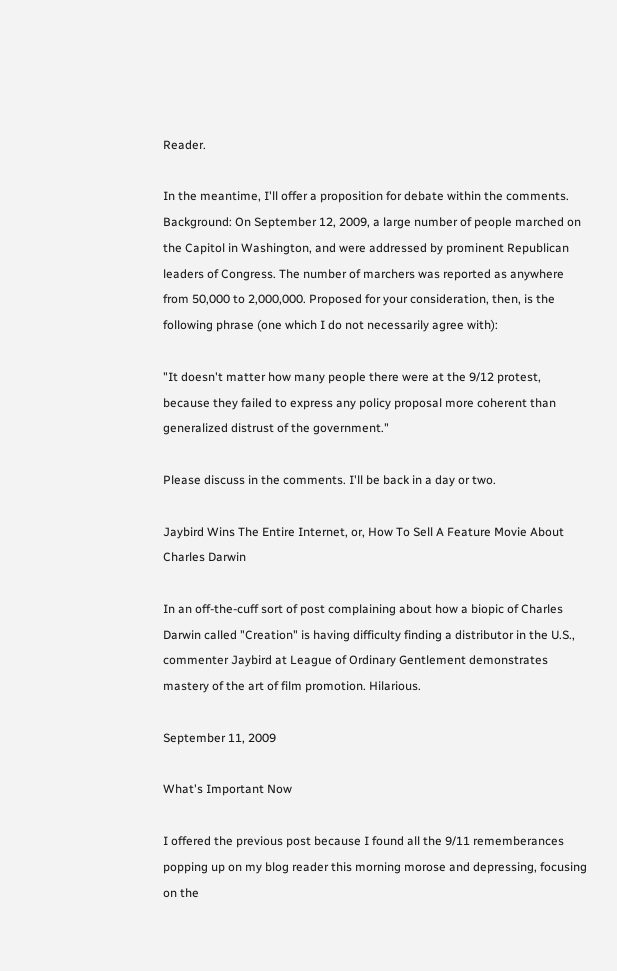Reader.

In the meantime, I'll offer a proposition for debate within the comments. Background: On September 12, 2009, a large number of people marched on the Capitol in Washington, and were addressed by prominent Republican leaders of Congress. The number of marchers was reported as anywhere from 50,000 to 2,000,000. Proposed for your consideration, then, is the following phrase (one which I do not necessarily agree with):

"It doesn't matter how many people there were at the 9/12 protest, because they failed to express any policy proposal more coherent than generalized distrust of the government."

Please discuss in the comments. I'll be back in a day or two.

Jaybird Wins The Entire Internet, or, How To Sell A Feature Movie About Charles Darwin

In an off-the-cuff sort of post complaining about how a biopic of Charles Darwin called "Creation" is having difficulty finding a distributor in the U.S., commenter Jaybird at League of Ordinary Gentlement demonstrates mastery of the art of film promotion. Hilarious.

September 11, 2009

What's Important Now

I offered the previous post because I found all the 9/11 rememberances popping up on my blog reader this morning morose and depressing, focusing on the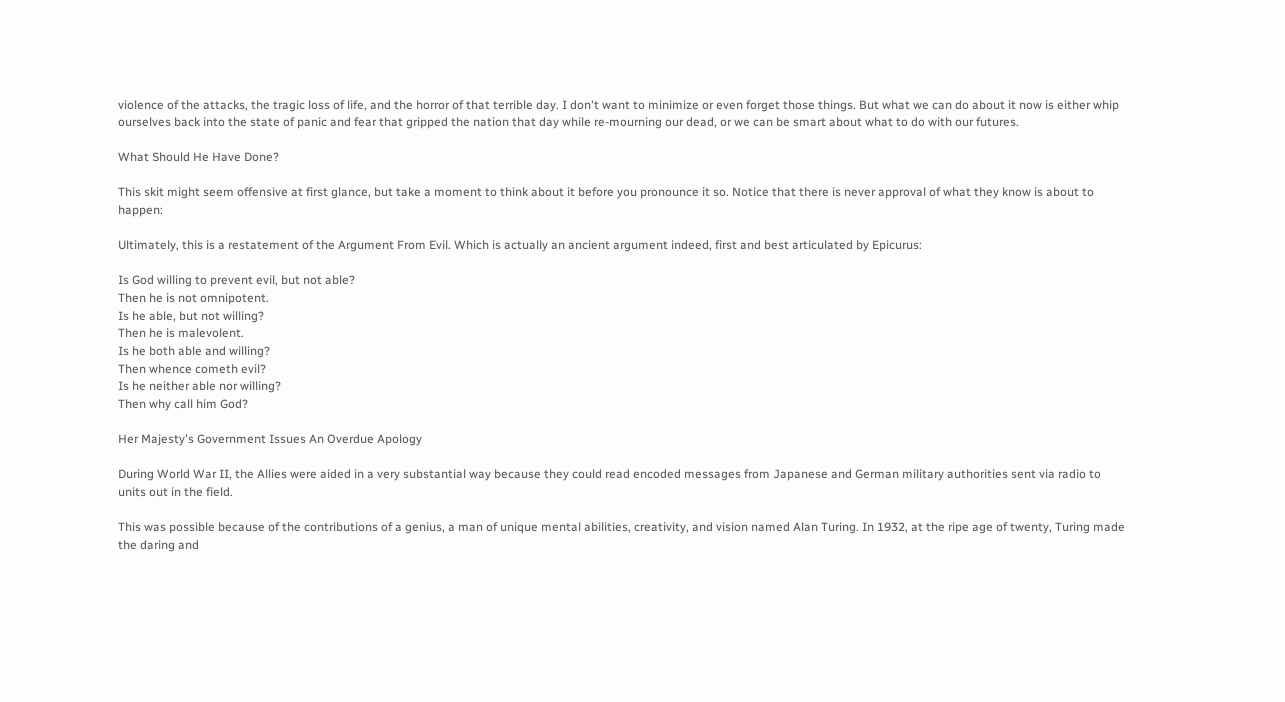violence of the attacks, the tragic loss of life, and the horror of that terrible day. I don't want to minimize or even forget those things. But what we can do about it now is either whip ourselves back into the state of panic and fear that gripped the nation that day while re-mourning our dead, or we can be smart about what to do with our futures.

What Should He Have Done?

This skit might seem offensive at first glance, but take a moment to think about it before you pronounce it so. Notice that there is never approval of what they know is about to happen:

Ultimately, this is a restatement of the Argument From Evil. Which is actually an ancient argument indeed, first and best articulated by Epicurus:

Is God willing to prevent evil, but not able?
Then he is not omnipotent.
Is he able, but not willing?
Then he is malevolent.
Is he both able and willing?
Then whence cometh evil?
Is he neither able nor willing?
Then why call him God?

Her Majesty's Government Issues An Overdue Apology

During World War II, the Allies were aided in a very substantial way because they could read encoded messages from Japanese and German military authorities sent via radio to units out in the field.

This was possible because of the contributions of a genius, a man of unique mental abilities, creativity, and vision named Alan Turing. In 1932, at the ripe age of twenty, Turing made the daring and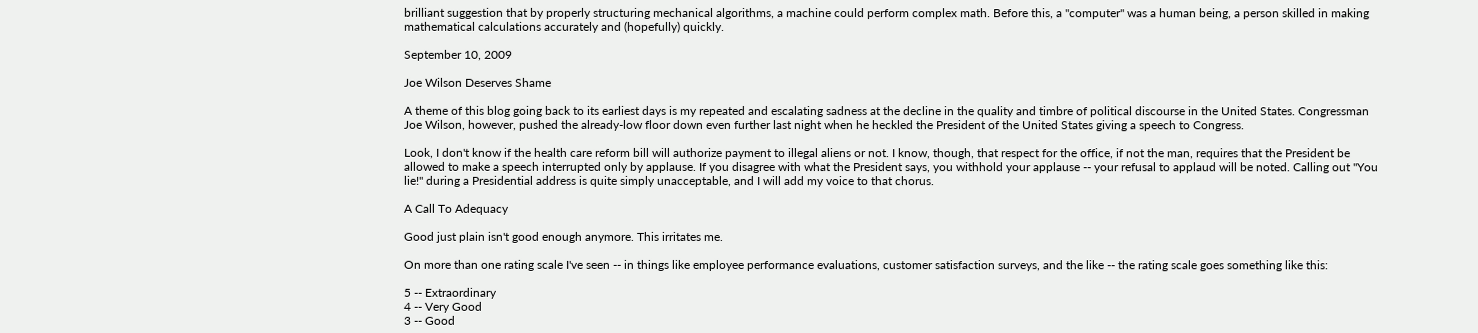brilliant suggestion that by properly structuring mechanical algorithms, a machine could perform complex math. Before this, a "computer" was a human being, a person skilled in making mathematical calculations accurately and (hopefully) quickly.

September 10, 2009

Joe Wilson Deserves Shame

A theme of this blog going back to its earliest days is my repeated and escalating sadness at the decline in the quality and timbre of political discourse in the United States. Congressman Joe Wilson, however, pushed the already-low floor down even further last night when he heckled the President of the United States giving a speech to Congress.

Look, I don't know if the health care reform bill will authorize payment to illegal aliens or not. I know, though, that respect for the office, if not the man, requires that the President be allowed to make a speech interrupted only by applause. If you disagree with what the President says, you withhold your applause -- your refusal to applaud will be noted. Calling out "You lie!" during a Presidential address is quite simply unacceptable, and I will add my voice to that chorus.

A Call To Adequacy

Good just plain isn't good enough anymore. This irritates me.

On more than one rating scale I've seen -- in things like employee performance evaluations, customer satisfaction surveys, and the like -- the rating scale goes something like this:

5 -- Extraordinary
4 -- Very Good
3 -- Good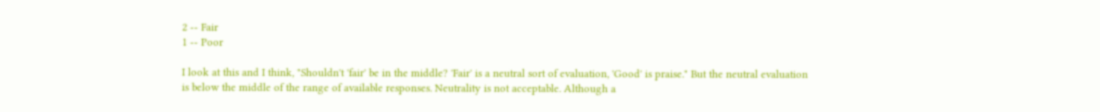2 -- Fair
1 -- Poor

I look at this and I think, "Shouldn't 'fair' be in the middle? 'Fair' is a neutral sort of evaluation, 'Good' is praise." But the neutral evaluation is below the middle of the range of available responses. Neutrality is not acceptable. Although a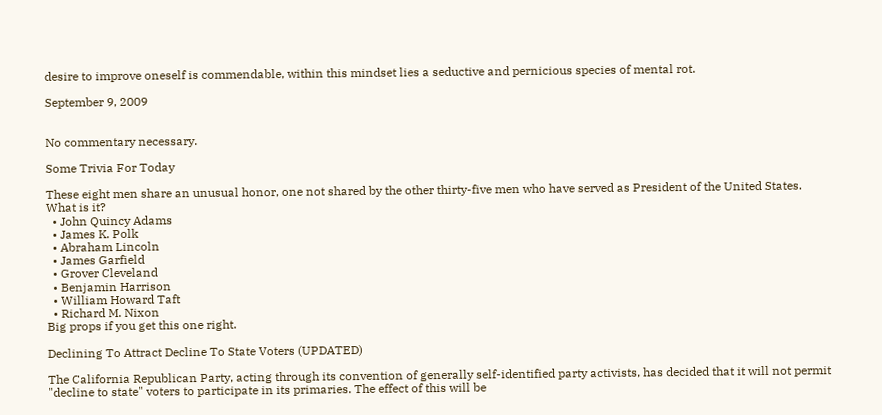desire to improve oneself is commendable, within this mindset lies a seductive and pernicious species of mental rot.

September 9, 2009


No commentary necessary.

Some Trivia For Today

These eight men share an unusual honor, one not shared by the other thirty-five men who have served as President of the United States. What is it?
  • John Quincy Adams
  • James K. Polk
  • Abraham Lincoln
  • James Garfield
  • Grover Cleveland
  • Benjamin Harrison
  • William Howard Taft
  • Richard M. Nixon
Big props if you get this one right.

Declining To Attract Decline To State Voters (UPDATED)

The California Republican Party, acting through its convention of generally self-identified party activists, has decided that it will not permit "decline to state" voters to participate in its primaries. The effect of this will be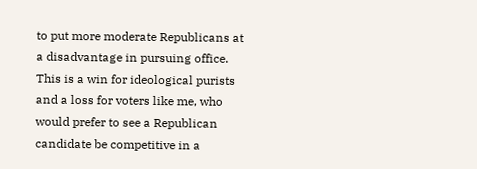to put more moderate Republicans at a disadvantage in pursuing office. This is a win for ideological purists and a loss for voters like me, who would prefer to see a Republican candidate be competitive in a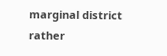marginal district rather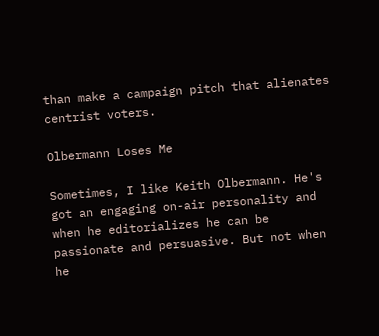than make a campaign pitch that alienates centrist voters.

Olbermann Loses Me

Sometimes, I like Keith Olbermann. He's got an engaging on-air personality and when he editorializes he can be passionate and persuasive. But not when he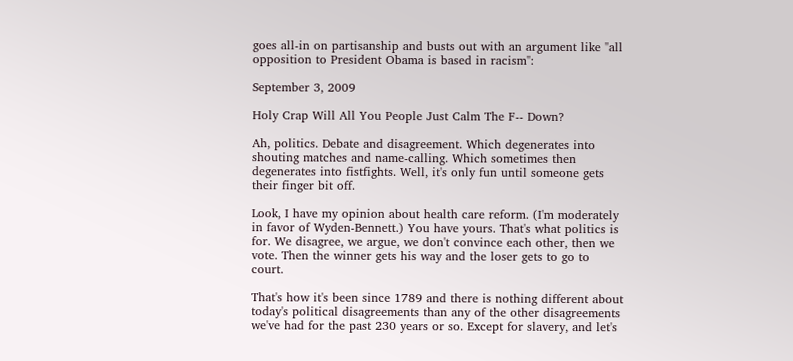goes all-in on partisanship and busts out with an argument like "all opposition to President Obama is based in racism":

September 3, 2009

Holy Crap Will All You People Just Calm The F-- Down?

Ah, politics. Debate and disagreement. Which degenerates into shouting matches and name-calling. Which sometimes then degenerates into fistfights. Well, it's only fun until someone gets their finger bit off.

Look, I have my opinion about health care reform. (I'm moderately in favor of Wyden-Bennett.) You have yours. That's what politics is for. We disagree, we argue, we don't convince each other, then we vote. Then the winner gets his way and the loser gets to go to court.

That's how it's been since 1789 and there is nothing different about today's political disagreements than any of the other disagreements we've had for the past 230 years or so. Except for slavery, and let's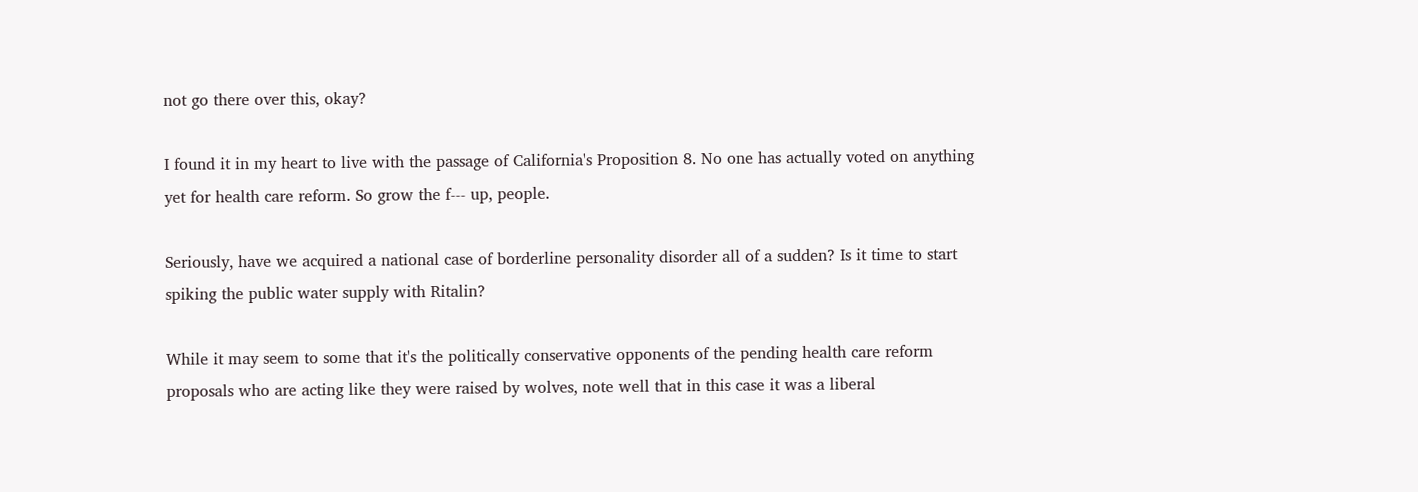not go there over this, okay?

I found it in my heart to live with the passage of California's Proposition 8. No one has actually voted on anything yet for health care reform. So grow the f--- up, people.

Seriously, have we acquired a national case of borderline personality disorder all of a sudden? Is it time to start spiking the public water supply with Ritalin?

While it may seem to some that it's the politically conservative opponents of the pending health care reform proposals who are acting like they were raised by wolves, note well that in this case it was a liberal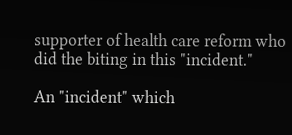supporter of health care reform who did the biting in this "incident."

An "incident" which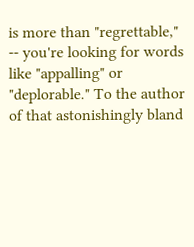is more than "regrettable," -- you're looking for words like "appalling" or "deplorable." To the author of that astonishingly bland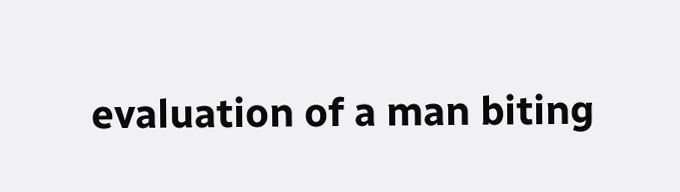evaluation of a man biting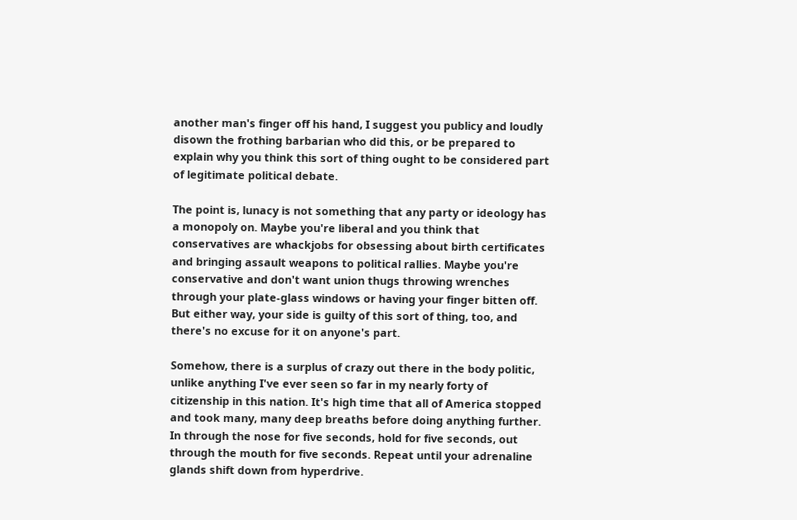another man's finger off his hand, I suggest you publicy and loudly disown the frothing barbarian who did this, or be prepared to explain why you think this sort of thing ought to be considered part of legitimate political debate.

The point is, lunacy is not something that any party or ideology has a monopoly on. Maybe you're liberal and you think that conservatives are whackjobs for obsessing about birth certificates and bringing assault weapons to political rallies. Maybe you're conservative and don't want union thugs throwing wrenches through your plate-glass windows or having your finger bitten off. But either way, your side is guilty of this sort of thing, too, and there's no excuse for it on anyone's part.

Somehow, there is a surplus of crazy out there in the body politic, unlike anything I've ever seen so far in my nearly forty of citizenship in this nation. It's high time that all of America stopped and took many, many deep breaths before doing anything further. In through the nose for five seconds, hold for five seconds, out through the mouth for five seconds. Repeat until your adrenaline glands shift down from hyperdrive.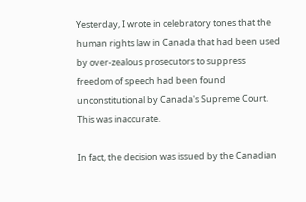Yesterday, I wrote in celebratory tones that the human rights law in Canada that had been used by over-zealous prosecutors to suppress freedom of speech had been found unconstitutional by Canada's Supreme Court. This was inaccurate.

In fact, the decision was issued by the Canadian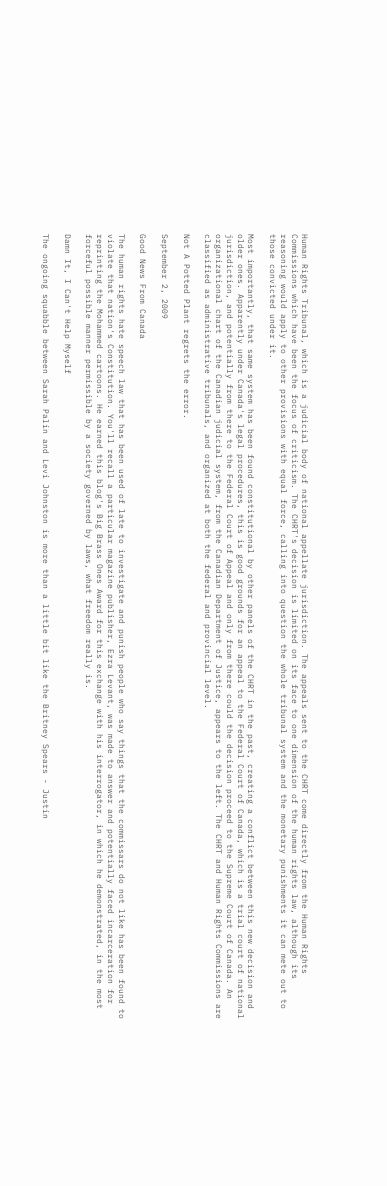Human Rights Tribunal, which is a judicial body of national appellate jurisdiction. The appeals sent to the CHRT come directly from the Human Rights Commissions which have been the focus of criticism. The CHRT's decision is limited on its face to one dimension of the human rights law, although its reasoning would apply to other provisions with equal force, calling into question the whole tribunal system and the monetary punishments it can mete out to those convicted under it.

Most importantly, that same system has been found constitutional by other panels of the CHRT in the past, creating a conflict between this new decision and older ones. Apparently under Canada's legal procedures, this is good grounds for an appeal to the Federal Court of Canada, which is a trial court of national jurisdiction, and potentially from there to the Federal Court of Appeal and only from there could the decision proceed to the Supreme Court of Canada. An organizational chart of the Canadian judicial system, from the Canadian Department of Justice, appears to the left. The CHRT and Human Rights Commissions are classified as administrative tribunals, and organized at both the federal and provincial level.

Not A Potted Plant regrets the error.

September 2, 2009

Good News From Canada

The human rights hate speech law that has been used of late to investigate and punish people who say things that the commissars do not like has been found to violate that nation's Constitution. You'll recall a particular magazine publisher, Ezra Levant, was made to answer and potentially faced incarceration for reprinting the Mohammed cartoons. He earned this blog's Big Brass Ones Award for this exchange with his interrogator, in which he demonstrated, in the most forceful possible manner permissible by a society governed by laws, what freedom really is.

Damn It, I Can't Help Myself

The ongoing squabble between Sarah Palin and Levi Johnston is more than a little bit like the Britney Spears - Justin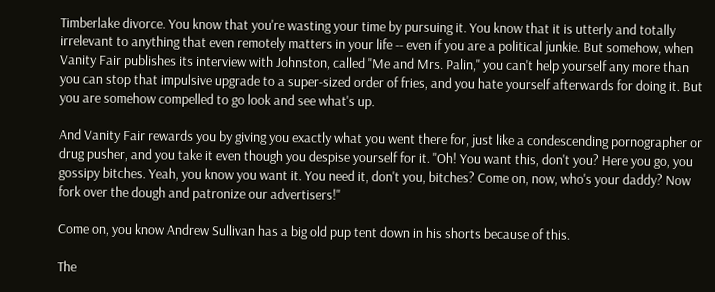Timberlake divorce. You know that you're wasting your time by pursuing it. You know that it is utterly and totally irrelevant to anything that even remotely matters in your life -- even if you are a political junkie. But somehow, when Vanity Fair publishes its interview with Johnston, called "Me and Mrs. Palin," you can't help yourself any more than you can stop that impulsive upgrade to a super-sized order of fries, and you hate yourself afterwards for doing it. But you are somehow compelled to go look and see what's up.

And Vanity Fair rewards you by giving you exactly what you went there for, just like a condescending pornographer or drug pusher, and you take it even though you despise yourself for it. "Oh! You want this, don't you? Here you go, you gossipy bitches. Yeah, you know you want it. You need it, don't you, bitches? Come on, now, who's your daddy? Now fork over the dough and patronize our advertisers!"

Come on, you know Andrew Sullivan has a big old pup tent down in his shorts because of this.

The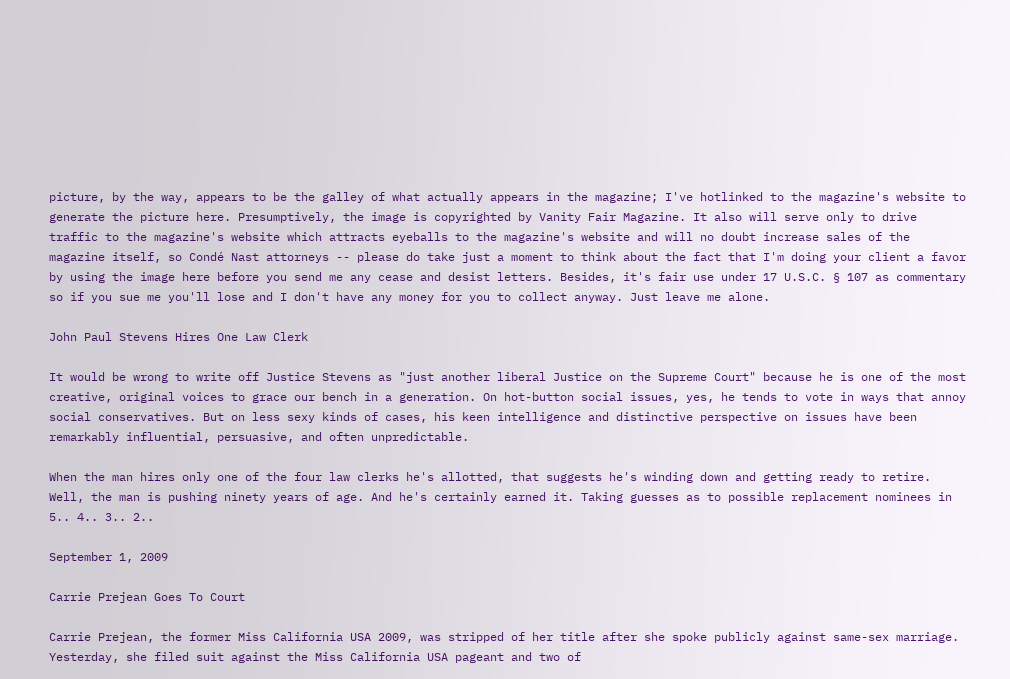picture, by the way, appears to be the galley of what actually appears in the magazine; I've hotlinked to the magazine's website to generate the picture here. Presumptively, the image is copyrighted by Vanity Fair Magazine. It also will serve only to drive traffic to the magazine's website which attracts eyeballs to the magazine's website and will no doubt increase sales of the magazine itself, so Condé Nast attorneys -- please do take just a moment to think about the fact that I'm doing your client a favor by using the image here before you send me any cease and desist letters. Besides, it's fair use under 17 U.S.C. § 107 as commentary so if you sue me you'll lose and I don't have any money for you to collect anyway. Just leave me alone.

John Paul Stevens Hires One Law Clerk

It would be wrong to write off Justice Stevens as "just another liberal Justice on the Supreme Court" because he is one of the most creative, original voices to grace our bench in a generation. On hot-button social issues, yes, he tends to vote in ways that annoy social conservatives. But on less sexy kinds of cases, his keen intelligence and distinctive perspective on issues have been remarkably influential, persuasive, and often unpredictable.

When the man hires only one of the four law clerks he's allotted, that suggests he's winding down and getting ready to retire. Well, the man is pushing ninety years of age. And he's certainly earned it. Taking guesses as to possible replacement nominees in 5.. 4.. 3.. 2..

September 1, 2009

Carrie Prejean Goes To Court

Carrie Prejean, the former Miss California USA 2009, was stripped of her title after she spoke publicly against same-sex marriage. Yesterday, she filed suit against the Miss California USA pageant and two of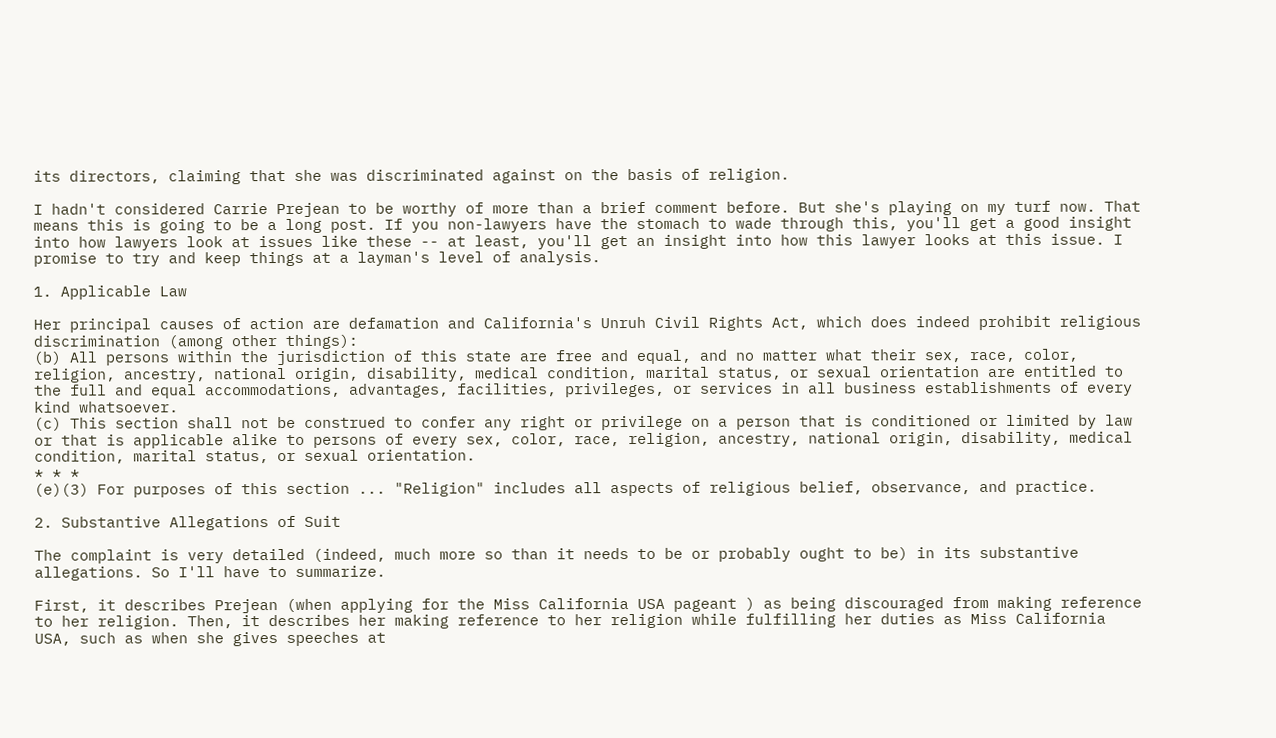its directors, claiming that she was discriminated against on the basis of religion.

I hadn't considered Carrie Prejean to be worthy of more than a brief comment before. But she's playing on my turf now. That means this is going to be a long post. If you non-lawyers have the stomach to wade through this, you'll get a good insight into how lawyers look at issues like these -- at least, you'll get an insight into how this lawyer looks at this issue. I promise to try and keep things at a layman's level of analysis.

1. Applicable Law

Her principal causes of action are defamation and California's Unruh Civil Rights Act, which does indeed prohibit religious discrimination (among other things):
(b) All persons within the jurisdiction of this state are free and equal, and no matter what their sex, race, color, religion, ancestry, national origin, disability, medical condition, marital status, or sexual orientation are entitled to the full and equal accommodations, advantages, facilities, privileges, or services in all business establishments of every kind whatsoever.
(c) This section shall not be construed to confer any right or privilege on a person that is conditioned or limited by law or that is applicable alike to persons of every sex, color, race, religion, ancestry, national origin, disability, medical condition, marital status, or sexual orientation.
* * *
(e)(3) For purposes of this section ... "Religion" includes all aspects of religious belief, observance, and practice.

2. Substantive Allegations of Suit

The complaint is very detailed (indeed, much more so than it needs to be or probably ought to be) in its substantive allegations. So I'll have to summarize.

First, it describes Prejean (when applying for the Miss California USA pageant ) as being discouraged from making reference to her religion. Then, it describes her making reference to her religion while fulfilling her duties as Miss California USA, such as when she gives speeches at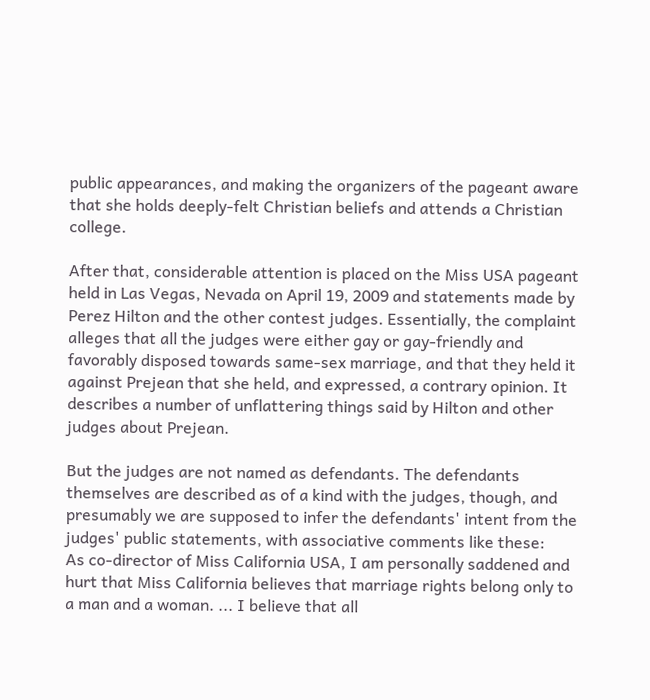public appearances, and making the organizers of the pageant aware that she holds deeply-felt Christian beliefs and attends a Christian college.

After that, considerable attention is placed on the Miss USA pageant held in Las Vegas, Nevada on April 19, 2009 and statements made by Perez Hilton and the other contest judges. Essentially, the complaint alleges that all the judges were either gay or gay-friendly and favorably disposed towards same-sex marriage, and that they held it against Prejean that she held, and expressed, a contrary opinion. It describes a number of unflattering things said by Hilton and other judges about Prejean.

But the judges are not named as defendants. The defendants themselves are described as of a kind with the judges, though, and presumably we are supposed to infer the defendants' intent from the judges' public statements, with associative comments like these:
As co-director of Miss California USA, I am personally saddened and hurt that Miss California believes that marriage rights belong only to a man and a woman. ... I believe that all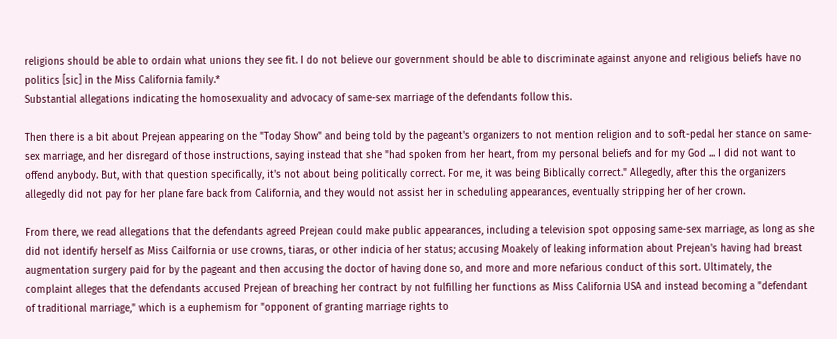religions should be able to ordain what unions they see fit. I do not believe our government should be able to discriminate against anyone and religious beliefs have no politics [sic] in the Miss California family.*
Substantial allegations indicating the homosexuality and advocacy of same-sex marriage of the defendants follow this.

Then there is a bit about Prejean appearing on the "Today Show" and being told by the pageant's organizers to not mention religion and to soft-pedal her stance on same-sex marriage, and her disregard of those instructions, saying instead that she "had spoken from her heart, from my personal beliefs and for my God ... I did not want to offend anybody. But, with that question specifically, it's not about being politically correct. For me, it was being Biblically correct." Allegedly, after this the organizers allegedly did not pay for her plane fare back from California, and they would not assist her in scheduling appearances, eventually stripping her of her crown.

From there, we read allegations that the defendants agreed Prejean could make public appearances, including a television spot opposing same-sex marriage, as long as she did not identify herself as Miss Cailfornia or use crowns, tiaras, or other indicia of her status; accusing Moakely of leaking information about Prejean's having had breast augmentation surgery paid for by the pageant and then accusing the doctor of having done so, and more and more nefarious conduct of this sort. Ultimately, the complaint alleges that the defendants accused Prejean of breaching her contract by not fulfilling her functions as Miss California USA and instead becoming a "defendant of traditional marriage," which is a euphemism for "opponent of granting marriage rights to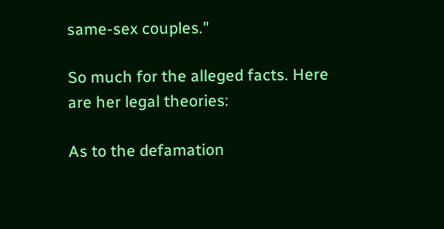same-sex couples."

So much for the alleged facts. Here are her legal theories:

As to the defamation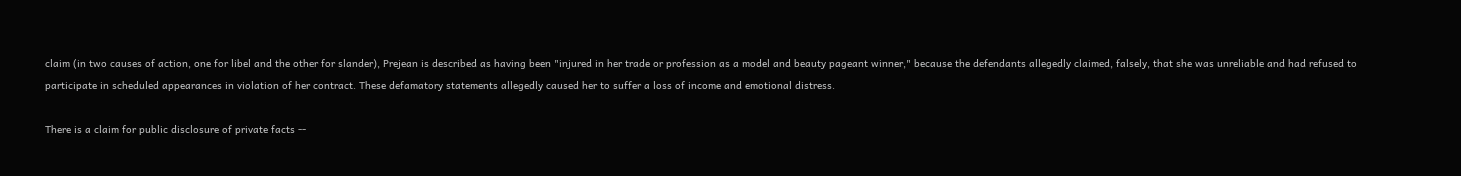claim (in two causes of action, one for libel and the other for slander), Prejean is described as having been "injured in her trade or profession as a model and beauty pageant winner," because the defendants allegedly claimed, falsely, that she was unreliable and had refused to participate in scheduled appearances in violation of her contract. These defamatory statements allegedly caused her to suffer a loss of income and emotional distress.

There is a claim for public disclosure of private facts --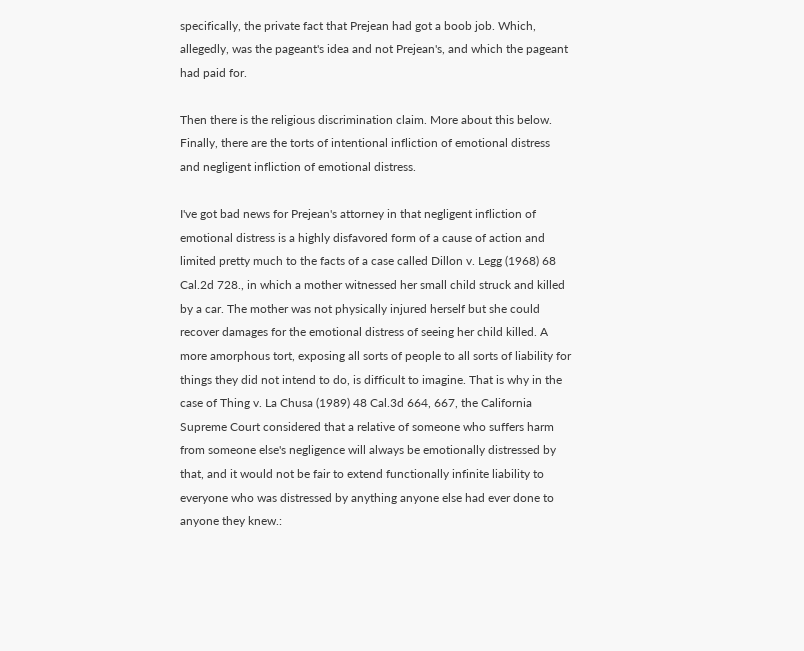specifically, the private fact that Prejean had got a boob job. Which, allegedly, was the pageant's idea and not Prejean's, and which the pageant had paid for.

Then there is the religious discrimination claim. More about this below. Finally, there are the torts of intentional infliction of emotional distress and negligent infliction of emotional distress.

I've got bad news for Prejean's attorney in that negligent infliction of emotional distress is a highly disfavored form of a cause of action and limited pretty much to the facts of a case called Dillon v. Legg (1968) 68 Cal.2d 728., in which a mother witnessed her small child struck and killed by a car. The mother was not physically injured herself but she could recover damages for the emotional distress of seeing her child killed. A more amorphous tort, exposing all sorts of people to all sorts of liability for things they did not intend to do, is difficult to imagine. That is why in the case of Thing v. La Chusa (1989) 48 Cal.3d 664, 667, the California Supreme Court considered that a relative of someone who suffers harm from someone else's negligence will always be emotionally distressed by that, and it would not be fair to extend functionally infinite liability to everyone who was distressed by anything anyone else had ever done to anyone they knew.: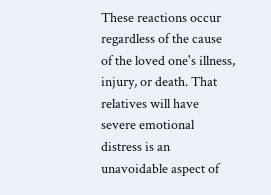These reactions occur regardless of the cause of the loved one's illness, injury, or death. That relatives will have severe emotional distress is an unavoidable aspect of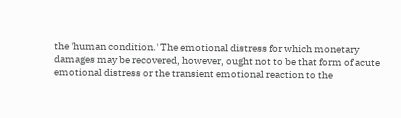the 'human condition.' The emotional distress for which monetary damages may be recovered, however, ought not to be that form of acute emotional distress or the transient emotional reaction to the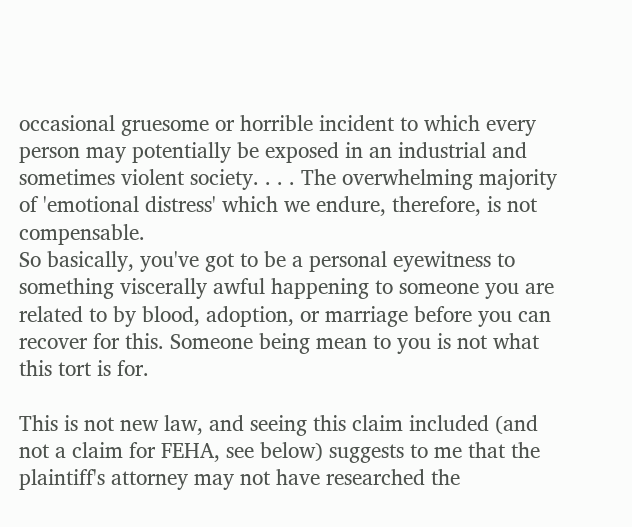occasional gruesome or horrible incident to which every person may potentially be exposed in an industrial and sometimes violent society. . . . The overwhelming majority of 'emotional distress' which we endure, therefore, is not compensable.
So basically, you've got to be a personal eyewitness to something viscerally awful happening to someone you are related to by blood, adoption, or marriage before you can recover for this. Someone being mean to you is not what this tort is for.

This is not new law, and seeing this claim included (and not a claim for FEHA, see below) suggests to me that the plaintiff's attorney may not have researched the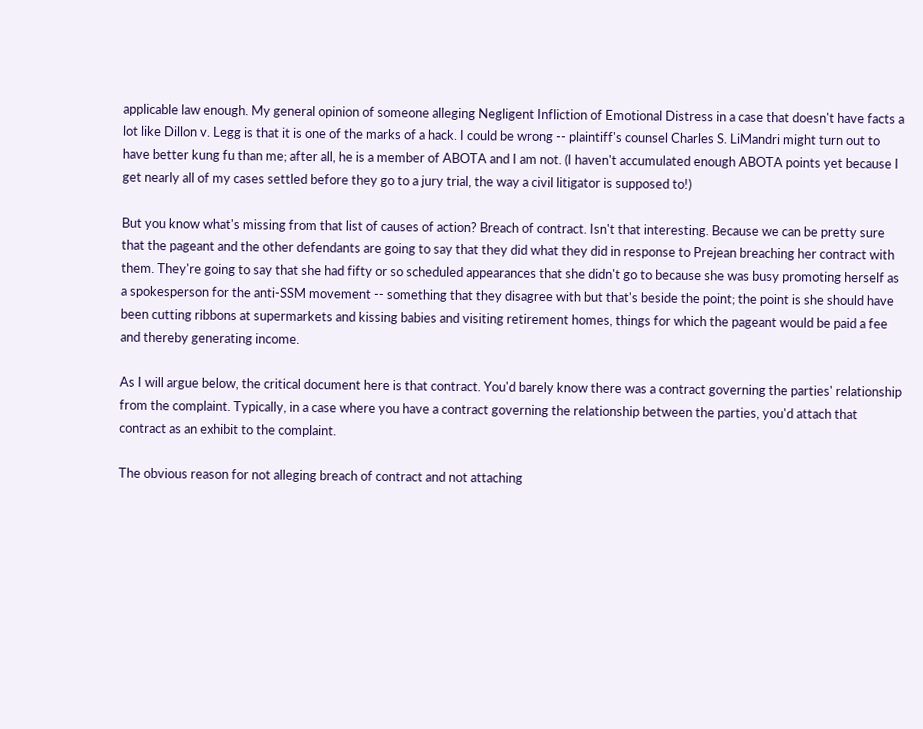applicable law enough. My general opinion of someone alleging Negligent Infliction of Emotional Distress in a case that doesn't have facts a lot like Dillon v. Legg is that it is one of the marks of a hack. I could be wrong -- plaintiff's counsel Charles S. LiMandri might turn out to have better kung fu than me; after all, he is a member of ABOTA and I am not. (I haven't accumulated enough ABOTA points yet because I get nearly all of my cases settled before they go to a jury trial, the way a civil litigator is supposed to!)

But you know what's missing from that list of causes of action? Breach of contract. Isn't that interesting. Because we can be pretty sure that the pageant and the other defendants are going to say that they did what they did in response to Prejean breaching her contract with them. They're going to say that she had fifty or so scheduled appearances that she didn't go to because she was busy promoting herself as a spokesperson for the anti-SSM movement -- something that they disagree with but that's beside the point; the point is she should have been cutting ribbons at supermarkets and kissing babies and visiting retirement homes, things for which the pageant would be paid a fee and thereby generating income.

As I will argue below, the critical document here is that contract. You'd barely know there was a contract governing the parties' relationship from the complaint. Typically, in a case where you have a contract governing the relationship between the parties, you'd attach that contract as an exhibit to the complaint.

The obvious reason for not alleging breach of contract and not attaching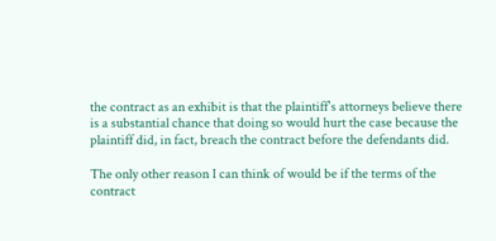the contract as an exhibit is that the plaintiff's attorneys believe there is a substantial chance that doing so would hurt the case because the plaintiff did, in fact, breach the contract before the defendants did.

The only other reason I can think of would be if the terms of the contract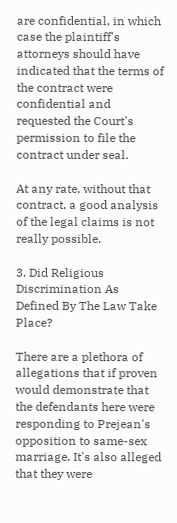are confidential, in which case the plaintiff's attorneys should have indicated that the terms of the contract were confidential and requested the Court's permission to file the contract under seal.

At any rate, without that contract, a good analysis of the legal claims is not really possible.

3. Did Religious Discrimination As Defined By The Law Take Place?

There are a plethora of allegations that if proven would demonstrate that the defendants here were responding to Prejean's opposition to same-sex marriage. It's also alleged that they were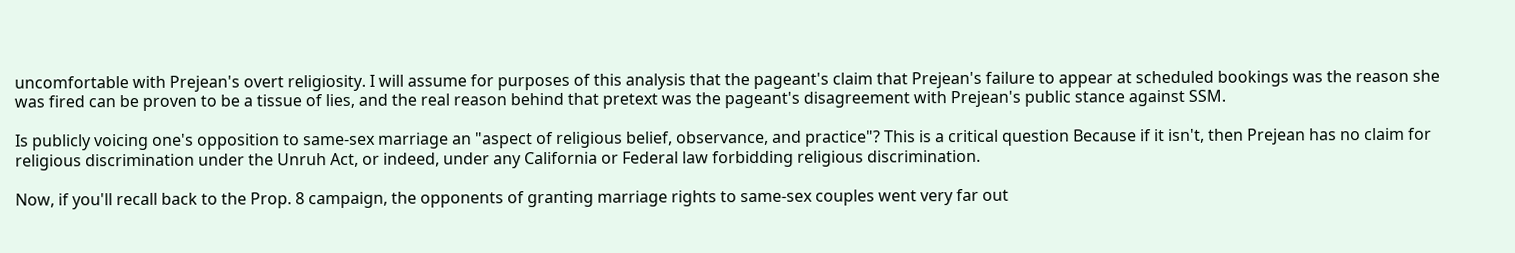uncomfortable with Prejean's overt religiosity. I will assume for purposes of this analysis that the pageant's claim that Prejean's failure to appear at scheduled bookings was the reason she was fired can be proven to be a tissue of lies, and the real reason behind that pretext was the pageant's disagreement with Prejean's public stance against SSM.

Is publicly voicing one's opposition to same-sex marriage an "aspect of religious belief, observance, and practice"? This is a critical question Because if it isn't, then Prejean has no claim for religious discrimination under the Unruh Act, or indeed, under any California or Federal law forbidding religious discrimination.

Now, if you'll recall back to the Prop. 8 campaign, the opponents of granting marriage rights to same-sex couples went very far out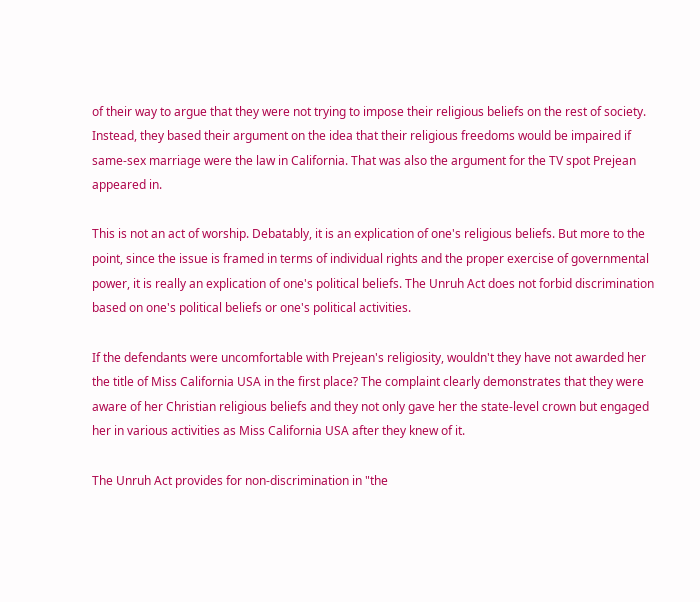of their way to argue that they were not trying to impose their religious beliefs on the rest of society. Instead, they based their argument on the idea that their religious freedoms would be impaired if same-sex marriage were the law in California. That was also the argument for the TV spot Prejean appeared in.

This is not an act of worship. Debatably, it is an explication of one's religious beliefs. But more to the point, since the issue is framed in terms of individual rights and the proper exercise of governmental power, it is really an explication of one's political beliefs. The Unruh Act does not forbid discrimination based on one's political beliefs or one's political activities.

If the defendants were uncomfortable with Prejean's religiosity, wouldn't they have not awarded her the title of Miss California USA in the first place? The complaint clearly demonstrates that they were aware of her Christian religious beliefs and they not only gave her the state-level crown but engaged her in various activities as Miss California USA after they knew of it.

The Unruh Act provides for non-discrimination in "the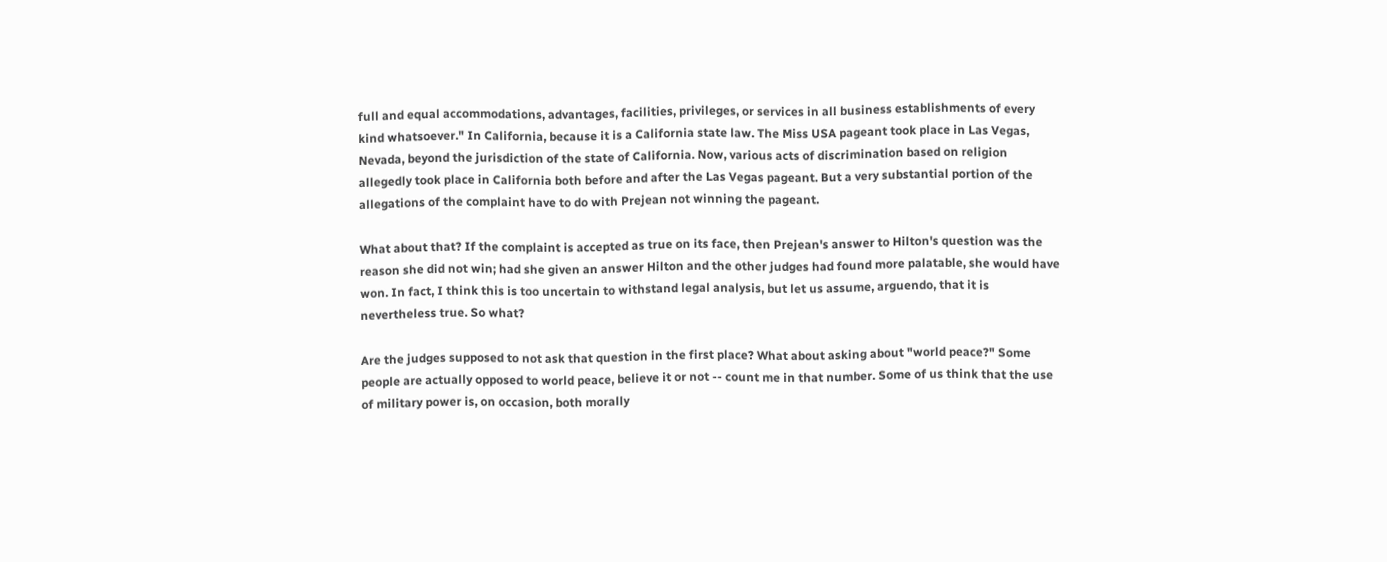full and equal accommodations, advantages, facilities, privileges, or services in all business establishments of every kind whatsoever." In California, because it is a California state law. The Miss USA pageant took place in Las Vegas, Nevada, beyond the jurisdiction of the state of California. Now, various acts of discrimination based on religion allegedly took place in California both before and after the Las Vegas pageant. But a very substantial portion of the allegations of the complaint have to do with Prejean not winning the pageant.

What about that? If the complaint is accepted as true on its face, then Prejean's answer to Hilton's question was the reason she did not win; had she given an answer Hilton and the other judges had found more palatable, she would have won. In fact, I think this is too uncertain to withstand legal analysis, but let us assume, arguendo, that it is nevertheless true. So what?

Are the judges supposed to not ask that question in the first place? What about asking about "world peace?" Some people are actually opposed to world peace, believe it or not -- count me in that number. Some of us think that the use of military power is, on occasion, both morally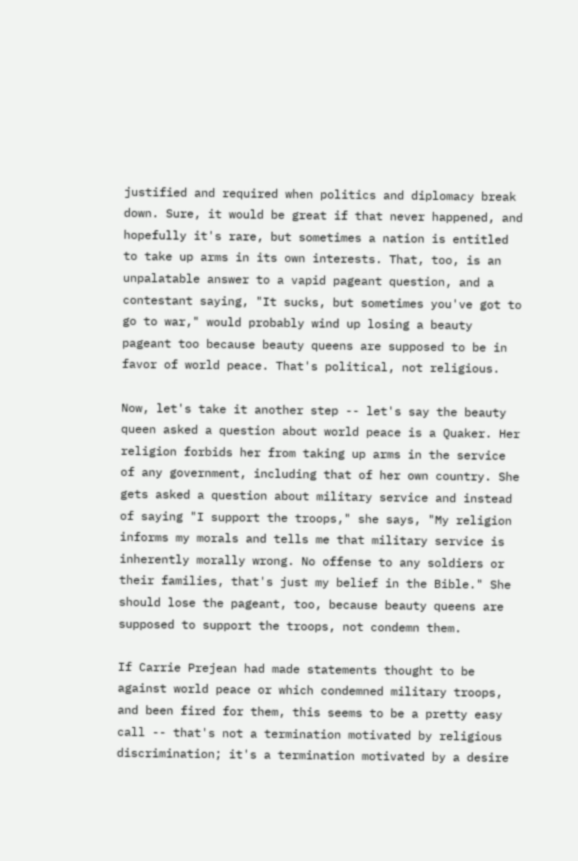justified and required when politics and diplomacy break down. Sure, it would be great if that never happened, and hopefully it's rare, but sometimes a nation is entitled to take up arms in its own interests. That, too, is an unpalatable answer to a vapid pageant question, and a contestant saying, "It sucks, but sometimes you've got to go to war," would probably wind up losing a beauty pageant too because beauty queens are supposed to be in favor of world peace. That's political, not religious.

Now, let's take it another step -- let's say the beauty queen asked a question about world peace is a Quaker. Her religion forbids her from taking up arms in the service of any government, including that of her own country. She gets asked a question about military service and instead of saying "I support the troops," she says, "My religion informs my morals and tells me that military service is inherently morally wrong. No offense to any soldiers or their families, that's just my belief in the Bible." She should lose the pageant, too, because beauty queens are supposed to support the troops, not condemn them.

If Carrie Prejean had made statements thought to be against world peace or which condemned military troops, and been fired for them, this seems to be a pretty easy call -- that's not a termination motivated by religious discrimination; it's a termination motivated by a desire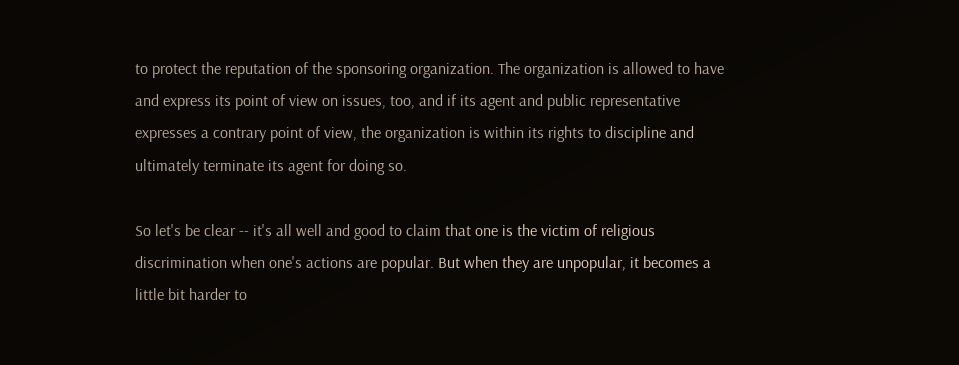to protect the reputation of the sponsoring organization. The organization is allowed to have and express its point of view on issues, too, and if its agent and public representative expresses a contrary point of view, the organization is within its rights to discipline and ultimately terminate its agent for doing so.

So let's be clear -- it's all well and good to claim that one is the victim of religious discrimination when one's actions are popular. But when they are unpopular, it becomes a little bit harder to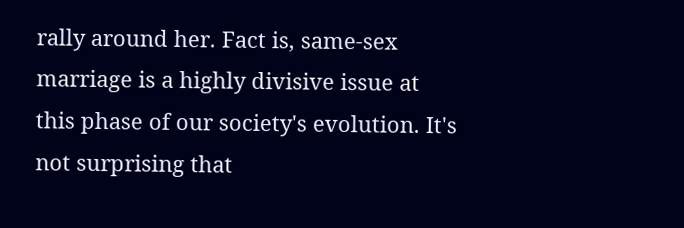rally around her. Fact is, same-sex marriage is a highly divisive issue at this phase of our society's evolution. It's not surprising that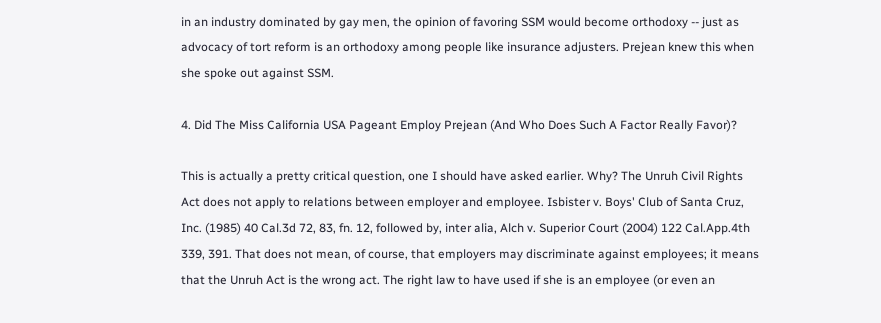in an industry dominated by gay men, the opinion of favoring SSM would become orthodoxy -- just as advocacy of tort reform is an orthodoxy among people like insurance adjusters. Prejean knew this when she spoke out against SSM.

4. Did The Miss California USA Pageant Employ Prejean (And Who Does Such A Factor Really Favor)?

This is actually a pretty critical question, one I should have asked earlier. Why? The Unruh Civil Rights Act does not apply to relations between employer and employee. Isbister v. Boys' Club of Santa Cruz, Inc. (1985) 40 Cal.3d 72, 83, fn. 12, followed by, inter alia, Alch v. Superior Court (2004) 122 Cal.App.4th 339, 391. That does not mean, of course, that employers may discriminate against employees; it means that the Unruh Act is the wrong act. The right law to have used if she is an employee (or even an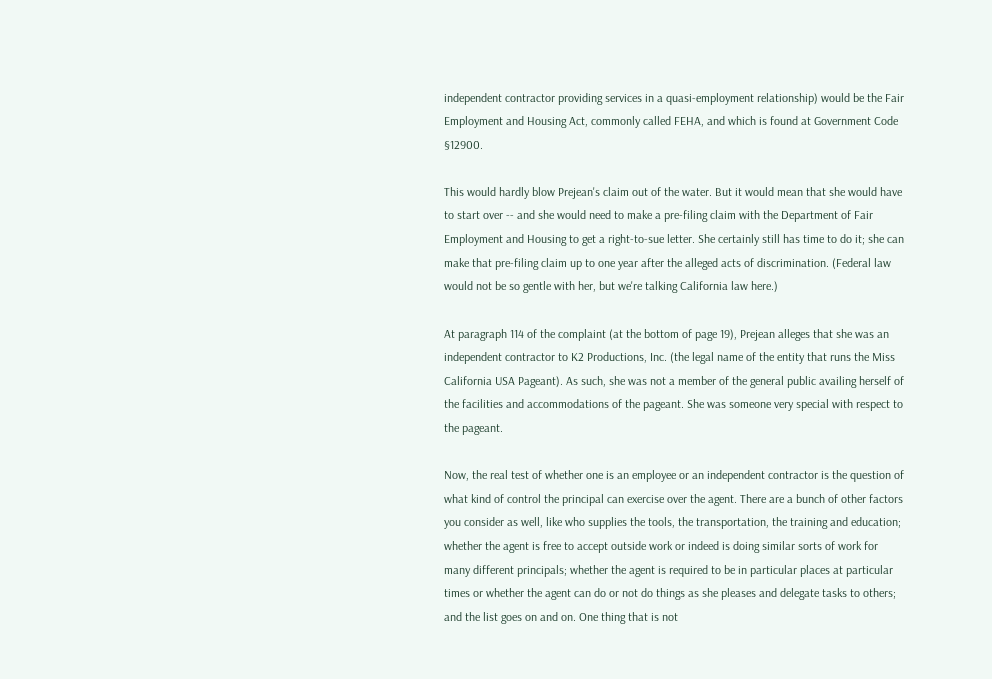independent contractor providing services in a quasi-employment relationship) would be the Fair Employment and Housing Act, commonly called FEHA, and which is found at Government Code §12900.

This would hardly blow Prejean's claim out of the water. But it would mean that she would have to start over -- and she would need to make a pre-filing claim with the Department of Fair Employment and Housing to get a right-to-sue letter. She certainly still has time to do it; she can make that pre-filing claim up to one year after the alleged acts of discrimination. (Federal law would not be so gentle with her, but we're talking California law here.)

At paragraph 114 of the complaint (at the bottom of page 19), Prejean alleges that she was an independent contractor to K2 Productions, Inc. (the legal name of the entity that runs the Miss California USA Pageant). As such, she was not a member of the general public availing herself of the facilities and accommodations of the pageant. She was someone very special with respect to the pageant.

Now, the real test of whether one is an employee or an independent contractor is the question of what kind of control the principal can exercise over the agent. There are a bunch of other factors you consider as well, like who supplies the tools, the transportation, the training and education; whether the agent is free to accept outside work or indeed is doing similar sorts of work for many different principals; whether the agent is required to be in particular places at particular times or whether the agent can do or not do things as she pleases and delegate tasks to others; and the list goes on and on. One thing that is not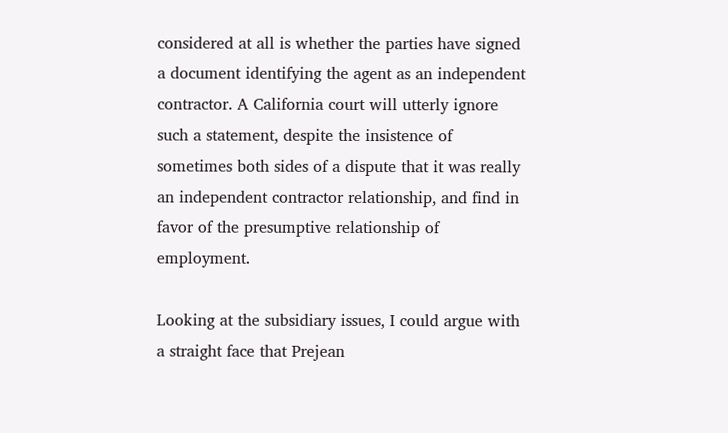considered at all is whether the parties have signed a document identifying the agent as an independent contractor. A California court will utterly ignore such a statement, despite the insistence of sometimes both sides of a dispute that it was really an independent contractor relationship, and find in favor of the presumptive relationship of employment.

Looking at the subsidiary issues, I could argue with a straight face that Prejean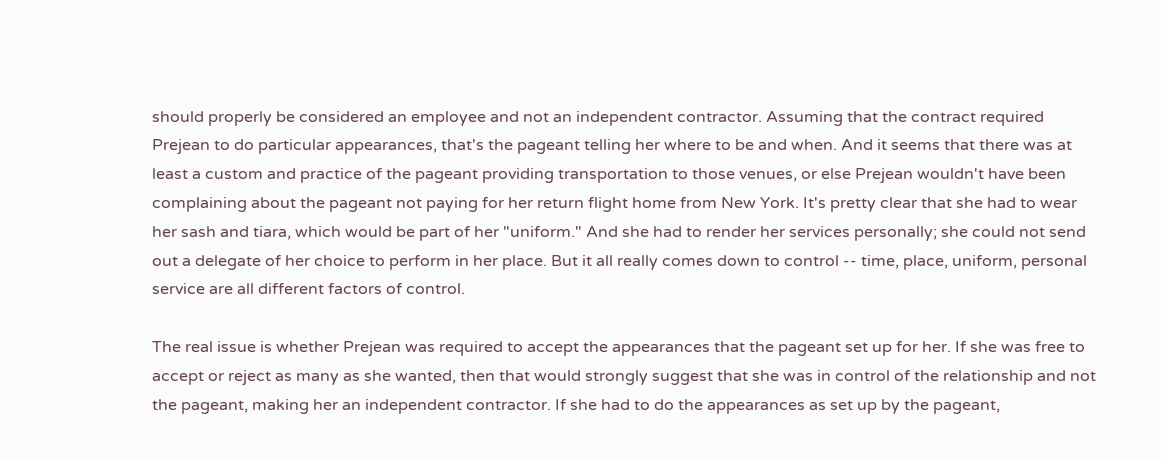should properly be considered an employee and not an independent contractor. Assuming that the contract required Prejean to do particular appearances, that's the pageant telling her where to be and when. And it seems that there was at least a custom and practice of the pageant providing transportation to those venues, or else Prejean wouldn't have been complaining about the pageant not paying for her return flight home from New York. It's pretty clear that she had to wear her sash and tiara, which would be part of her "uniform." And she had to render her services personally; she could not send out a delegate of her choice to perform in her place. But it all really comes down to control -- time, place, uniform, personal service are all different factors of control.

The real issue is whether Prejean was required to accept the appearances that the pageant set up for her. If she was free to accept or reject as many as she wanted, then that would strongly suggest that she was in control of the relationship and not the pageant, making her an independent contractor. If she had to do the appearances as set up by the pageant,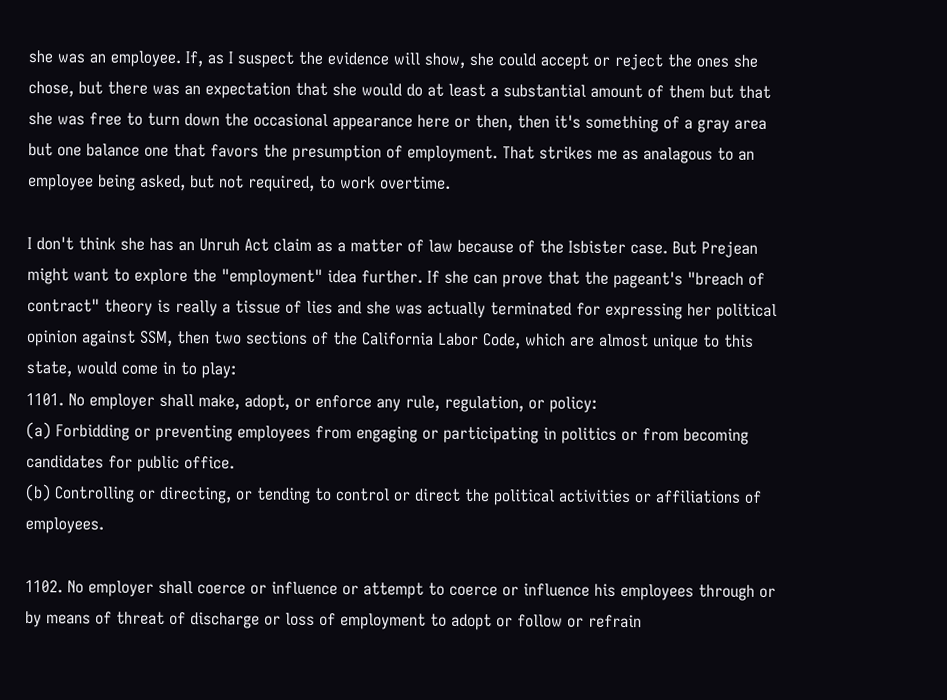she was an employee. If, as I suspect the evidence will show, she could accept or reject the ones she chose, but there was an expectation that she would do at least a substantial amount of them but that she was free to turn down the occasional appearance here or then, then it's something of a gray area but one balance one that favors the presumption of employment. That strikes me as analagous to an employee being asked, but not required, to work overtime.

I don't think she has an Unruh Act claim as a matter of law because of the Isbister case. But Prejean might want to explore the "employment" idea further. If she can prove that the pageant's "breach of contract" theory is really a tissue of lies and she was actually terminated for expressing her political opinion against SSM, then two sections of the California Labor Code, which are almost unique to this state, would come in to play:
1101. No employer shall make, adopt, or enforce any rule, regulation, or policy:
(a) Forbidding or preventing employees from engaging or participating in politics or from becoming candidates for public office.
(b) Controlling or directing, or tending to control or direct the political activities or affiliations of employees.

1102. No employer shall coerce or influence or attempt to coerce or influence his employees through or by means of threat of discharge or loss of employment to adopt or follow or refrain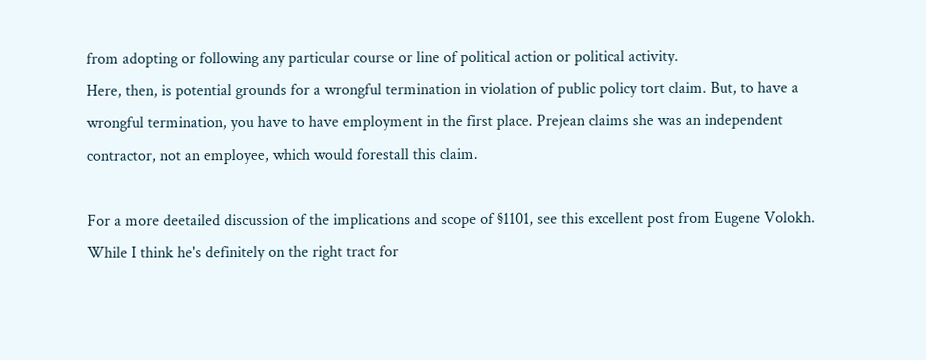from adopting or following any particular course or line of political action or political activity.
Here, then, is potential grounds for a wrongful termination in violation of public policy tort claim. But, to have a wrongful termination, you have to have employment in the first place. Prejean claims she was an independent contractor, not an employee, which would forestall this claim.

For a more deetailed discussion of the implications and scope of §1101, see this excellent post from Eugene Volokh. While I think he's definitely on the right tract for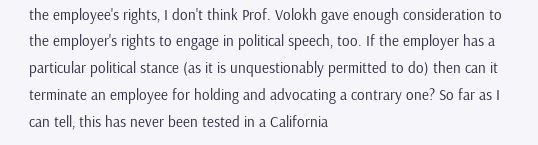the employee's rights, I don't think Prof. Volokh gave enough consideration to the employer's rights to engage in political speech, too. If the employer has a particular political stance (as it is unquestionably permitted to do) then can it terminate an employee for holding and advocating a contrary one? So far as I can tell, this has never been tested in a California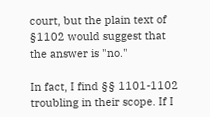court, but the plain text of §1102 would suggest that the answer is "no."

In fact, I find §§ 1101-1102 troubling in their scope. If I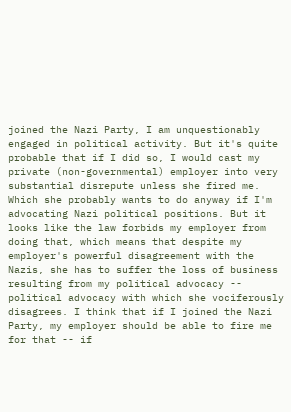joined the Nazi Party, I am unquestionably engaged in political activity. But it's quite probable that if I did so, I would cast my private (non-governmental) employer into very substantial disrepute unless she fired me. Which she probably wants to do anyway if I'm advocating Nazi political positions. But it looks like the law forbids my employer from doing that, which means that despite my employer's powerful disagreement with the Nazis, she has to suffer the loss of business resulting from my political advocacy -- political advocacy with which she vociferously disagrees. I think that if I joined the Nazi Party, my employer should be able to fire me for that -- if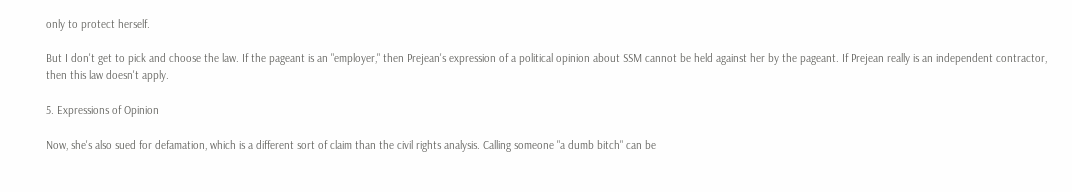only to protect herself.

But I don't get to pick and choose the law. If the pageant is an "employer," then Prejean's expression of a political opinion about SSM cannot be held against her by the pageant. If Prejean really is an independent contractor, then this law doesn't apply.

5. Expressions of Opinion

Now, she's also sued for defamation, which is a different sort of claim than the civil rights analysis. Calling someone "a dumb bitch" can be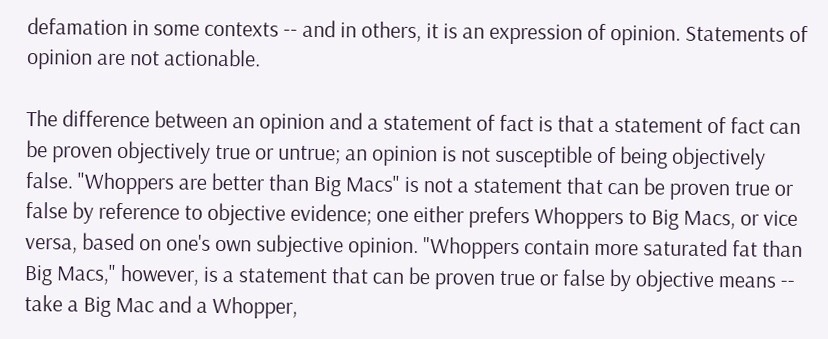defamation in some contexts -- and in others, it is an expression of opinion. Statements of opinion are not actionable.

The difference between an opinion and a statement of fact is that a statement of fact can be proven objectively true or untrue; an opinion is not susceptible of being objectively false. "Whoppers are better than Big Macs" is not a statement that can be proven true or false by reference to objective evidence; one either prefers Whoppers to Big Macs, or vice versa, based on one's own subjective opinion. "Whoppers contain more saturated fat than Big Macs," however, is a statement that can be proven true or false by objective means -- take a Big Mac and a Whopper,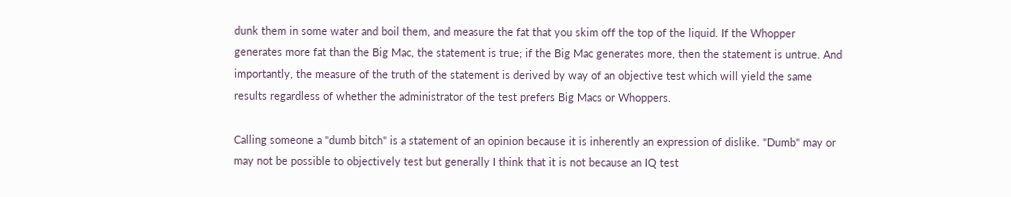dunk them in some water and boil them, and measure the fat that you skim off the top of the liquid. If the Whopper generates more fat than the Big Mac, the statement is true; if the Big Mac generates more, then the statement is untrue. And importantly, the measure of the truth of the statement is derived by way of an objective test which will yield the same results regardless of whether the administrator of the test prefers Big Macs or Whoppers.

Calling someone a "dumb bitch" is a statement of an opinion because it is inherently an expression of dislike. "Dumb" may or may not be possible to objectively test but generally I think that it is not because an IQ test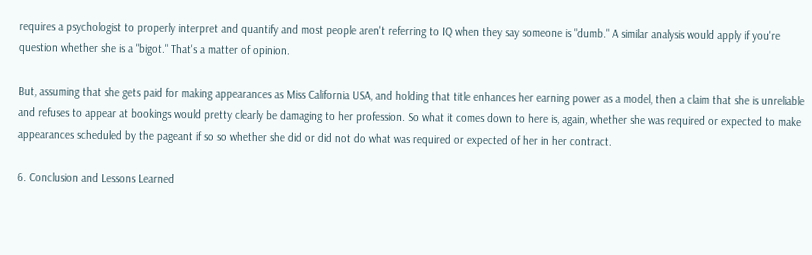requires a psychologist to properly interpret and quantify and most people aren't referring to IQ when they say someone is "dumb." A similar analysis would apply if you're question whether she is a "bigot." That's a matter of opinion.

But, assuming that she gets paid for making appearances as Miss California USA, and holding that title enhances her earning power as a model, then a claim that she is unreliable and refuses to appear at bookings would pretty clearly be damaging to her profession. So what it comes down to here is, again, whether she was required or expected to make appearances scheduled by the pageant if so so whether she did or did not do what was required or expected of her in her contract.

6. Conclusion and Lessons Learned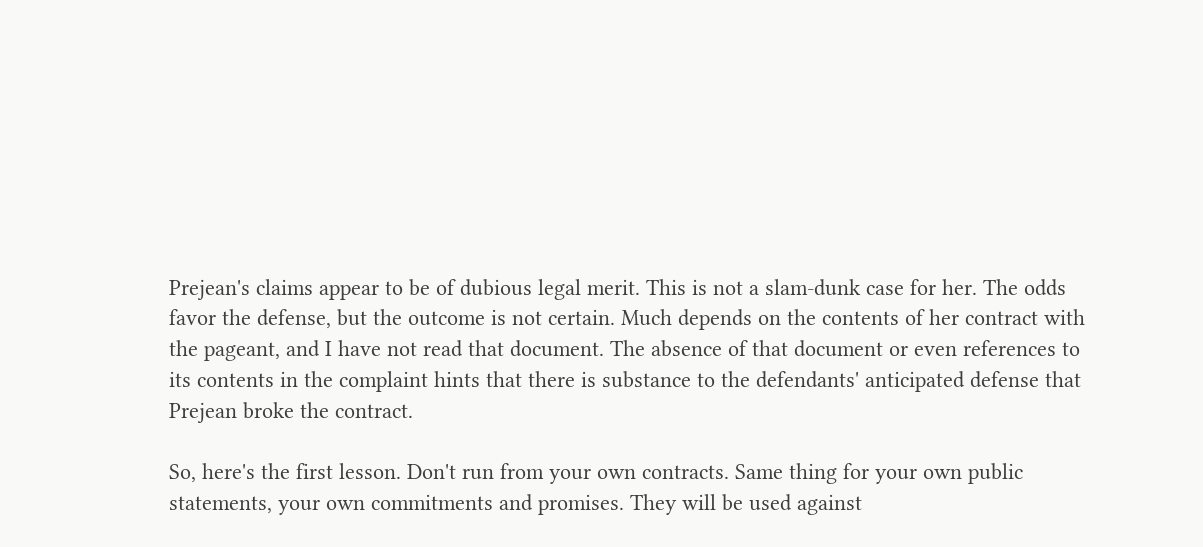Prejean's claims appear to be of dubious legal merit. This is not a slam-dunk case for her. The odds favor the defense, but the outcome is not certain. Much depends on the contents of her contract with the pageant, and I have not read that document. The absence of that document or even references to its contents in the complaint hints that there is substance to the defendants' anticipated defense that Prejean broke the contract.

So, here's the first lesson. Don't run from your own contracts. Same thing for your own public statements, your own commitments and promises. They will be used against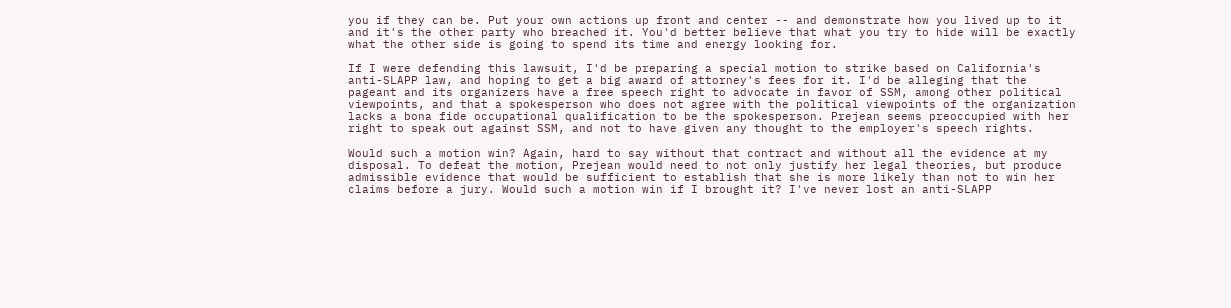you if they can be. Put your own actions up front and center -- and demonstrate how you lived up to it and it's the other party who breached it. You'd better believe that what you try to hide will be exactly what the other side is going to spend its time and energy looking for.

If I were defending this lawsuit, I'd be preparing a special motion to strike based on California's anti-SLAPP law, and hoping to get a big award of attorney's fees for it. I'd be alleging that the pageant and its organizers have a free speech right to advocate in favor of SSM, among other political viewpoints, and that a spokesperson who does not agree with the political viewpoints of the organization lacks a bona fide occupational qualification to be the spokesperson. Prejean seems preoccupied with her right to speak out against SSM, and not to have given any thought to the employer's speech rights.

Would such a motion win? Again, hard to say without that contract and without all the evidence at my disposal. To defeat the motion, Prejean would need to not only justify her legal theories, but produce admissible evidence that would be sufficient to establish that she is more likely than not to win her claims before a jury. Would such a motion win if I brought it? I've never lost an anti-SLAPP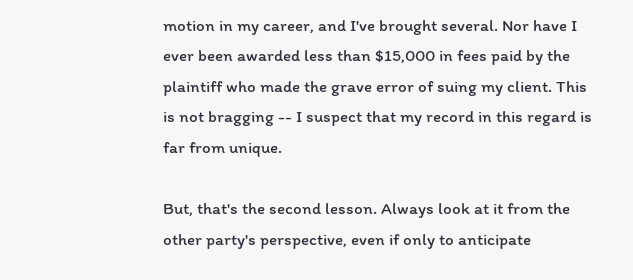motion in my career, and I've brought several. Nor have I ever been awarded less than $15,000 in fees paid by the plaintiff who made the grave error of suing my client. This is not bragging -- I suspect that my record in this regard is far from unique.

But, that's the second lesson. Always look at it from the other party's perspective, even if only to anticipate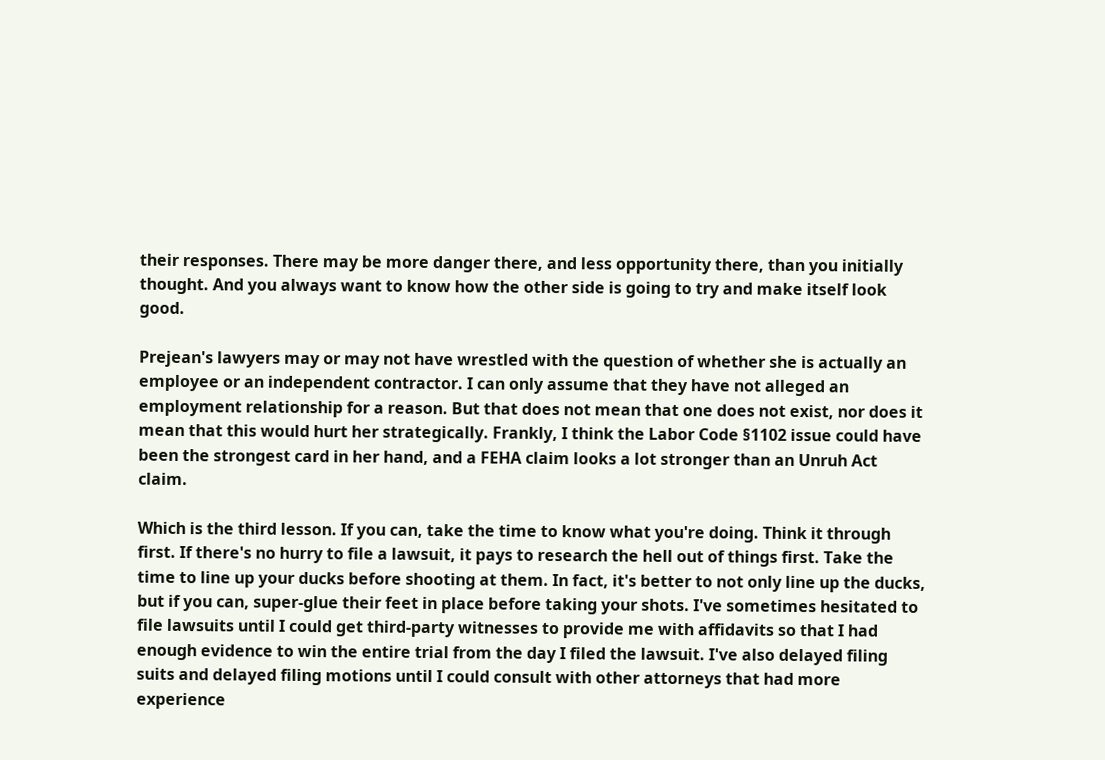their responses. There may be more danger there, and less opportunity there, than you initially thought. And you always want to know how the other side is going to try and make itself look good.

Prejean's lawyers may or may not have wrestled with the question of whether she is actually an employee or an independent contractor. I can only assume that they have not alleged an employment relationship for a reason. But that does not mean that one does not exist, nor does it mean that this would hurt her strategically. Frankly, I think the Labor Code §1102 issue could have been the strongest card in her hand, and a FEHA claim looks a lot stronger than an Unruh Act claim.

Which is the third lesson. If you can, take the time to know what you're doing. Think it through first. If there's no hurry to file a lawsuit, it pays to research the hell out of things first. Take the time to line up your ducks before shooting at them. In fact, it's better to not only line up the ducks, but if you can, super-glue their feet in place before taking your shots. I've sometimes hesitated to file lawsuits until I could get third-party witnesses to provide me with affidavits so that I had enough evidence to win the entire trial from the day I filed the lawsuit. I've also delayed filing suits and delayed filing motions until I could consult with other attorneys that had more experience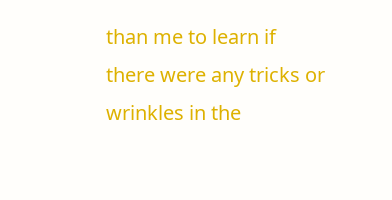than me to learn if there were any tricks or wrinkles in the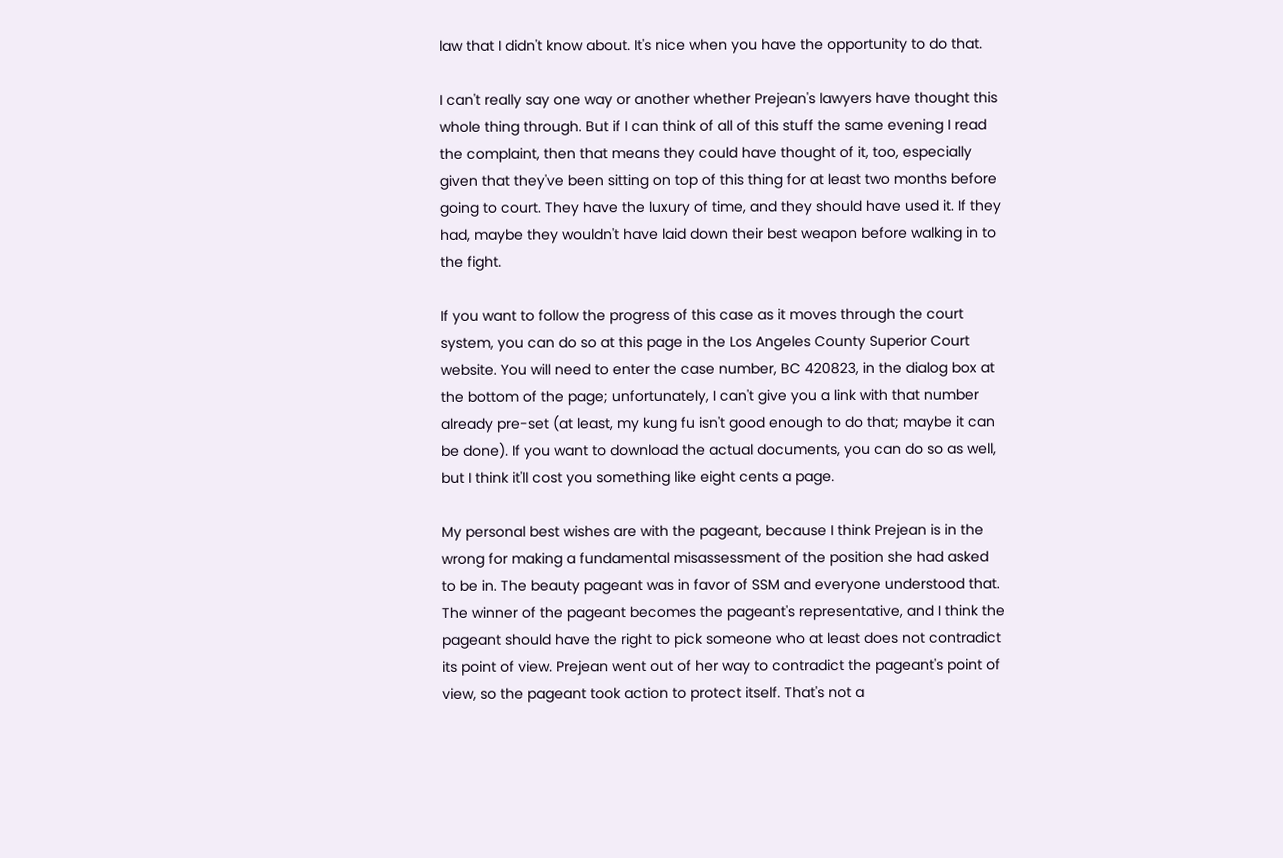law that I didn't know about. It's nice when you have the opportunity to do that.

I can't really say one way or another whether Prejean's lawyers have thought this whole thing through. But if I can think of all of this stuff the same evening I read the complaint, then that means they could have thought of it, too, especially given that they've been sitting on top of this thing for at least two months before going to court. They have the luxury of time, and they should have used it. If they had, maybe they wouldn't have laid down their best weapon before walking in to the fight.

If you want to follow the progress of this case as it moves through the court system, you can do so at this page in the Los Angeles County Superior Court website. You will need to enter the case number, BC 420823, in the dialog box at the bottom of the page; unfortunately, I can't give you a link with that number already pre-set (at least, my kung fu isn't good enough to do that; maybe it can be done). If you want to download the actual documents, you can do so as well, but I think it'll cost you something like eight cents a page.

My personal best wishes are with the pageant, because I think Prejean is in the wrong for making a fundamental misassessment of the position she had asked to be in. The beauty pageant was in favor of SSM and everyone understood that. The winner of the pageant becomes the pageant's representative, and I think the pageant should have the right to pick someone who at least does not contradict its point of view. Prejean went out of her way to contradict the pageant's point of view, so the pageant took action to protect itself. That's not a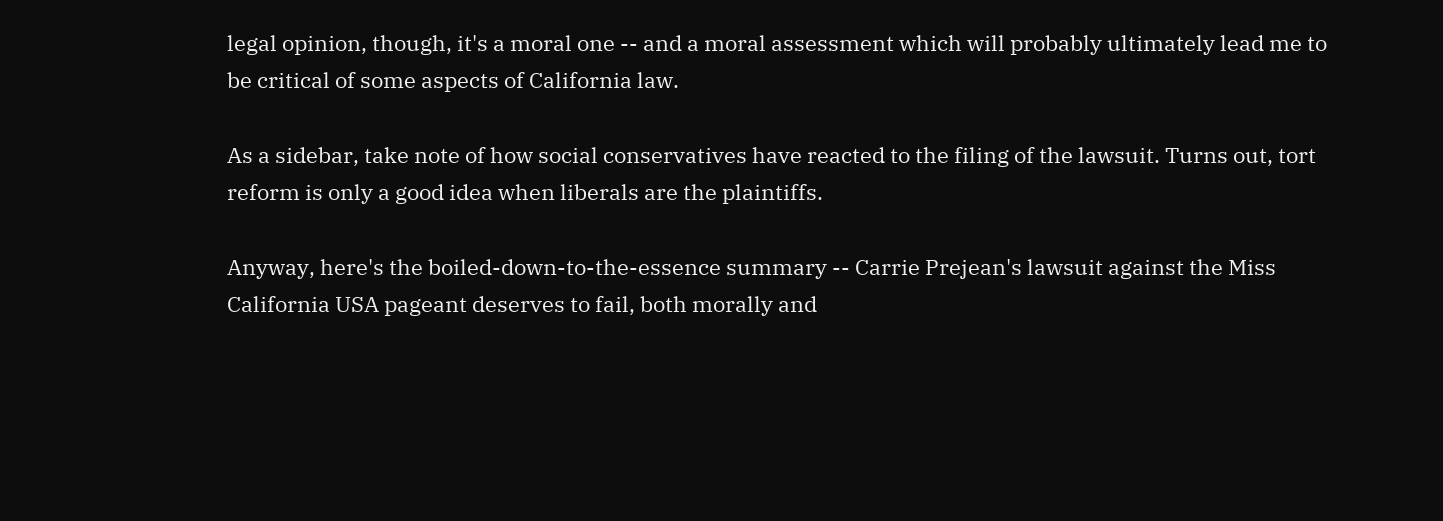legal opinion, though, it's a moral one -- and a moral assessment which will probably ultimately lead me to be critical of some aspects of California law.

As a sidebar, take note of how social conservatives have reacted to the filing of the lawsuit. Turns out, tort reform is only a good idea when liberals are the plaintiffs.

Anyway, here's the boiled-down-to-the-essence summary -- Carrie Prejean's lawsuit against the Miss California USA pageant deserves to fail, both morally and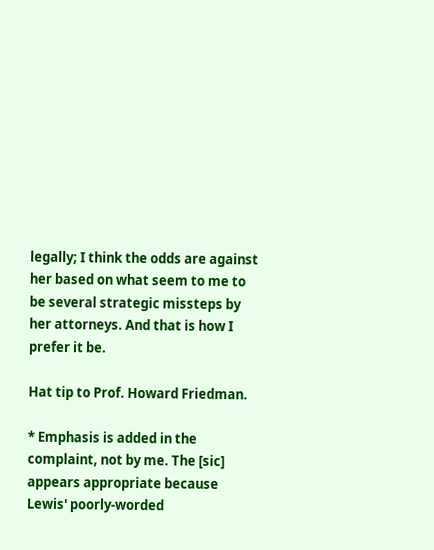legally; I think the odds are against her based on what seem to me to be several strategic missteps by her attorneys. And that is how I prefer it be.

Hat tip to Prof. Howard Friedman.

* Emphasis is added in the complaint, not by me. The [sic] appears appropriate because Lewis' poorly-worded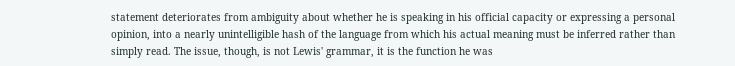statement deteriorates from ambiguity about whether he is speaking in his official capacity or expressing a personal opinion, into a nearly unintelligible hash of the language from which his actual meaning must be inferred rather than simply read. The issue, though, is not Lewis' grammar, it is the function he was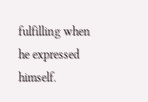fulfilling when he expressed himself.